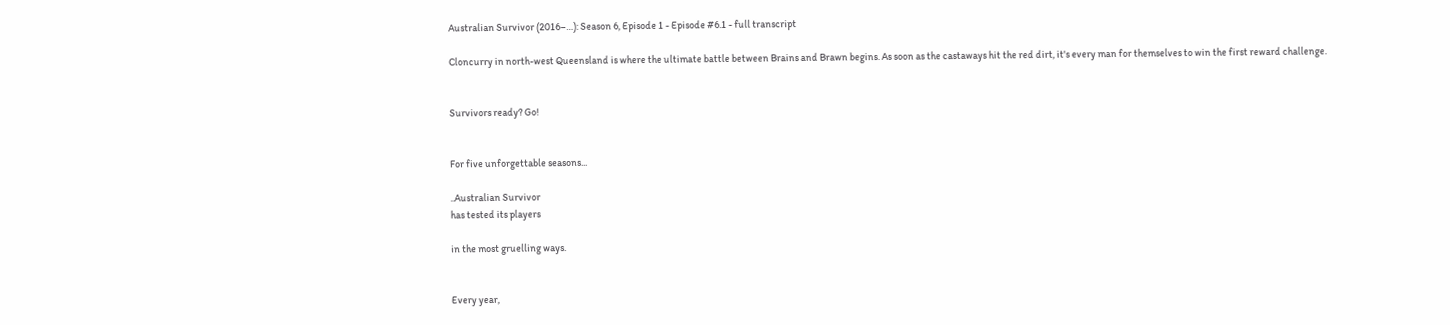Australian Survivor (2016–…): Season 6, Episode 1 - Episode #6.1 - full transcript

Cloncurry in north-west Queensland is where the ultimate battle between Brains and Brawn begins. As soon as the castaways hit the red dirt, it's every man for themselves to win the first reward challenge.


Survivors ready? Go!


For five unforgettable seasons...

..Australian Survivor
has tested its players

in the most gruelling ways.


Every year,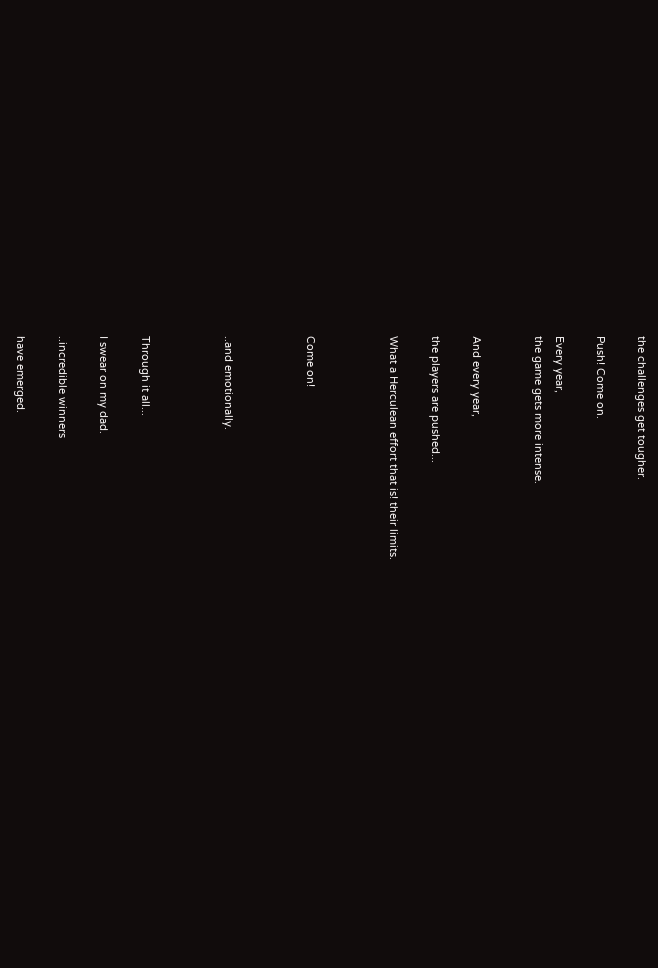the challenges get tougher.

Push! Come on.

Every year,
the game gets more intense.


And every year,

the players are pushed...

What a Herculean effort that is! their limits.



Come on!



..and emotionally.



Through it all...

I swear on my dad.

..incredible winners

have emerged.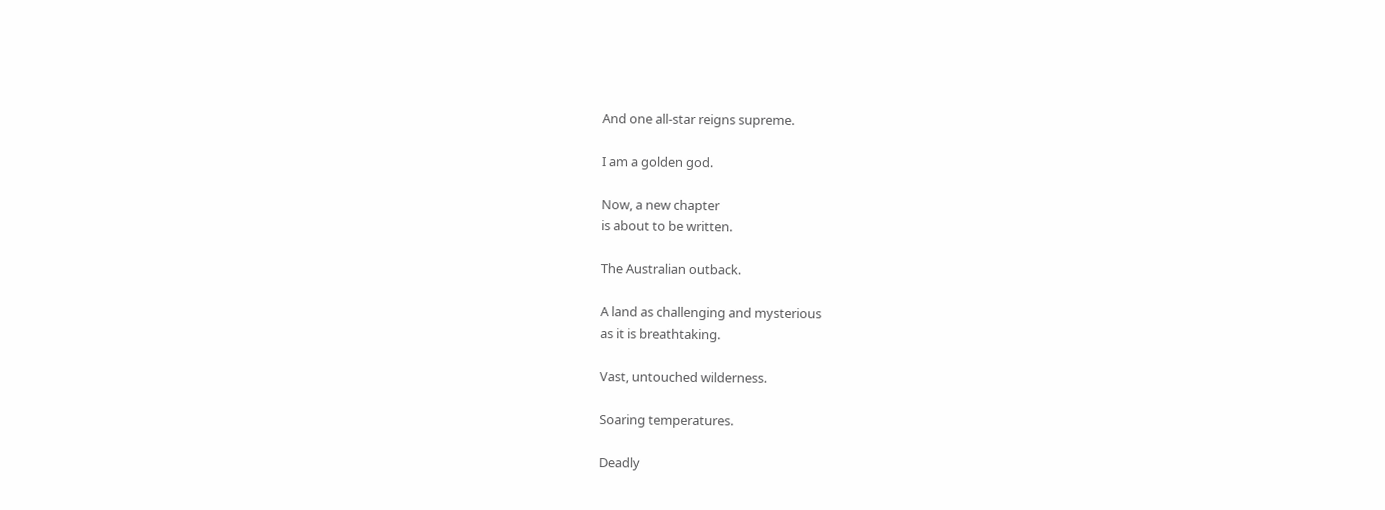And one all-star reigns supreme.

I am a golden god.

Now, a new chapter
is about to be written.

The Australian outback.

A land as challenging and mysterious
as it is breathtaking.

Vast, untouched wilderness.

Soaring temperatures.

Deadly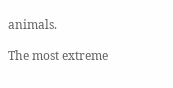animals.

The most extreme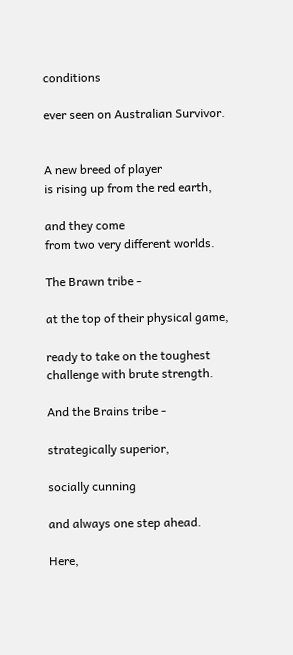conditions

ever seen on Australian Survivor.


A new breed of player
is rising up from the red earth,

and they come
from two very different worlds.

The Brawn tribe -

at the top of their physical game,

ready to take on the toughest
challenge with brute strength.

And the Brains tribe -

strategically superior,

socially cunning

and always one step ahead.

Here,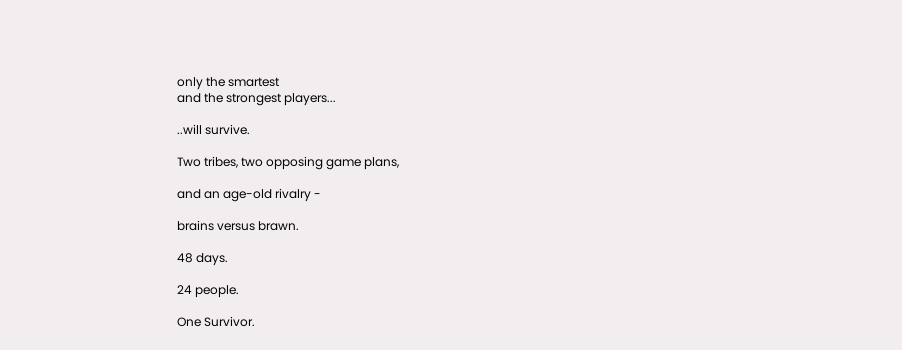only the smartest
and the strongest players...

..will survive.

Two tribes, two opposing game plans,

and an age-old rivalry -

brains versus brawn.

48 days.

24 people.

One Survivor.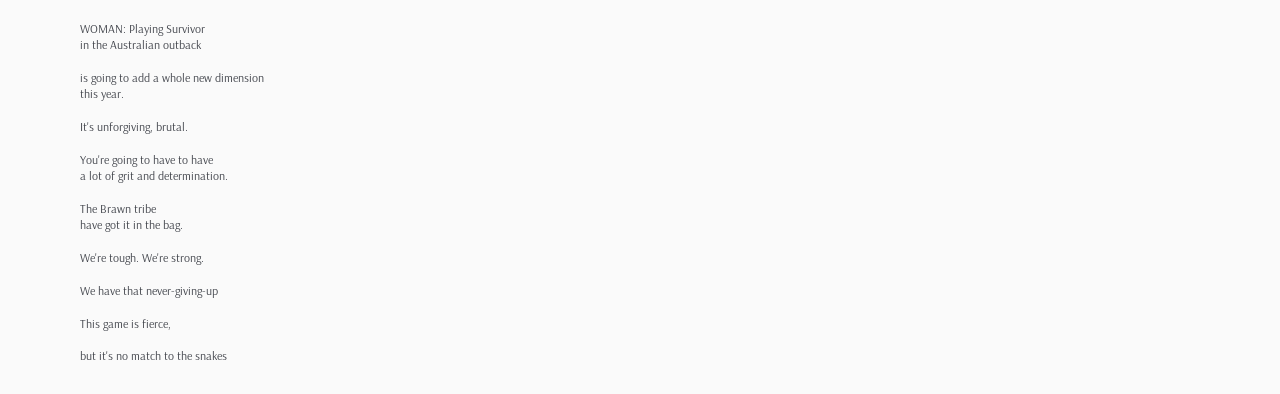WOMAN: Playing Survivor
in the Australian outback

is going to add a whole new dimension
this year.

It's unforgiving, brutal.

You're going to have to have
a lot of grit and determination.

The Brawn tribe
have got it in the bag.

We're tough. We're strong.

We have that never-giving-up

This game is fierce,

but it's no match to the snakes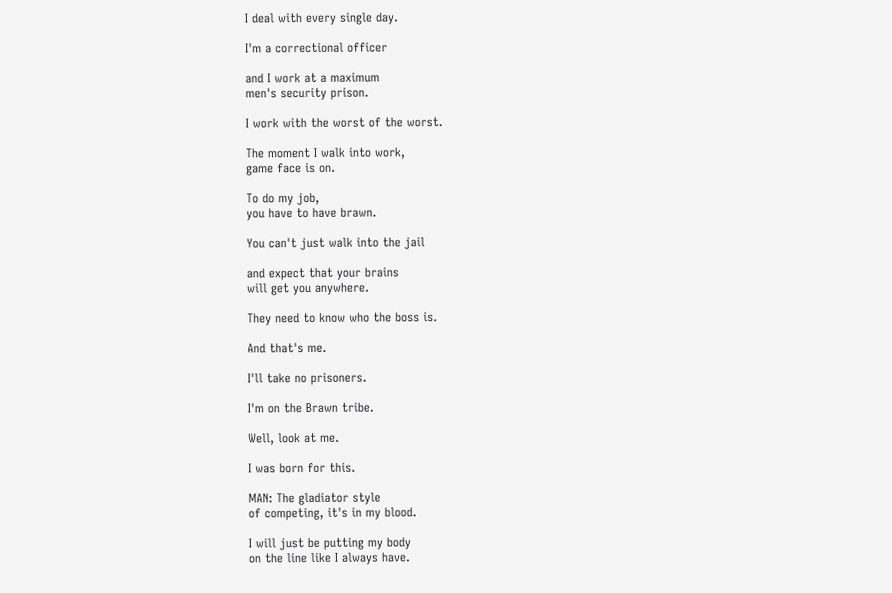I deal with every single day.

I'm a correctional officer

and I work at a maximum
men's security prison.

I work with the worst of the worst.

The moment I walk into work,
game face is on.

To do my job,
you have to have brawn.

You can't just walk into the jail

and expect that your brains
will get you anywhere.

They need to know who the boss is.

And that's me.

I'll take no prisoners.

I'm on the Brawn tribe.

Well, look at me.

I was born for this.

MAN: The gladiator style
of competing, it's in my blood.

I will just be putting my body
on the line like I always have.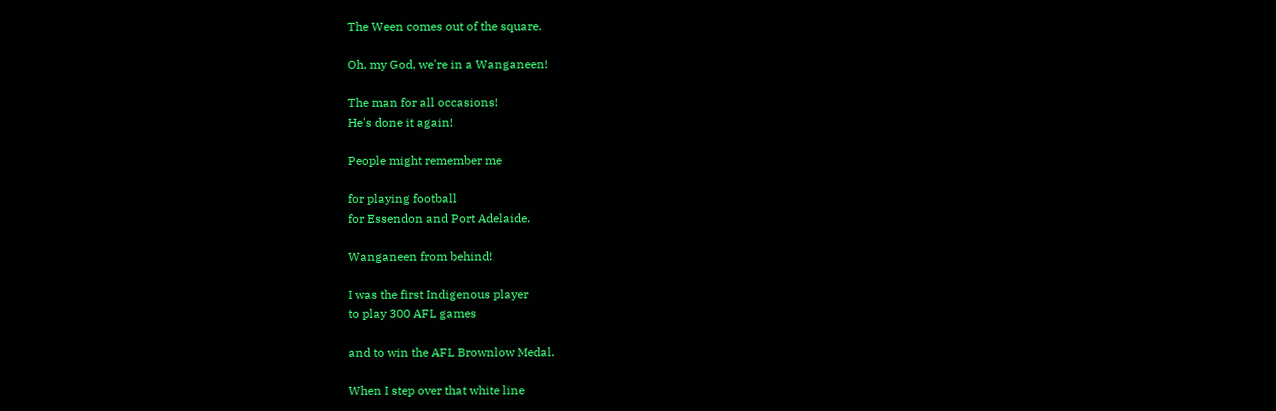The Ween comes out of the square.

Oh, my God, we're in a Wanganeen!

The man for all occasions!
He's done it again!

People might remember me

for playing football
for Essendon and Port Adelaide.

Wanganeen from behind!

I was the first Indigenous player
to play 300 AFL games

and to win the AFL Brownlow Medal.

When I step over that white line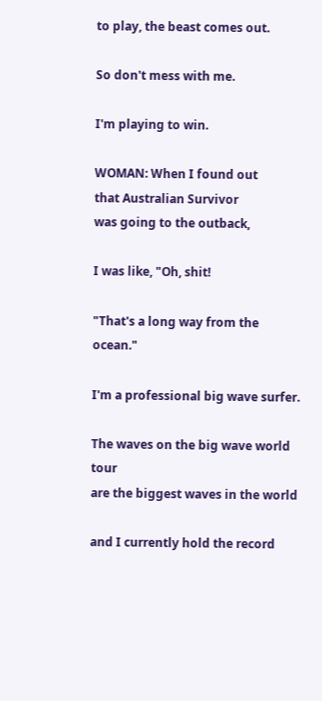to play, the beast comes out.

So don't mess with me.

I'm playing to win.

WOMAN: When I found out
that Australian Survivor
was going to the outback,

I was like, "Oh, shit!

"That's a long way from the ocean."

I'm a professional big wave surfer.

The waves on the big wave world tour
are the biggest waves in the world

and I currently hold the record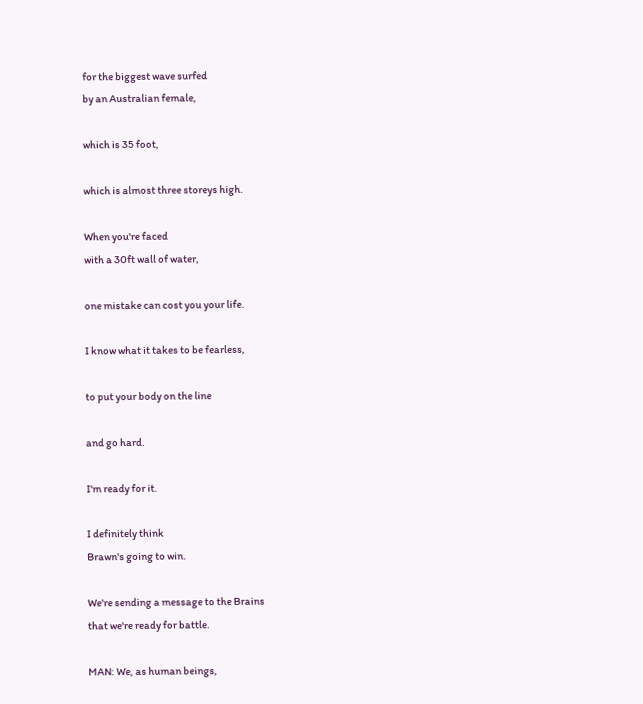for the biggest wave surfed
by an Australian female,

which is 35 foot,

which is almost three storeys high.

When you're faced
with a 30ft wall of water,

one mistake can cost you your life.

I know what it takes to be fearless,

to put your body on the line

and go hard.

I'm ready for it.

I definitely think
Brawn's going to win.

We're sending a message to the Brains
that we're ready for battle.

MAN: We, as human beings,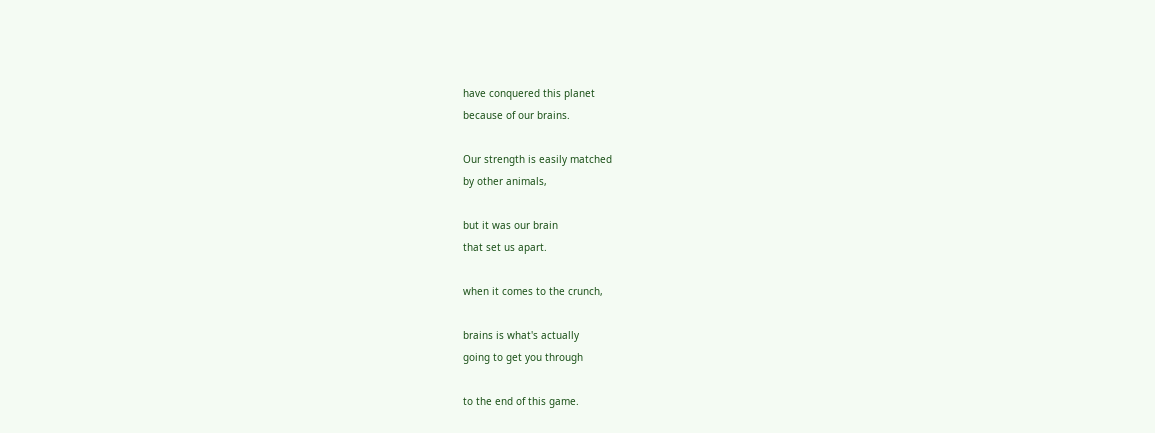have conquered this planet
because of our brains.

Our strength is easily matched
by other animals,

but it was our brain
that set us apart.

when it comes to the crunch,

brains is what's actually
going to get you through

to the end of this game.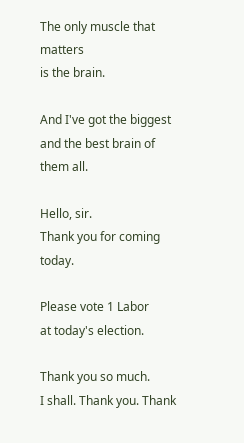The only muscle that matters
is the brain.

And I've got the biggest
and the best brain of them all.

Hello, sir.
Thank you for coming today.

Please vote 1 Labor
at today's election.

Thank you so much.
I shall. Thank you. Thank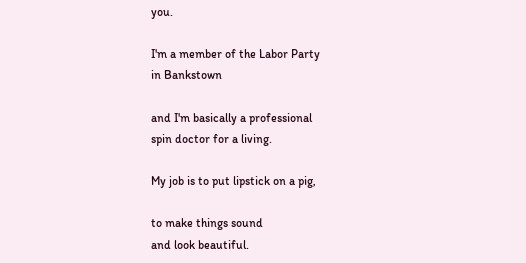you.

I'm a member of the Labor Party
in Bankstown

and I'm basically a professional
spin doctor for a living.

My job is to put lipstick on a pig,

to make things sound
and look beautiful.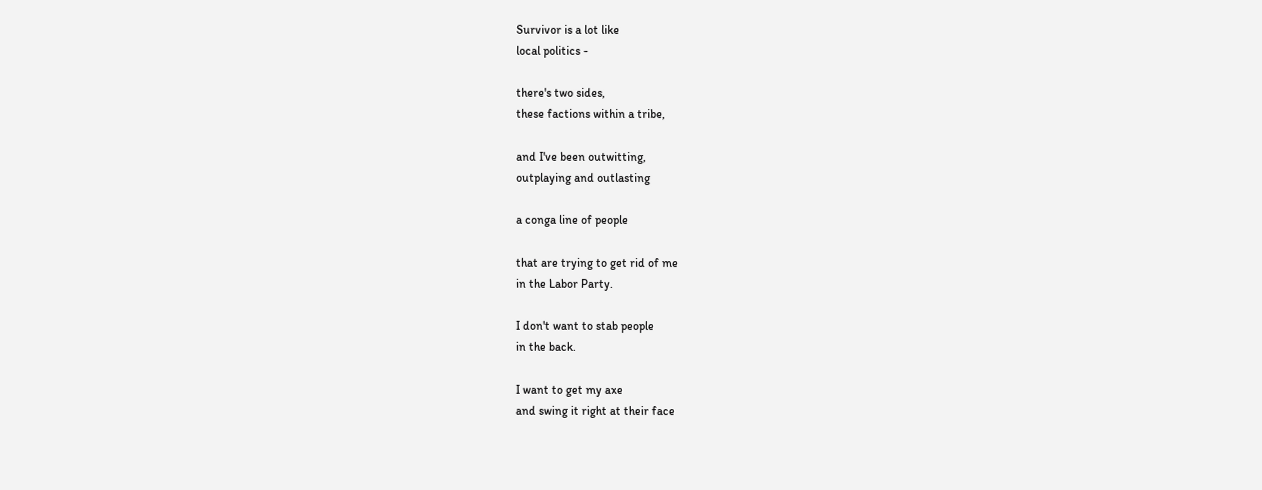Survivor is a lot like
local politics -

there's two sides,
these factions within a tribe,

and I've been outwitting,
outplaying and outlasting

a conga line of people

that are trying to get rid of me
in the Labor Party.

I don't want to stab people
in the back.

I want to get my axe
and swing it right at their face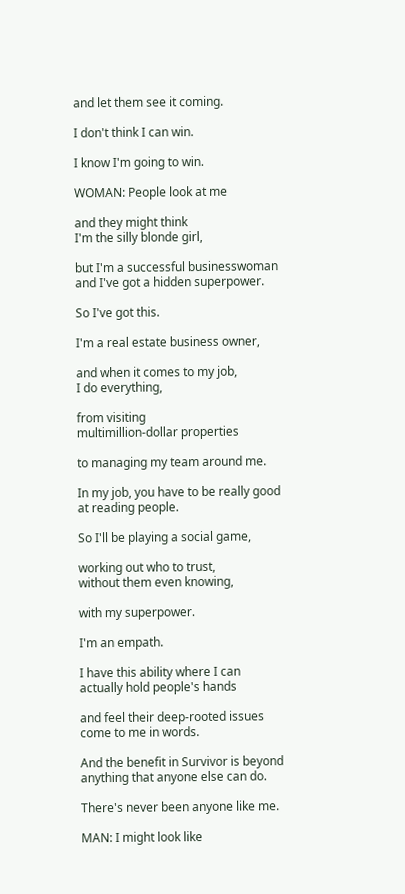and let them see it coming.

I don't think I can win.

I know I'm going to win.

WOMAN: People look at me

and they might think
I'm the silly blonde girl,

but I'm a successful businesswoman
and I've got a hidden superpower.

So I've got this.

I'm a real estate business owner,

and when it comes to my job,
I do everything,

from visiting
multimillion-dollar properties

to managing my team around me.

In my job, you have to be really good
at reading people.

So I'll be playing a social game,

working out who to trust,
without them even knowing,

with my superpower.

I'm an empath.

I have this ability where I can
actually hold people's hands

and feel their deep-rooted issues
come to me in words.

And the benefit in Survivor is beyond
anything that anyone else can do.

There's never been anyone like me.

MAN: I might look like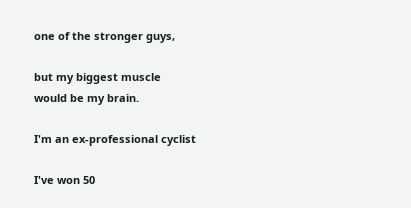one of the stronger guys,

but my biggest muscle
would be my brain.

I'm an ex-professional cyclist

I've won 50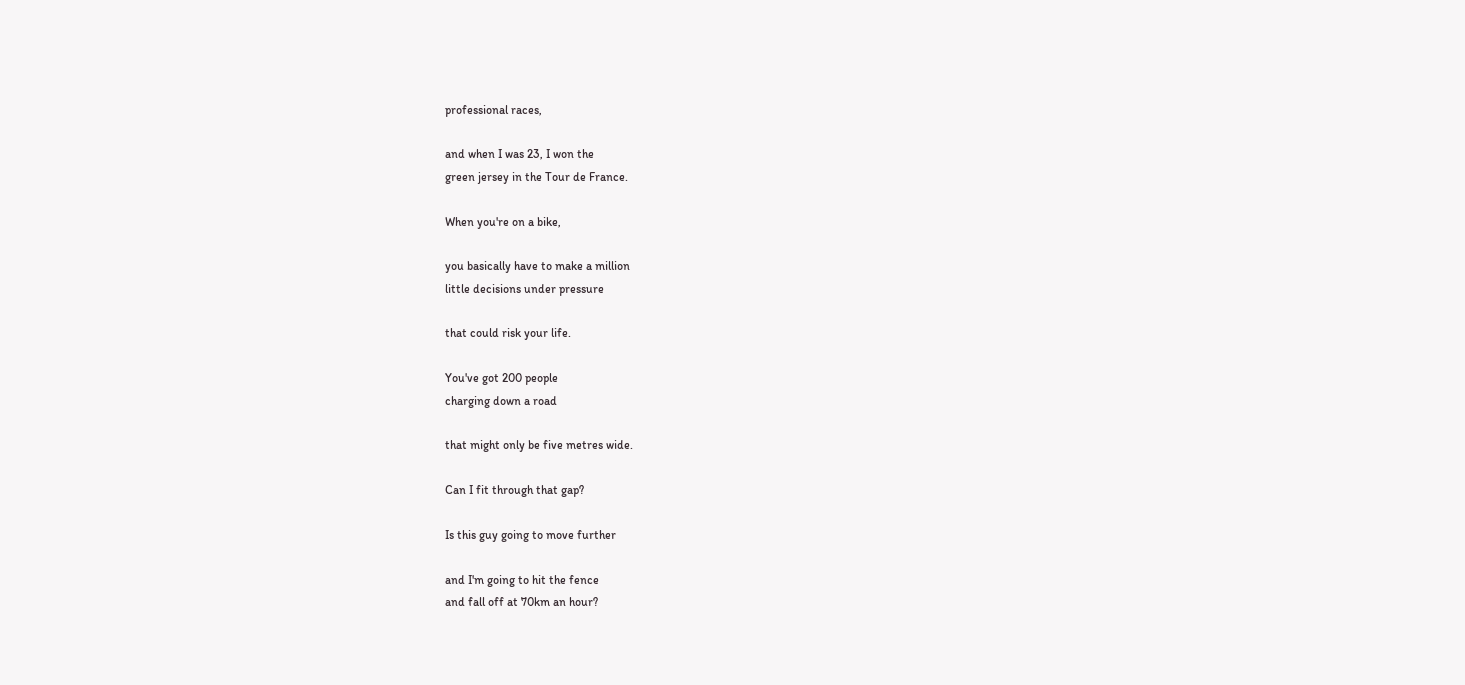professional races,

and when I was 23, I won the
green jersey in the Tour de France.

When you're on a bike,

you basically have to make a million
little decisions under pressure

that could risk your life.

You've got 200 people
charging down a road

that might only be five metres wide.

Can I fit through that gap?

Is this guy going to move further

and I'm going to hit the fence
and fall off at 70km an hour?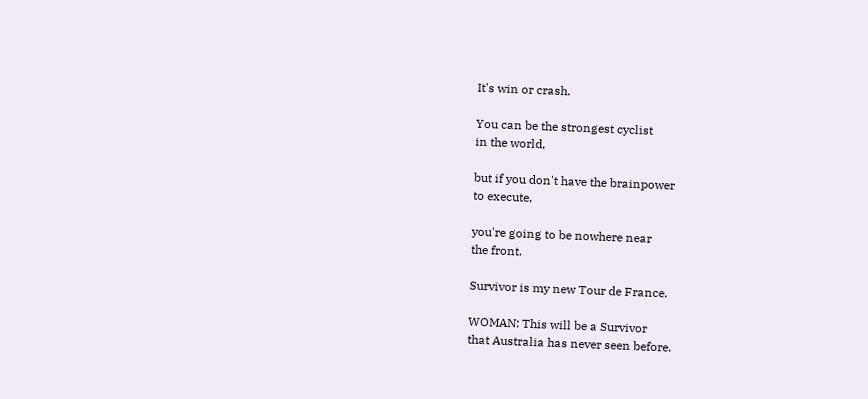It's win or crash.

You can be the strongest cyclist
in the world,

but if you don't have the brainpower
to execute,

you're going to be nowhere near
the front.

Survivor is my new Tour de France.

WOMAN: This will be a Survivor
that Australia has never seen before.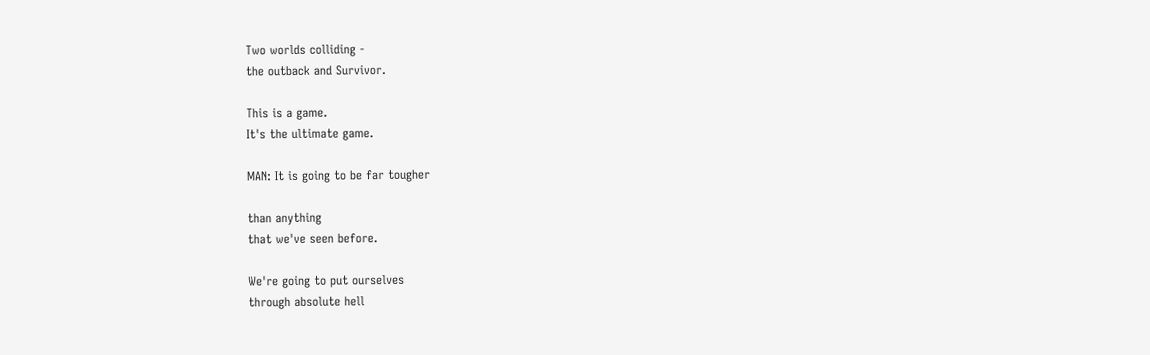Two worlds colliding -
the outback and Survivor.

This is a game.
It's the ultimate game.

MAN: It is going to be far tougher

than anything
that we've seen before.

We're going to put ourselves
through absolute hell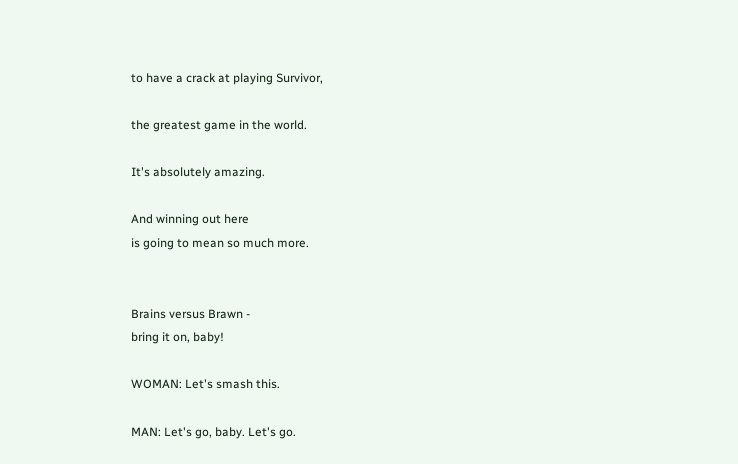to have a crack at playing Survivor,

the greatest game in the world.

It's absolutely amazing.

And winning out here
is going to mean so much more.


Brains versus Brawn -
bring it on, baby!

WOMAN: Let's smash this.

MAN: Let's go, baby. Let's go.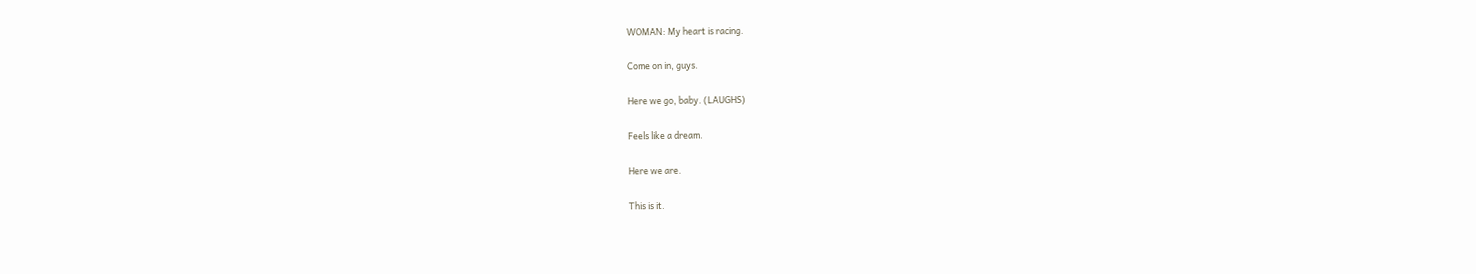WOMAN: My heart is racing.

Come on in, guys.

Here we go, baby. (LAUGHS)

Feels like a dream.

Here we are.

This is it.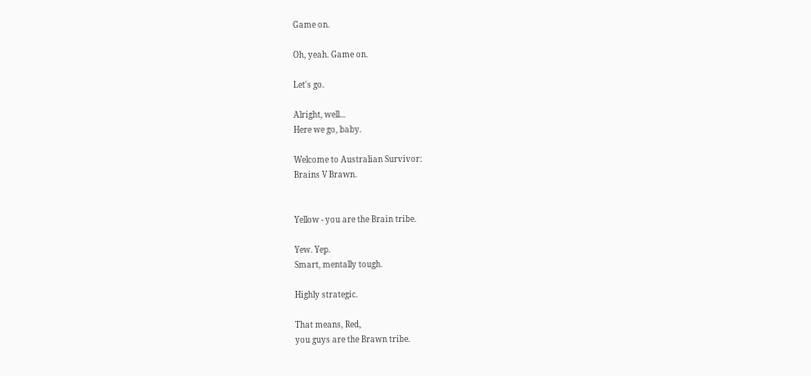Game on.

Oh, yeah. Game on.

Let's go.

Alright, well...
Here we go, baby.

Welcome to Australian Survivor:
Brains V Brawn.


Yellow - you are the Brain tribe.

Yew. Yep.
Smart, mentally tough.

Highly strategic.

That means, Red,
you guys are the Brawn tribe.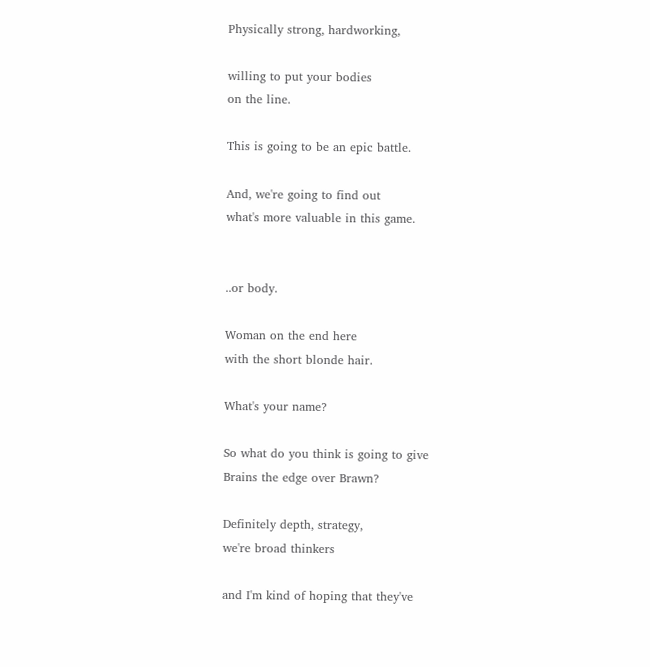Physically strong, hardworking,

willing to put your bodies
on the line.

This is going to be an epic battle.

And, we're going to find out
what's more valuable in this game.


..or body.

Woman on the end here
with the short blonde hair.

What's your name?

So what do you think is going to give
Brains the edge over Brawn?

Definitely depth, strategy,
we're broad thinkers

and I'm kind of hoping that they've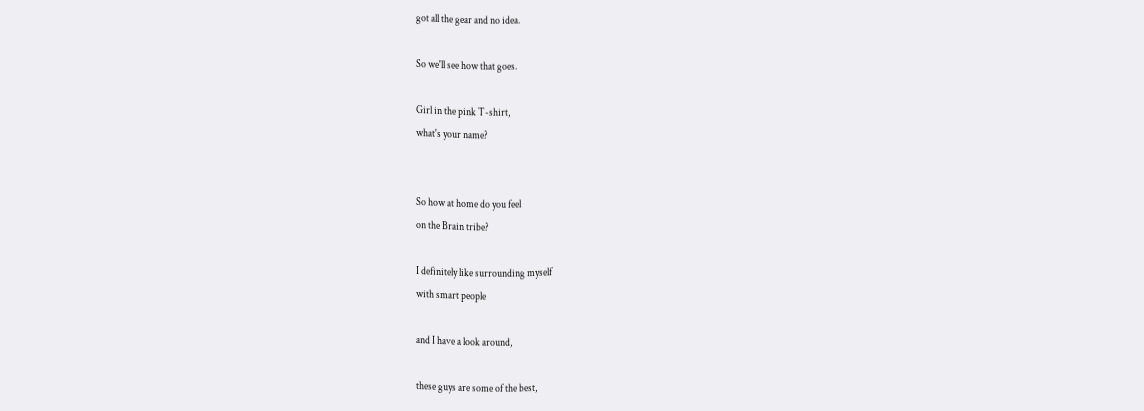got all the gear and no idea.

So we'll see how that goes.

Girl in the pink T-shirt,
what's your name?


So how at home do you feel
on the Brain tribe?

I definitely like surrounding myself
with smart people

and I have a look around,

these guys are some of the best,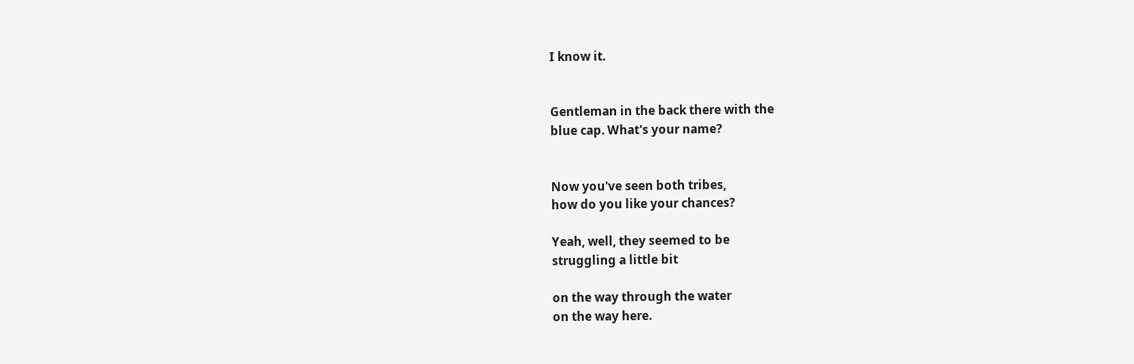I know it.


Gentleman in the back there with the
blue cap. What's your name?


Now you've seen both tribes,
how do you like your chances?

Yeah, well, they seemed to be
struggling a little bit

on the way through the water
on the way here.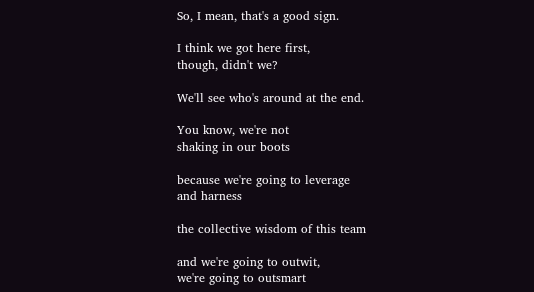So, I mean, that's a good sign.

I think we got here first,
though, didn't we?

We'll see who's around at the end.

You know, we're not
shaking in our boots

because we're going to leverage
and harness

the collective wisdom of this team

and we're going to outwit,
we're going to outsmart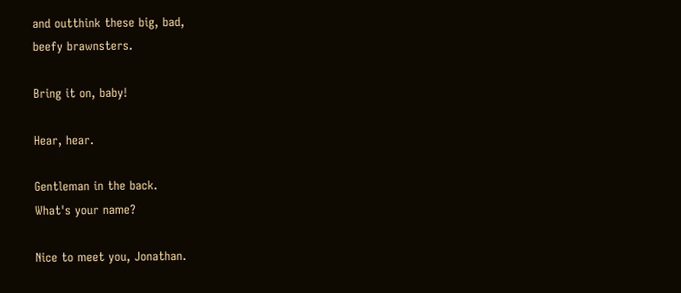and outthink these big, bad,
beefy brawnsters.

Bring it on, baby!

Hear, hear.

Gentleman in the back.
What's your name?

Nice to meet you, Jonathan.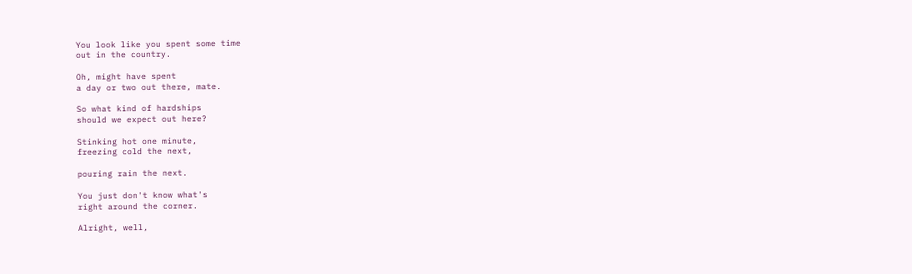You look like you spent some time
out in the country.

Oh, might have spent
a day or two out there, mate.

So what kind of hardships
should we expect out here?

Stinking hot one minute,
freezing cold the next,

pouring rain the next.

You just don't know what's
right around the corner.

Alright, well,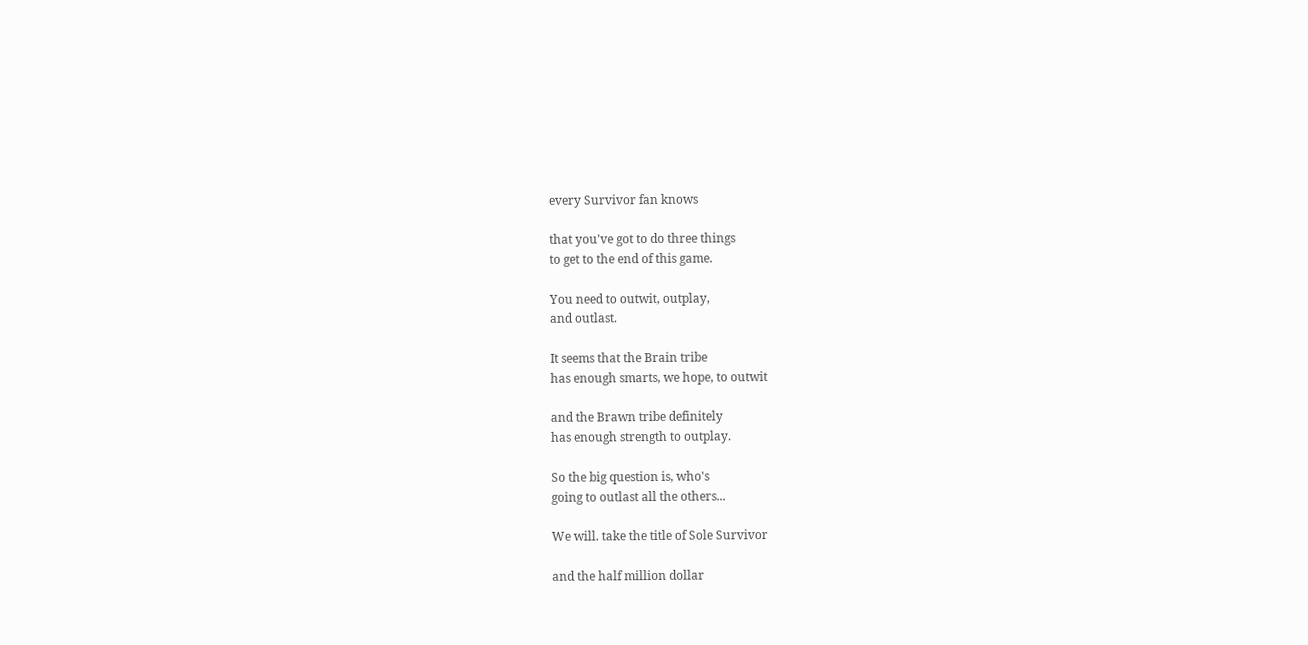every Survivor fan knows

that you've got to do three things
to get to the end of this game.

You need to outwit, outplay,
and outlast.

It seems that the Brain tribe
has enough smarts, we hope, to outwit

and the Brawn tribe definitely
has enough strength to outplay.

So the big question is, who's
going to outlast all the others...

We will. take the title of Sole Survivor

and the half million dollar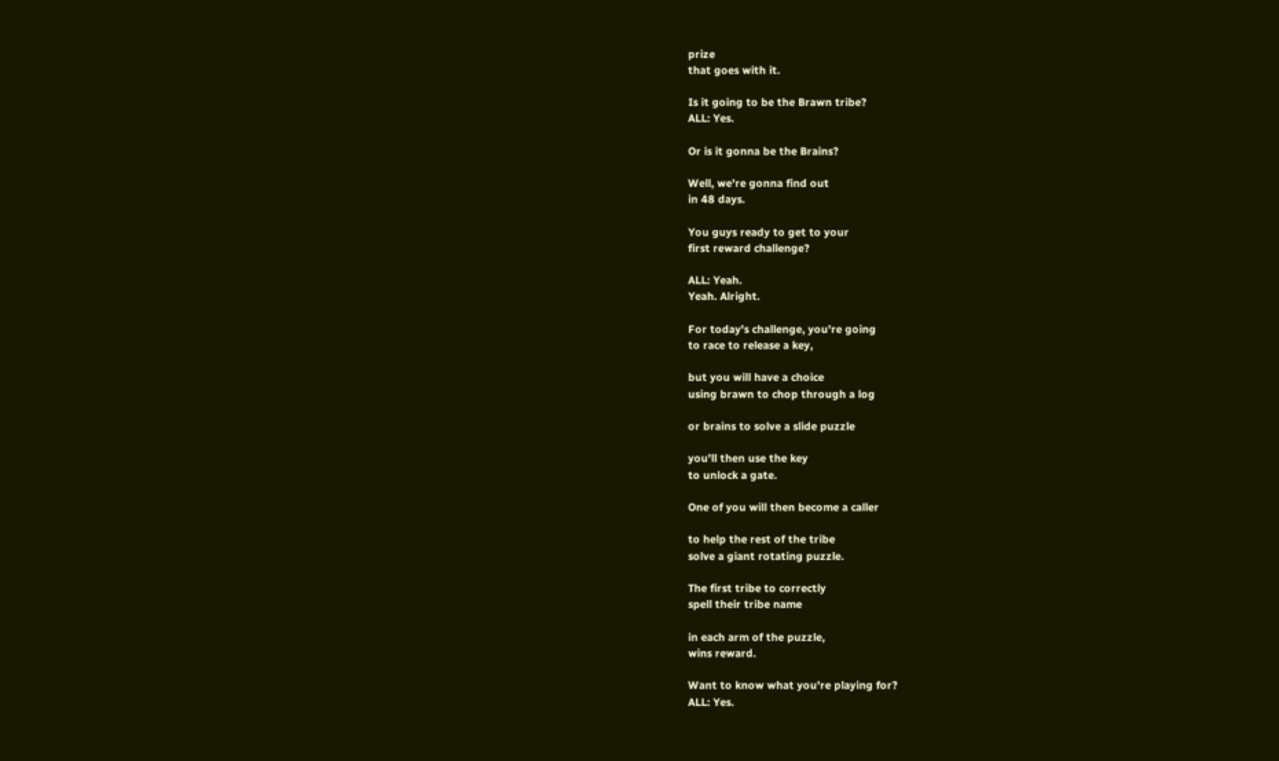prize
that goes with it.

Is it going to be the Brawn tribe?
ALL: Yes.

Or is it gonna be the Brains?

Well, we're gonna find out
in 48 days.

You guys ready to get to your
first reward challenge?

ALL: Yeah.
Yeah. Alright.

For today's challenge, you're going
to race to release a key,

but you will have a choice
using brawn to chop through a log

or brains to solve a slide puzzle

you'll then use the key
to unlock a gate.

One of you will then become a caller

to help the rest of the tribe
solve a giant rotating puzzle.

The first tribe to correctly
spell their tribe name

in each arm of the puzzle,
wins reward.

Want to know what you're playing for?
ALL: Yes.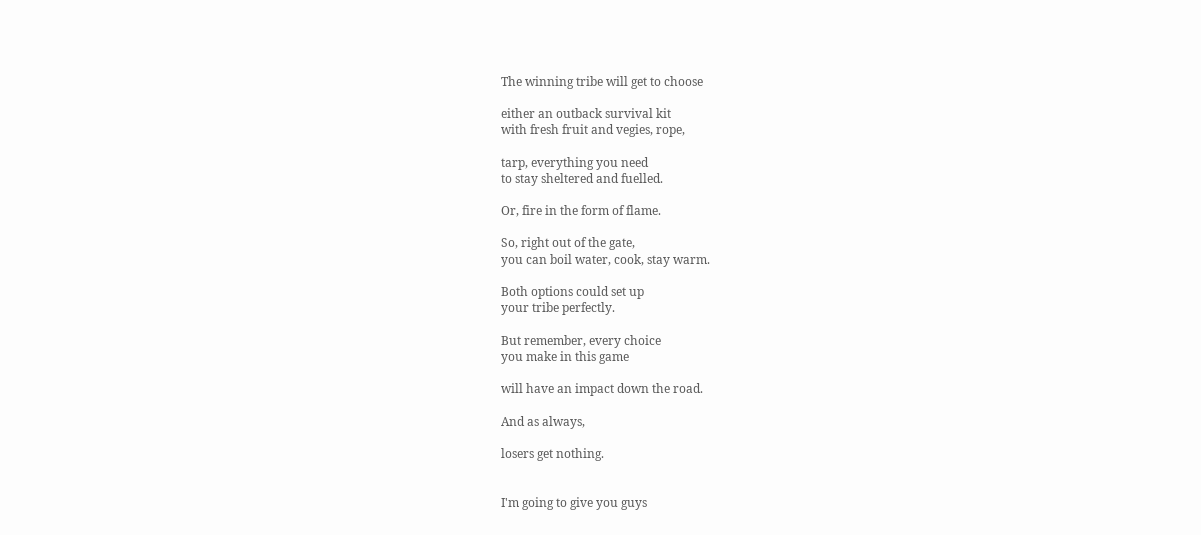The winning tribe will get to choose

either an outback survival kit
with fresh fruit and vegies, rope,

tarp, everything you need
to stay sheltered and fuelled.

Or, fire in the form of flame.

So, right out of the gate,
you can boil water, cook, stay warm.

Both options could set up
your tribe perfectly.

But remember, every choice
you make in this game

will have an impact down the road.

And as always,

losers get nothing.


I'm going to give you guys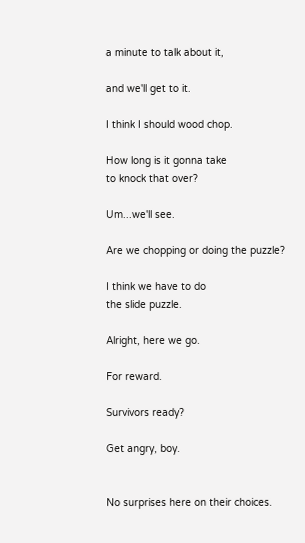a minute to talk about it,

and we'll get to it.

I think I should wood chop.

How long is it gonna take
to knock that over?

Um...we'll see.

Are we chopping or doing the puzzle?

I think we have to do
the slide puzzle.

Alright, here we go.

For reward.

Survivors ready?

Get angry, boy.


No surprises here on their choices.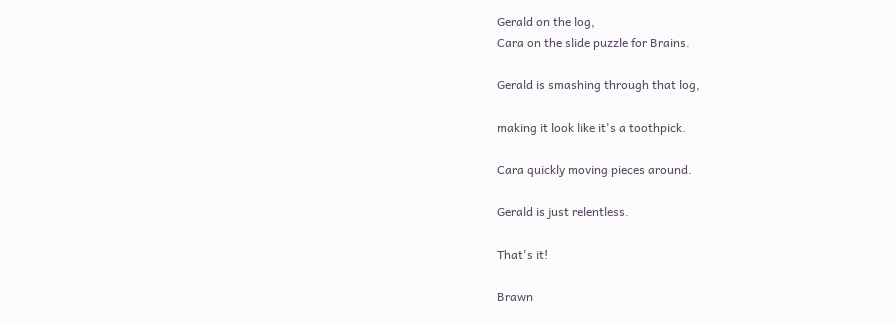Gerald on the log,
Cara on the slide puzzle for Brains.

Gerald is smashing through that log,

making it look like it's a toothpick.

Cara quickly moving pieces around.

Gerald is just relentless.

That's it!

Brawn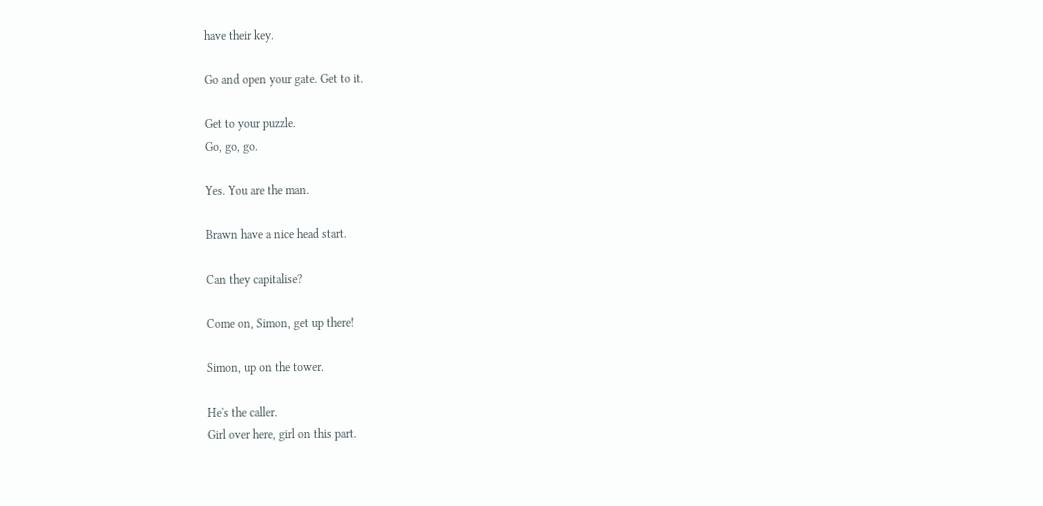have their key.

Go and open your gate. Get to it.

Get to your puzzle.
Go, go, go.

Yes. You are the man.

Brawn have a nice head start.

Can they capitalise?

Come on, Simon, get up there!

Simon, up on the tower.

He's the caller.
Girl over here, girl on this part.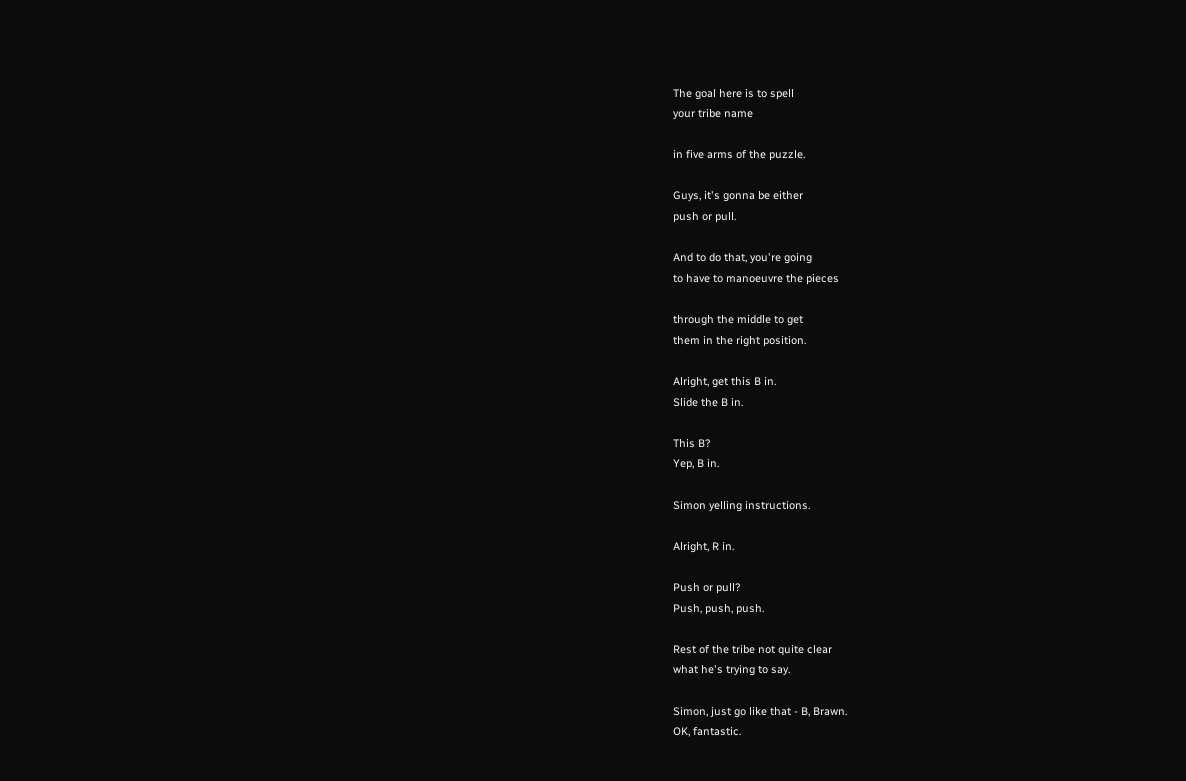The goal here is to spell
your tribe name

in five arms of the puzzle.

Guys, it's gonna be either
push or pull.

And to do that, you're going
to have to manoeuvre the pieces

through the middle to get
them in the right position.

Alright, get this B in.
Slide the B in.

This B?
Yep, B in.

Simon yelling instructions.

Alright, R in.

Push or pull?
Push, push, push.

Rest of the tribe not quite clear
what he's trying to say.

Simon, just go like that - B, Brawn.
OK, fantastic.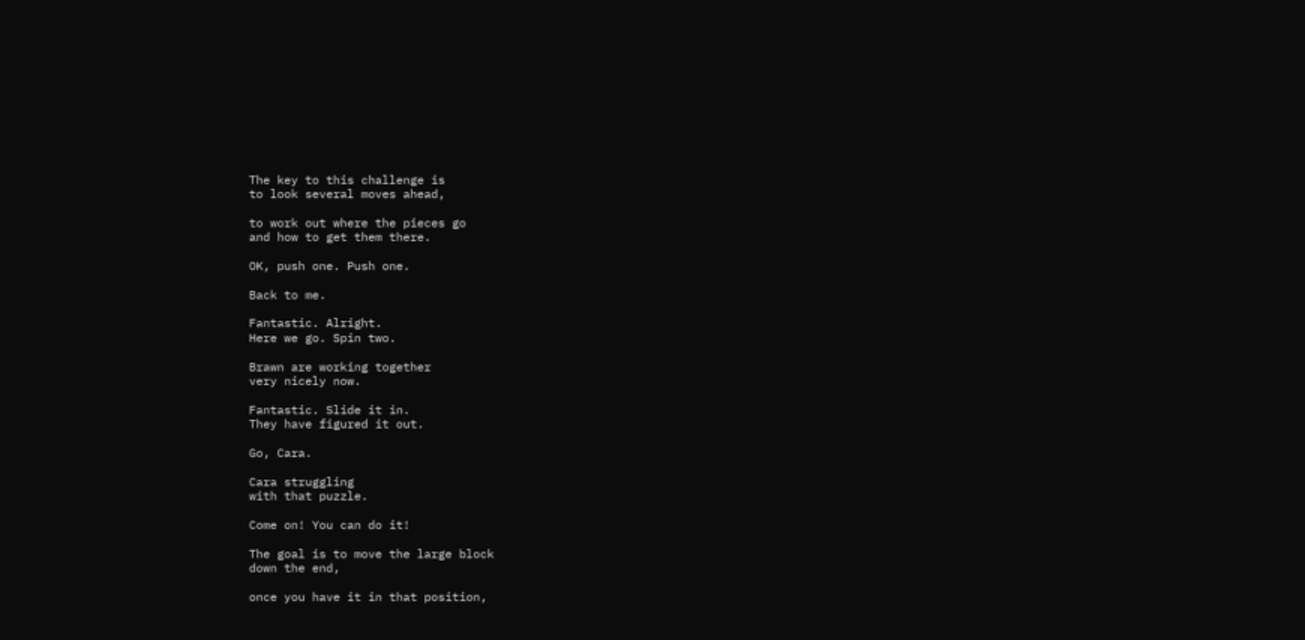The key to this challenge is
to look several moves ahead,

to work out where the pieces go
and how to get them there.

OK, push one. Push one.

Back to me.

Fantastic. Alright.
Here we go. Spin two.

Brawn are working together
very nicely now.

Fantastic. Slide it in.
They have figured it out.

Go, Cara.

Cara struggling
with that puzzle.

Come on! You can do it!

The goal is to move the large block
down the end,

once you have it in that position,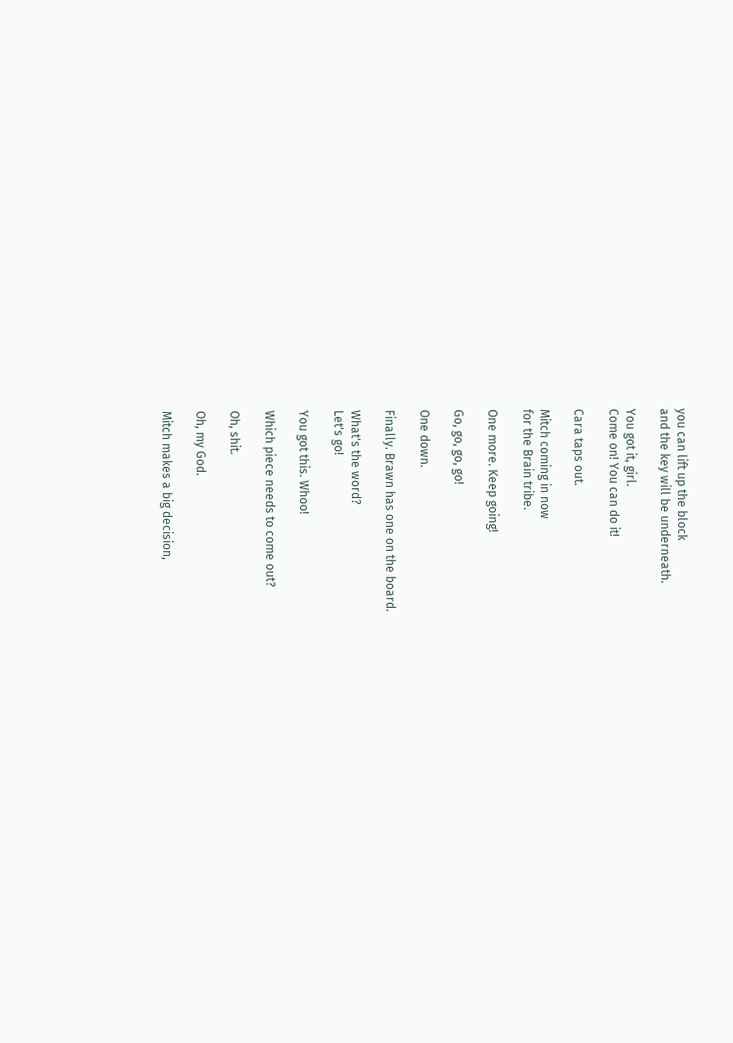you can lift up the block
and the key will be underneath.

You got it, girl.
Come on! You can do it!

Cara taps out.

Mitch coming in now
for the Brain tribe.

One more. Keep going!

Go, go, go, go!

One down.

Finally. Brawn has one on the board.

What's the word?
Let's go!

You got this. Whoo!

Which piece needs to come out?

Oh, shit.

Oh, my God.

Mitch makes a big decision,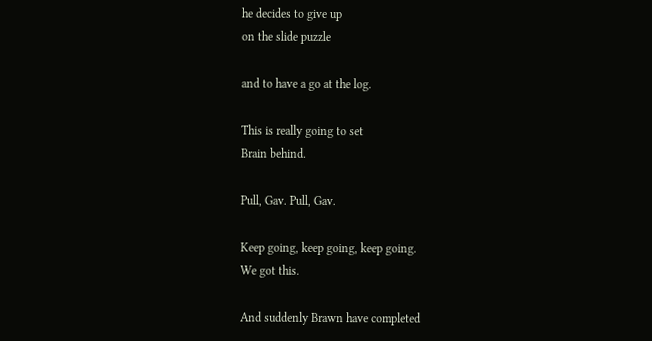he decides to give up
on the slide puzzle

and to have a go at the log.

This is really going to set
Brain behind.

Pull, Gav. Pull, Gav.

Keep going, keep going, keep going.
We got this.

And suddenly Brawn have completed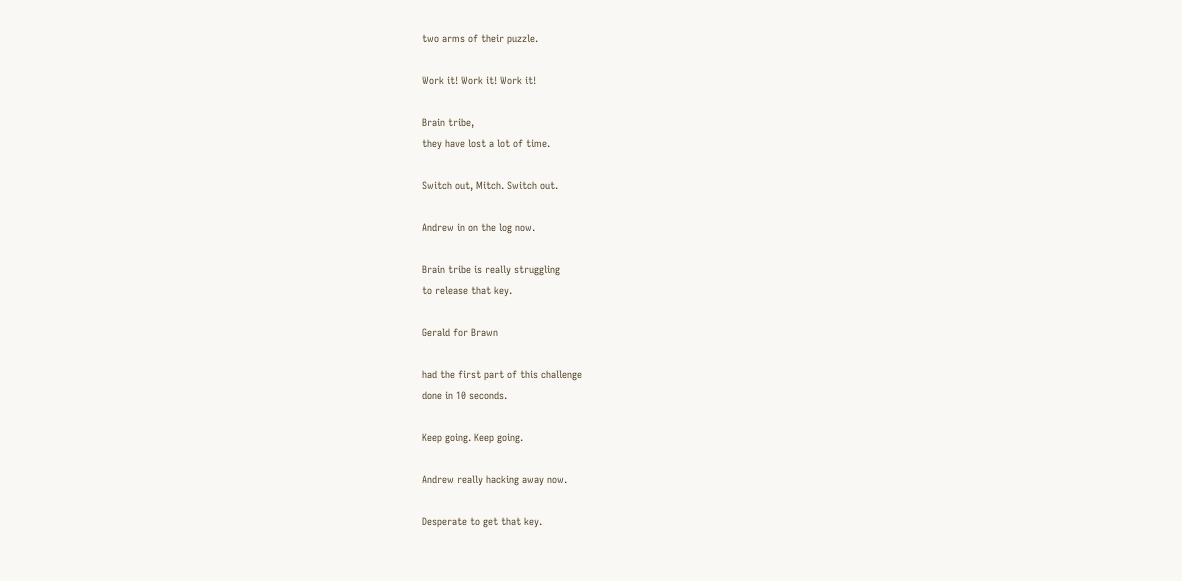two arms of their puzzle.

Work it! Work it! Work it!

Brain tribe,
they have lost a lot of time.

Switch out, Mitch. Switch out.

Andrew in on the log now.

Brain tribe is really struggling
to release that key.

Gerald for Brawn

had the first part of this challenge
done in 10 seconds.

Keep going. Keep going.

Andrew really hacking away now.

Desperate to get that key.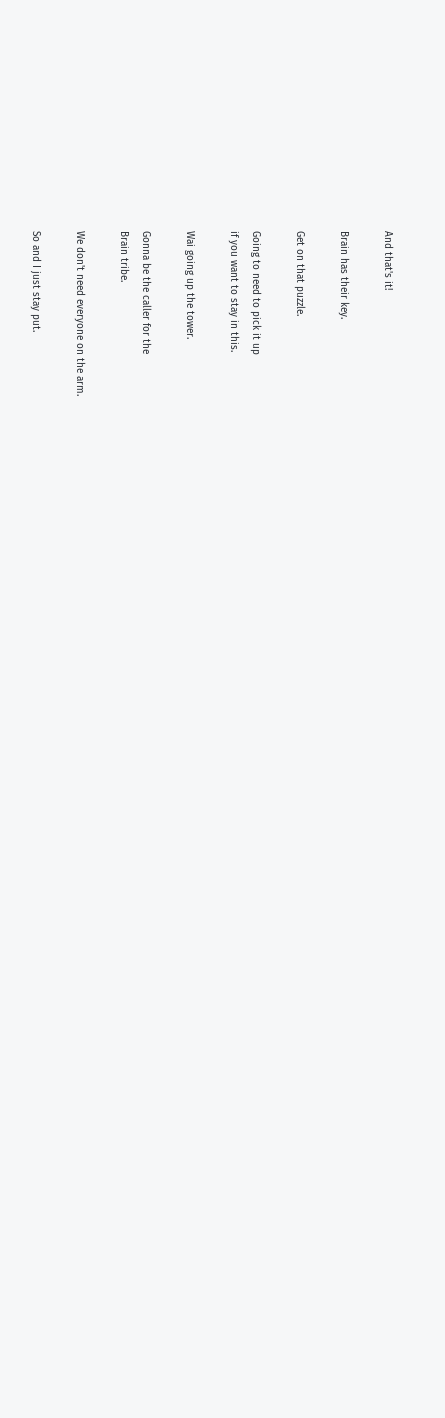And that's it!

Brain has their key.

Get on that puzzle.

Going to need to pick it up
if you want to stay in this.

Wai going up the tower.

Gonna be the caller for the
Brain tribe.

We don't need everyone on the arm.

So and I just stay put.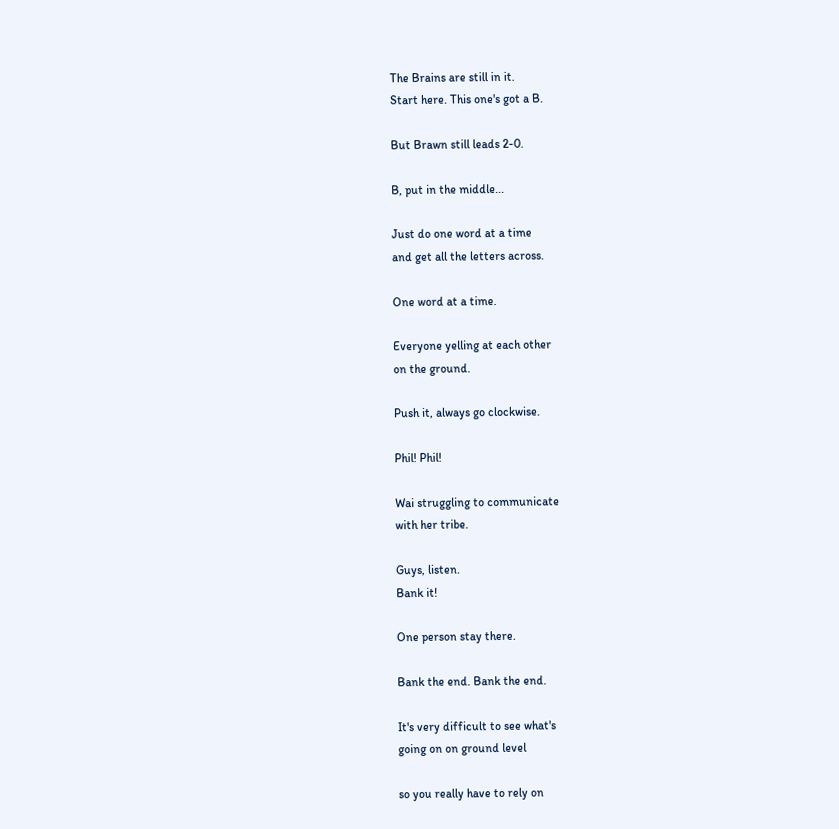The Brains are still in it.
Start here. This one's got a B.

But Brawn still leads 2-0.

B, put in the middle...

Just do one word at a time
and get all the letters across.

One word at a time.

Everyone yelling at each other
on the ground.

Push it, always go clockwise.

Phil! Phil!

Wai struggling to communicate
with her tribe.

Guys, listen.
Bank it!

One person stay there.

Bank the end. Bank the end.

It's very difficult to see what's
going on on ground level

so you really have to rely on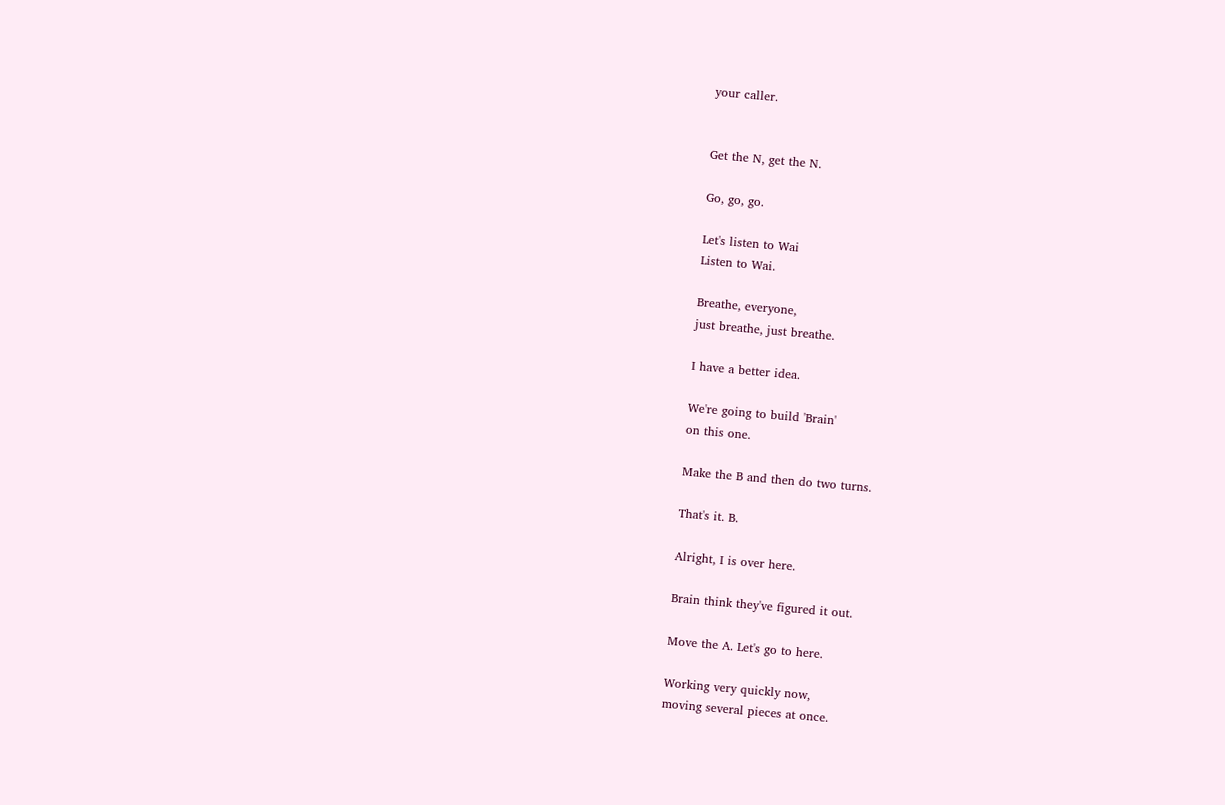your caller.


Get the N, get the N.

Go, go, go.

Let's listen to Wai
Listen to Wai.

Breathe, everyone,
just breathe, just breathe.

I have a better idea.

We're going to build 'Brain'
on this one.

Make the B and then do two turns.

That's it. B.

Alright, I is over here.

Brain think they've figured it out.

Move the A. Let's go to here.

Working very quickly now,
moving several pieces at once.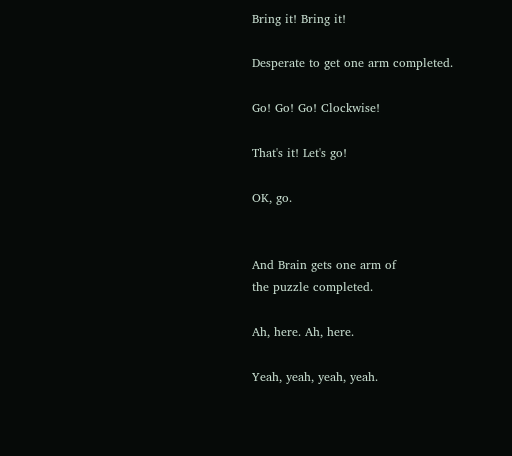Bring it! Bring it!

Desperate to get one arm completed.

Go! Go! Go! Clockwise!

That's it! Let's go!

OK, go.


And Brain gets one arm of
the puzzle completed.

Ah, here. Ah, here.

Yeah, yeah, yeah, yeah.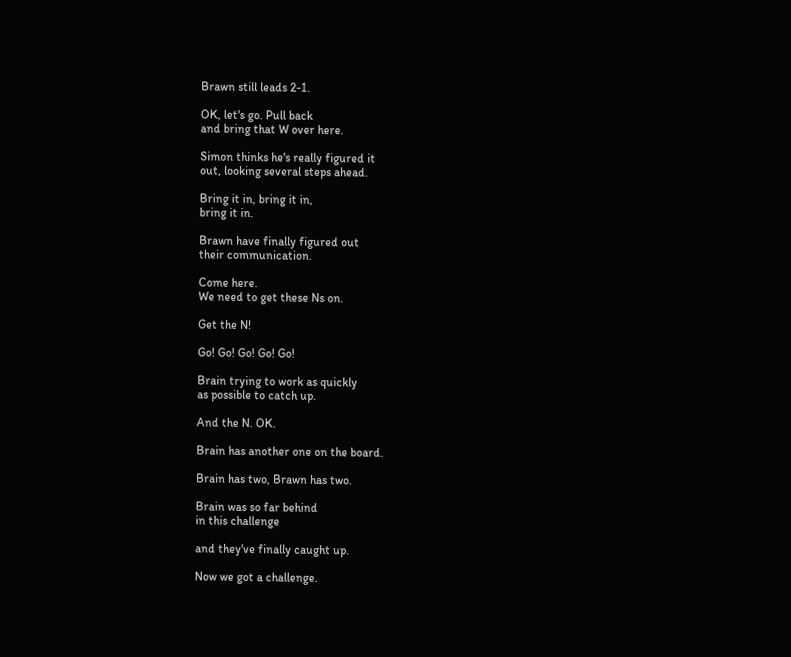Brawn still leads 2-1.

OK, let's go. Pull back
and bring that W over here.

Simon thinks he's really figured it
out, looking several steps ahead.

Bring it in, bring it in,
bring it in.

Brawn have finally figured out
their communication.

Come here.
We need to get these Ns on.

Get the N!

Go! Go! Go! Go! Go!

Brain trying to work as quickly
as possible to catch up.

And the N. OK.

Brain has another one on the board.

Brain has two, Brawn has two.

Brain was so far behind
in this challenge

and they've finally caught up.

Now we got a challenge.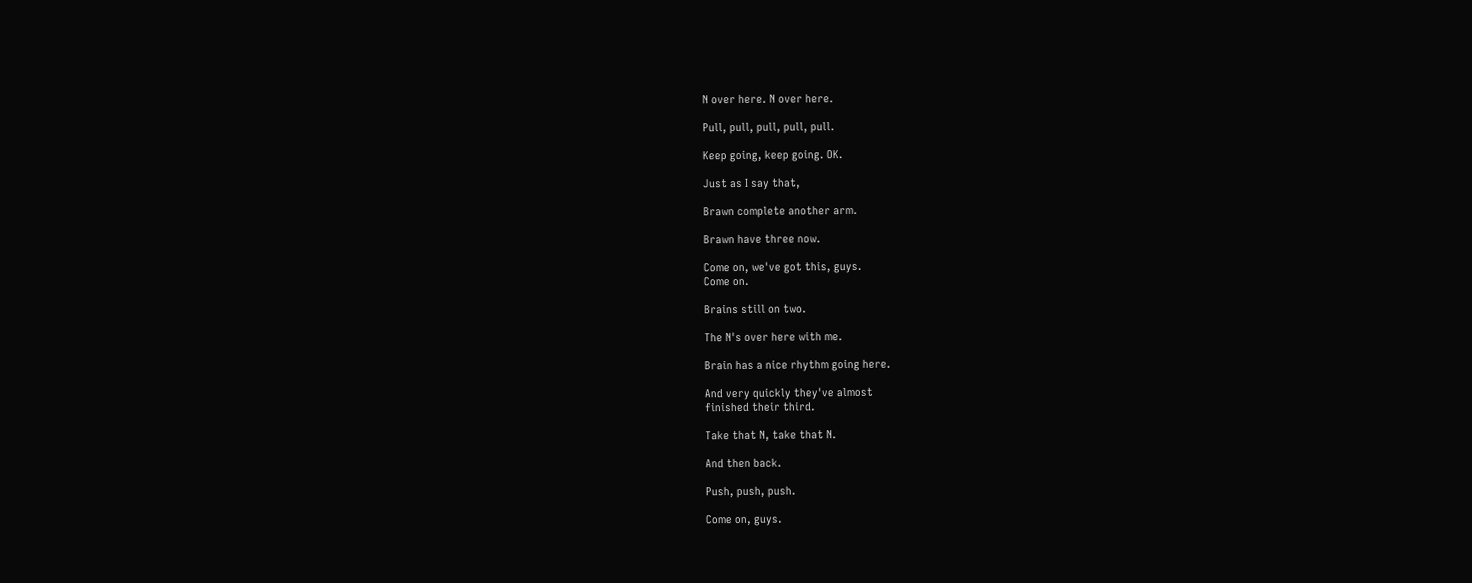N over here. N over here.

Pull, pull, pull, pull, pull.

Keep going, keep going. OK.

Just as I say that,

Brawn complete another arm.

Brawn have three now.

Come on, we've got this, guys.
Come on.

Brains still on two.

The N's over here with me.

Brain has a nice rhythm going here.

And very quickly they've almost
finished their third.

Take that N, take that N.

And then back.

Push, push, push.

Come on, guys.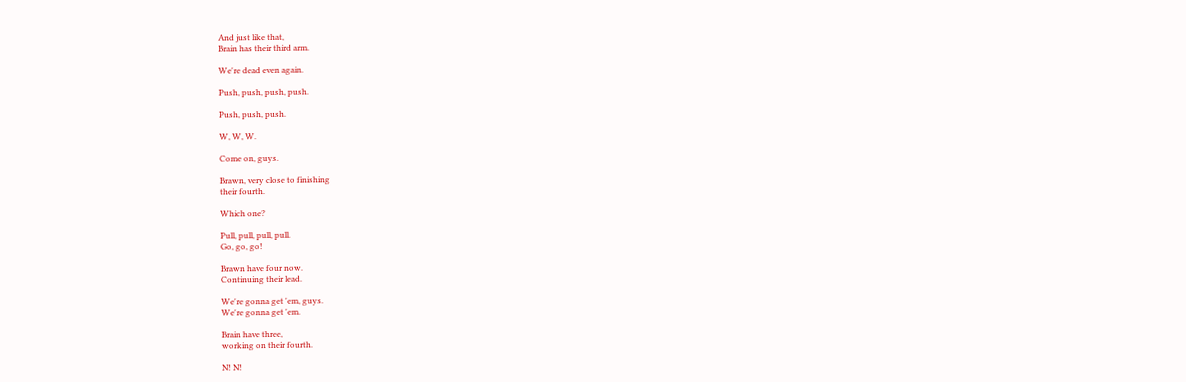And just like that,
Brain has their third arm.

We're dead even again.

Push, push, push, push.

Push, push, push.

W, W, W.

Come on, guys.

Brawn, very close to finishing
their fourth.

Which one?

Pull, pull, pull, pull.
Go, go, go!

Brawn have four now.
Continuing their lead.

We're gonna get 'em, guys.
We're gonna get 'em.

Brain have three,
working on their fourth.

N! N!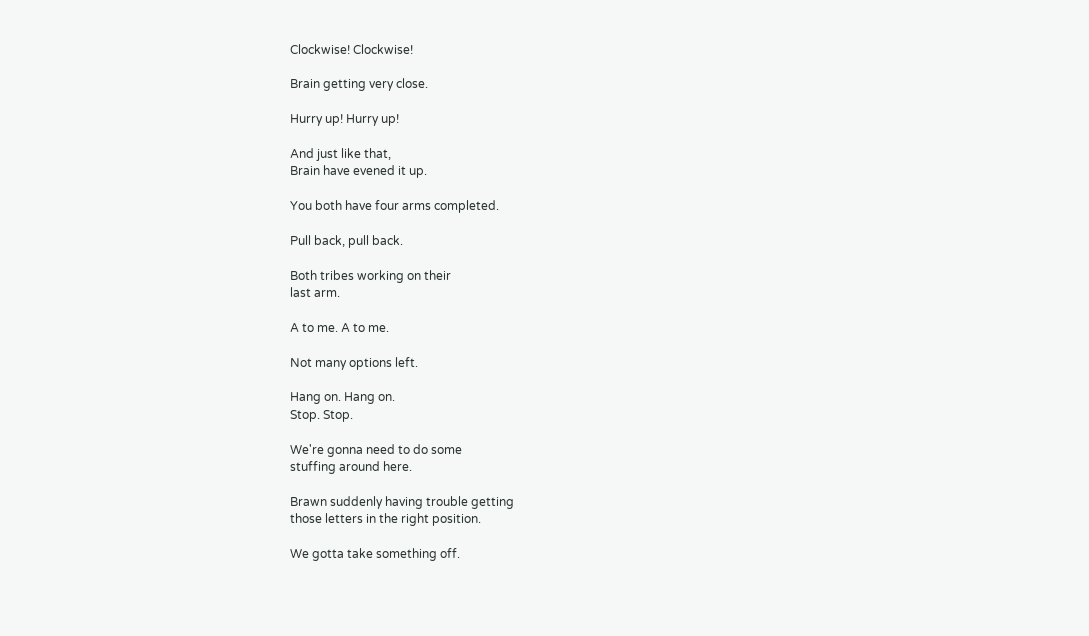Clockwise! Clockwise!

Brain getting very close.

Hurry up! Hurry up!

And just like that,
Brain have evened it up.

You both have four arms completed.

Pull back, pull back.

Both tribes working on their
last arm.

A to me. A to me.

Not many options left.

Hang on. Hang on.
Stop. Stop.

We're gonna need to do some
stuffing around here.

Brawn suddenly having trouble getting
those letters in the right position.

We gotta take something off.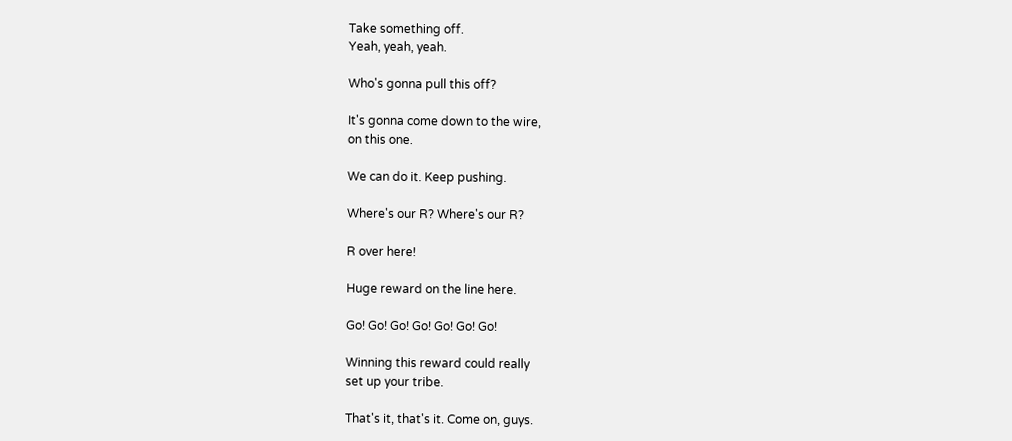Take something off.
Yeah, yeah, yeah.

Who's gonna pull this off?

It's gonna come down to the wire,
on this one.

We can do it. Keep pushing.

Where's our R? Where's our R?

R over here!

Huge reward on the line here.

Go! Go! Go! Go! Go! Go! Go!

Winning this reward could really
set up your tribe.

That's it, that's it. Come on, guys.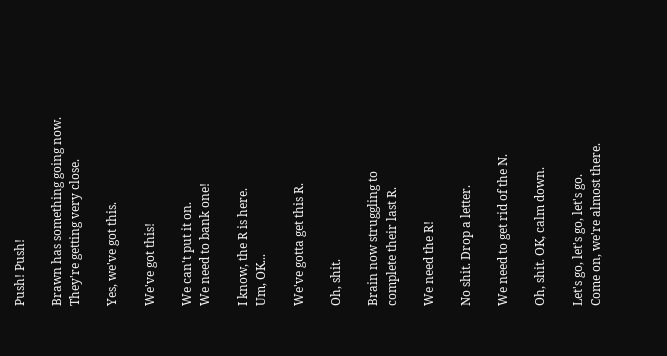Push! Push!

Brawn has something going now.
They're getting very close.

Yes, we've got this.

We've got this!

We can't put it on.
We need to bank one!

I know, the R is here.
Um, OK...

We've gotta get this R.

Oh, shit.

Brain now struggling to
complete their last R.

We need the R!

No shit. Drop a letter.

We need to get rid of the N.

Oh, shit. OK, calm down.

Let's go, let's go, let's go.
Come on, we're almost there.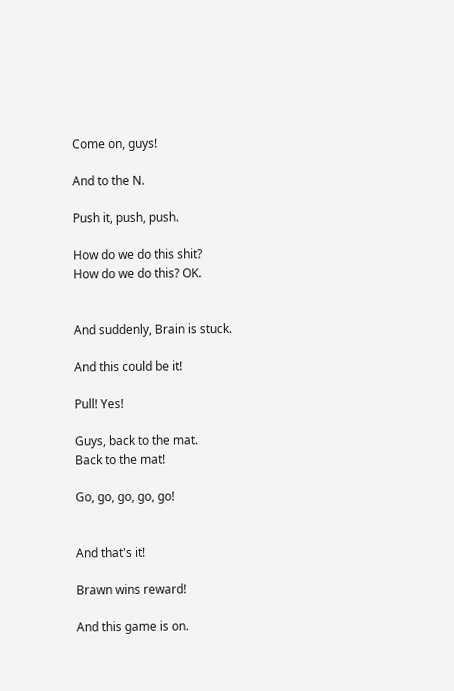Come on, guys!

And to the N.

Push it, push, push.

How do we do this shit?
How do we do this? OK.


And suddenly, Brain is stuck.

And this could be it!

Pull! Yes!

Guys, back to the mat.
Back to the mat!

Go, go, go, go, go!


And that's it!

Brawn wins reward!

And this game is on.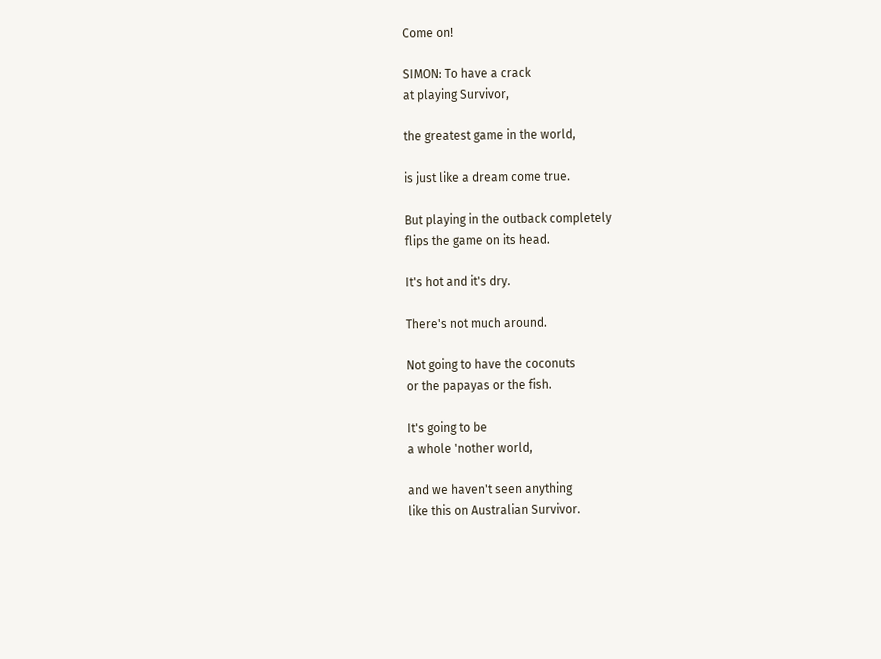Come on!

SIMON: To have a crack
at playing Survivor,

the greatest game in the world,

is just like a dream come true.

But playing in the outback completely
flips the game on its head.

It's hot and it's dry.

There's not much around.

Not going to have the coconuts
or the papayas or the fish.

It's going to be
a whole 'nother world,

and we haven't seen anything
like this on Australian Survivor.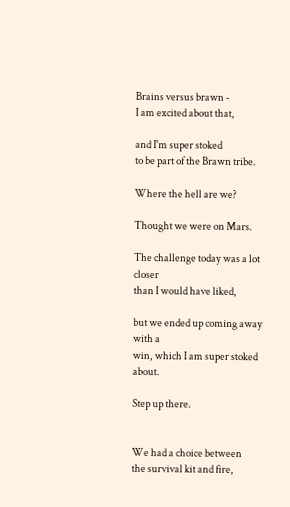Brains versus brawn -
I am excited about that,

and I'm super stoked
to be part of the Brawn tribe.

Where the hell are we?

Thought we were on Mars.

The challenge today was a lot closer
than I would have liked,

but we ended up coming away with a
win, which I am super stoked about.

Step up there.


We had a choice between
the survival kit and fire,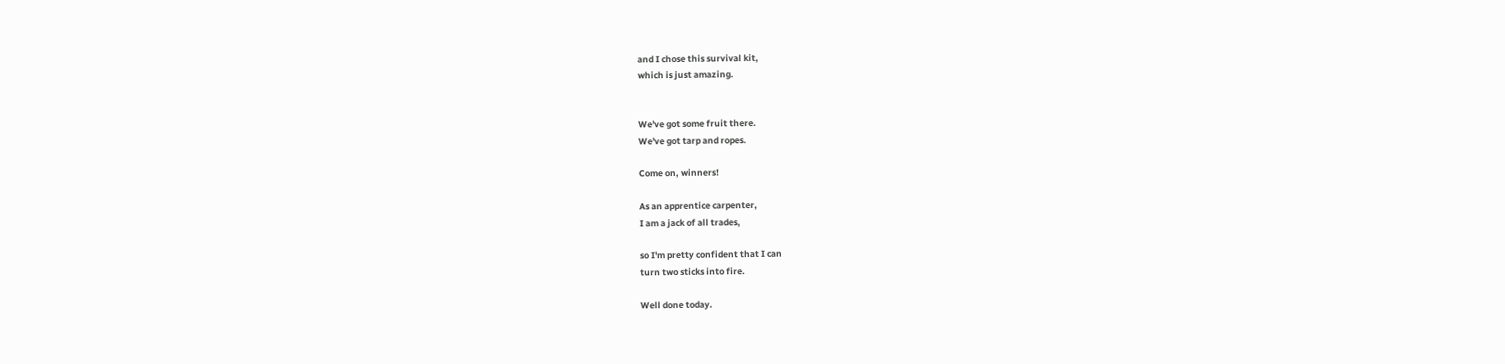and I chose this survival kit,
which is just amazing.


We've got some fruit there.
We've got tarp and ropes.

Come on, winners!

As an apprentice carpenter,
I am a jack of all trades,

so I'm pretty confident that I can
turn two sticks into fire.

Well done today.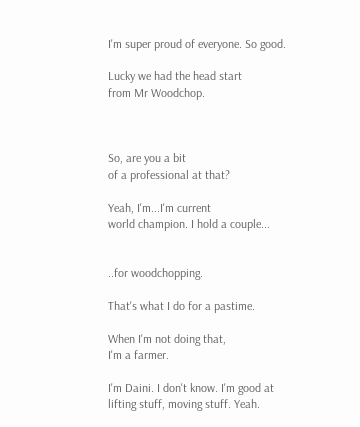I'm super proud of everyone. So good.

Lucky we had the head start
from Mr Woodchop.



So, are you a bit
of a professional at that?

Yeah, I'm...I'm current
world champion. I hold a couple...


..for woodchopping.

That's what I do for a pastime.

When I'm not doing that,
I'm a farmer.

I'm Daini. I don't know. I'm good at
lifting stuff, moving stuff. Yeah.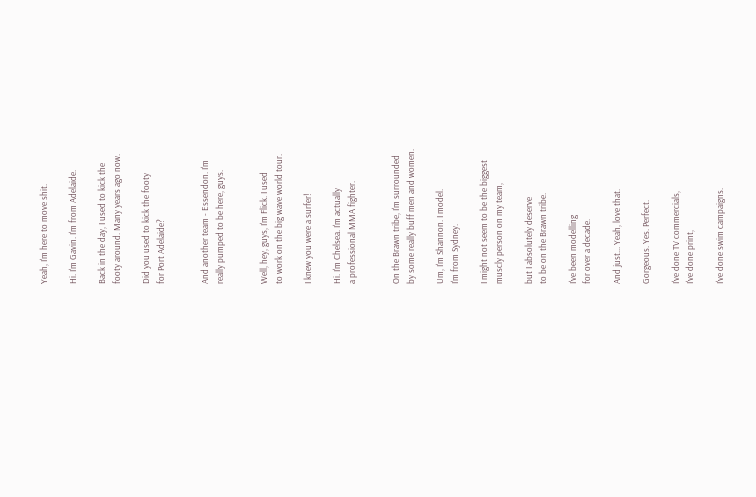Yeah, I'm here to move shit.

Hi. I'm Gavin. I'm from Adelaide.

Back in the day, I used to kick the
footy around. Many years ago now.

Did you used to kick the footy
for Port Adelaide?


And another team - Essendon. I'm
really pumped to be here, guys.


Well, hey, guys, I'm Flick. I used
to work on the big wave world tour.

I knew you were a surfer!

Hi. I'm Chelsea. I'm actually
a professional MMA fighter.


On the Brawn tribe, I'm surrounded
by some really buff men and women.

Um, I'm Shannon. I model.
I'm from Sydney.

I might not seem to be the biggest
muscly person on my team,

but I absolutely deserve
to be on the Brawn tribe.

I've been modelling
for over a decade.

And just... Yeah, love that.

Gorgeous. Yes. Perfect.

I've done TV commercials,
I've done print,

I've done swim campaigns.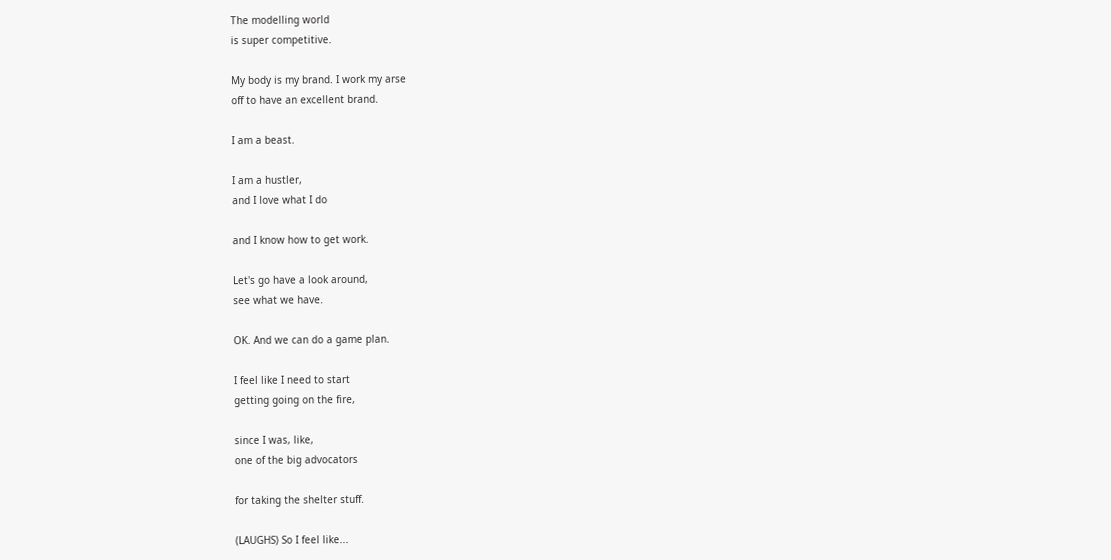The modelling world
is super competitive.

My body is my brand. I work my arse
off to have an excellent brand.

I am a beast.

I am a hustler,
and I love what I do

and I know how to get work.

Let's go have a look around,
see what we have.

OK. And we can do a game plan.

I feel like I need to start
getting going on the fire,

since I was, like,
one of the big advocators

for taking the shelter stuff.

(LAUGHS) So I feel like...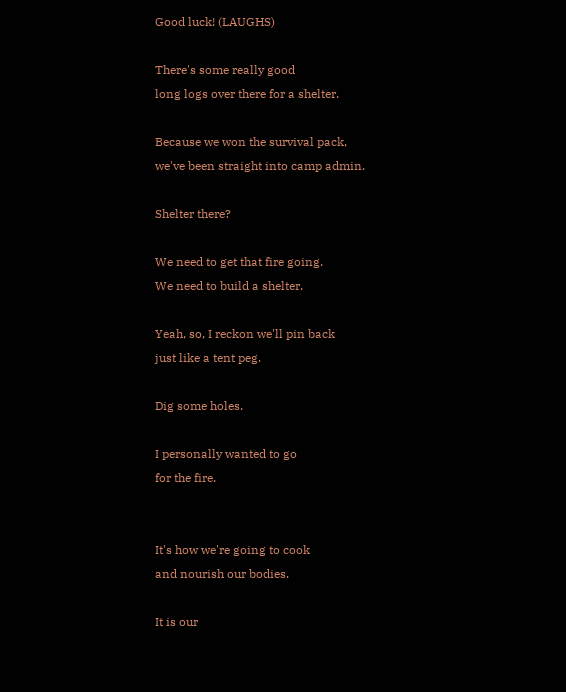Good luck! (LAUGHS)

There's some really good
long logs over there for a shelter.

Because we won the survival pack,
we've been straight into camp admin.

Shelter there?

We need to get that fire going.
We need to build a shelter.

Yeah, so, I reckon we'll pin back
just like a tent peg.

Dig some holes.

I personally wanted to go
for the fire.


It's how we're going to cook
and nourish our bodies.

It is our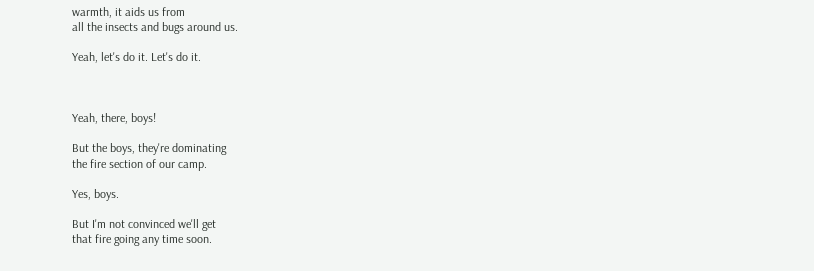warmth, it aids us from
all the insects and bugs around us.

Yeah, let's do it. Let's do it.



Yeah, there, boys!

But the boys, they're dominating
the fire section of our camp.

Yes, boys.

But I'm not convinced we'll get
that fire going any time soon.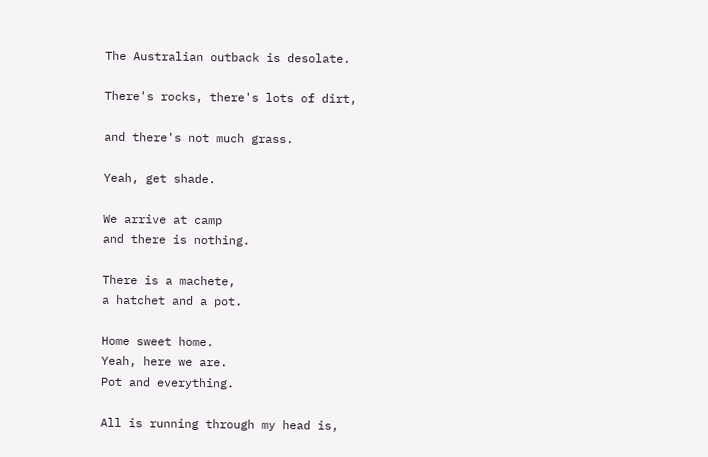The Australian outback is desolate.

There's rocks, there's lots of dirt,

and there's not much grass.

Yeah, get shade.

We arrive at camp
and there is nothing.

There is a machete,
a hatchet and a pot.

Home sweet home.
Yeah, here we are.
Pot and everything.

All is running through my head is,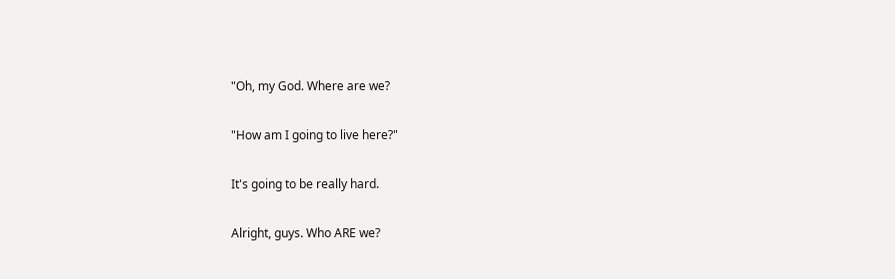"Oh, my God. Where are we?

"How am I going to live here?"

It's going to be really hard.

Alright, guys. Who ARE we?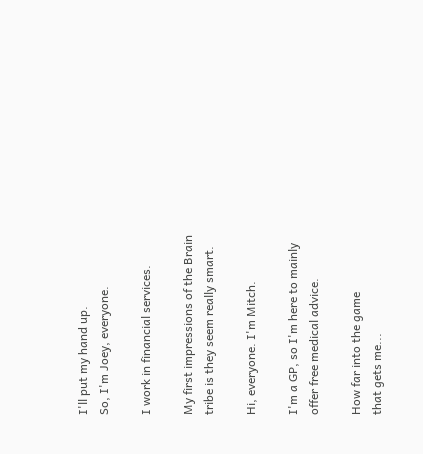I'll put my hand up.
So, I'm Joey, everyone.

I work in financial services.

My first impressions of the Brain
tribe is they seem really smart.

Hi, everyone. I'm Mitch.

I'm a GP, so I'm here to mainly
offer free medical advice.

How far into the game
that gets me...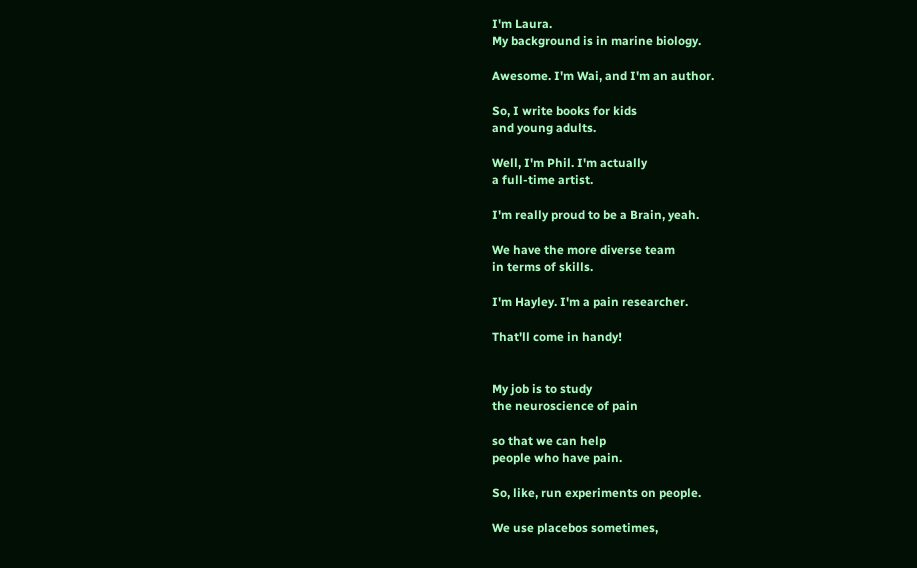I'm Laura.
My background is in marine biology.

Awesome. I'm Wai, and I'm an author.

So, I write books for kids
and young adults.

Well, I'm Phil. I'm actually
a full-time artist.

I'm really proud to be a Brain, yeah.

We have the more diverse team
in terms of skills.

I'm Hayley. I'm a pain researcher.

That'll come in handy!


My job is to study
the neuroscience of pain

so that we can help
people who have pain.

So, like, run experiments on people.

We use placebos sometimes,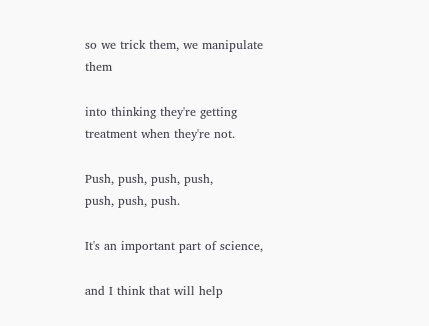so we trick them, we manipulate them

into thinking they're getting
treatment when they're not.

Push, push, push, push,
push, push, push.

It's an important part of science,

and I think that will help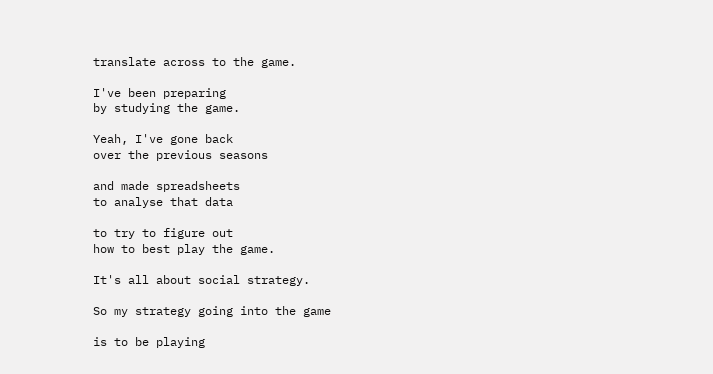translate across to the game.

I've been preparing
by studying the game.

Yeah, I've gone back
over the previous seasons

and made spreadsheets
to analyse that data

to try to figure out
how to best play the game.

It's all about social strategy.

So my strategy going into the game

is to be playing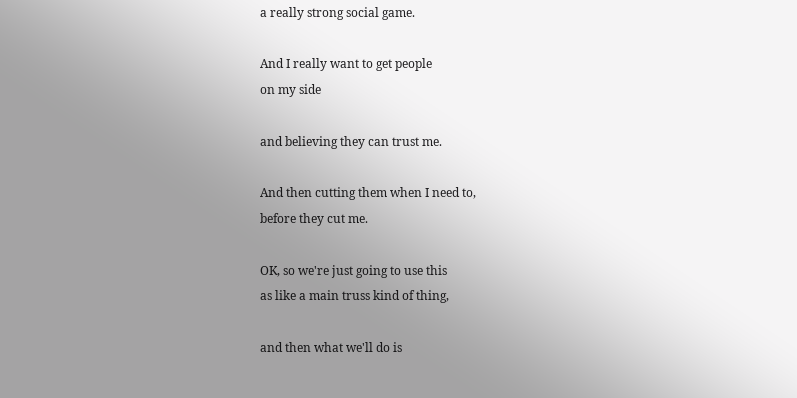a really strong social game.

And I really want to get people
on my side

and believing they can trust me.

And then cutting them when I need to,
before they cut me.

OK, so we're just going to use this
as like a main truss kind of thing,

and then what we'll do is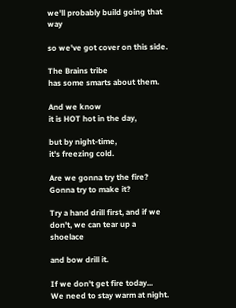we'll probably build going that way

so we've got cover on this side.

The Brains tribe
has some smarts about them.

And we know
it is HOT hot in the day,

but by night-time,
it's freezing cold.

Are we gonna try the fire?
Gonna try to make it?

Try a hand drill first, and if we
don't, we can tear up a shoelace

and bow drill it.

If we don't get fire today...
We need to stay warm at night.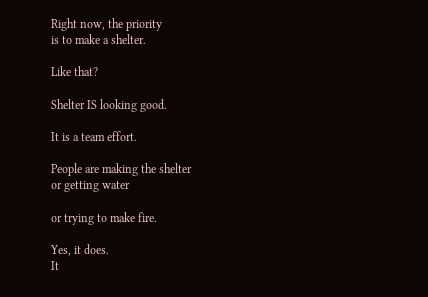Right now, the priority
is to make a shelter.

Like that?

Shelter IS looking good.

It is a team effort.

People are making the shelter
or getting water

or trying to make fire.

Yes, it does.
It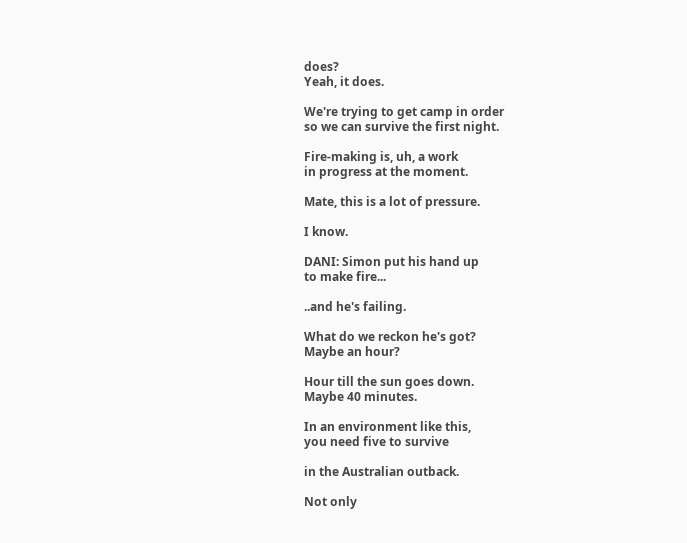does?
Yeah, it does.

We're trying to get camp in order
so we can survive the first night.

Fire-making is, uh, a work
in progress at the moment.

Mate, this is a lot of pressure.

I know.

DANI: Simon put his hand up
to make fire...

..and he's failing.

What do we reckon he's got?
Maybe an hour?

Hour till the sun goes down.
Maybe 40 minutes.

In an environment like this,
you need five to survive

in the Australian outback.

Not only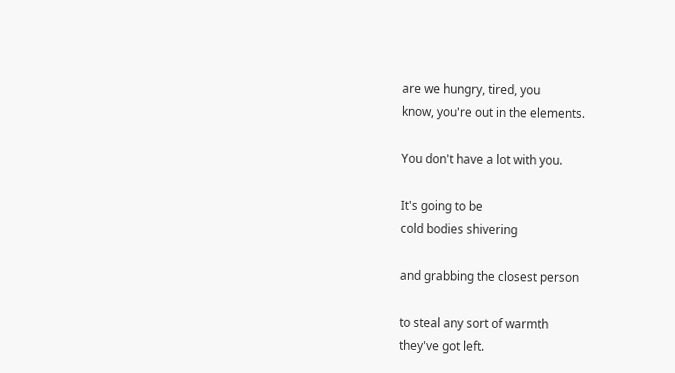are we hungry, tired, you
know, you're out in the elements.

You don't have a lot with you.

It's going to be
cold bodies shivering

and grabbing the closest person

to steal any sort of warmth
they've got left.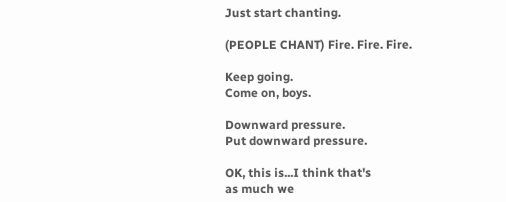Just start chanting.

(PEOPLE CHANT) Fire. Fire. Fire.

Keep going.
Come on, boys.

Downward pressure.
Put downward pressure.

OK, this is...I think that's
as much we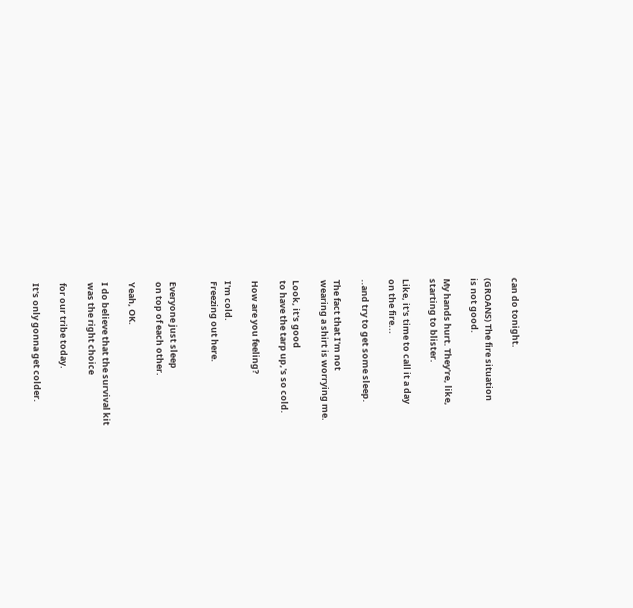can do tonight.

(GROANS) The fire situation
is not good.

My hands hurt. They're, like,
starting to blister.

Like, it's time to call it a day
on the fire...

..and try to get some sleep.

The fact that I'm not
wearing a shirt is worrying me.

Look, it's good
to have the tarp up,'s so cold.

How are you feeling?

I'm cold.
Freezing out here.


Everyone just sleep
on top of each other.

Yeah, OK.

I do believe that the survival kit
was the right choice

for our tribe today.

It's only gonna get colder.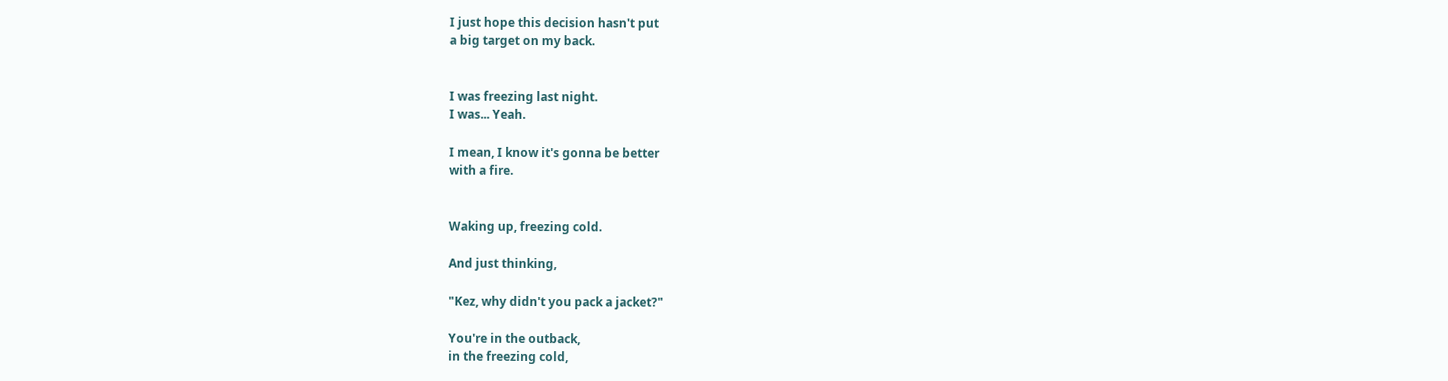I just hope this decision hasn't put
a big target on my back.


I was freezing last night.
I was... Yeah.

I mean, I know it's gonna be better
with a fire.


Waking up, freezing cold.

And just thinking,

"Kez, why didn't you pack a jacket?"

You're in the outback,
in the freezing cold,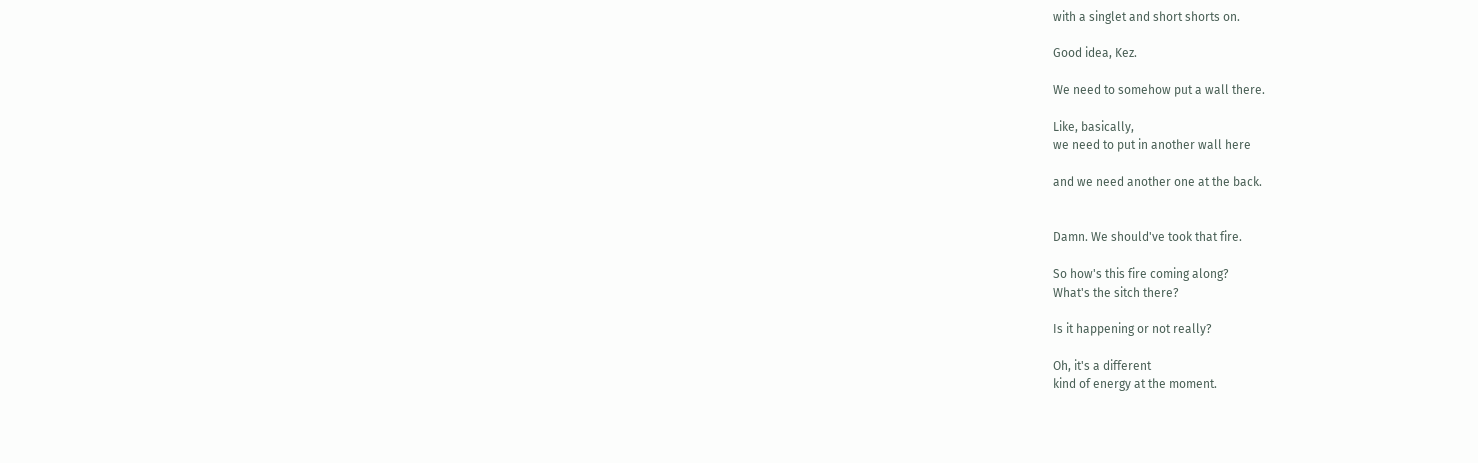with a singlet and short shorts on.

Good idea, Kez.

We need to somehow put a wall there.

Like, basically,
we need to put in another wall here

and we need another one at the back.


Damn. We should've took that fire.

So how's this fire coming along?
What's the sitch there?

Is it happening or not really?

Oh, it's a different
kind of energy at the moment.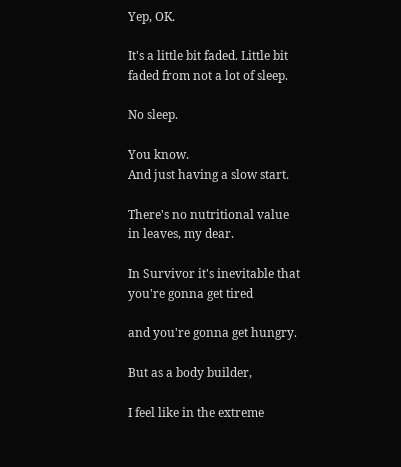Yep, OK.

It's a little bit faded. Little bit
faded from not a lot of sleep.

No sleep.

You know.
And just having a slow start.

There's no nutritional value
in leaves, my dear.

In Survivor it's inevitable that
you're gonna get tired

and you're gonna get hungry.

But as a body builder,

I feel like in the extreme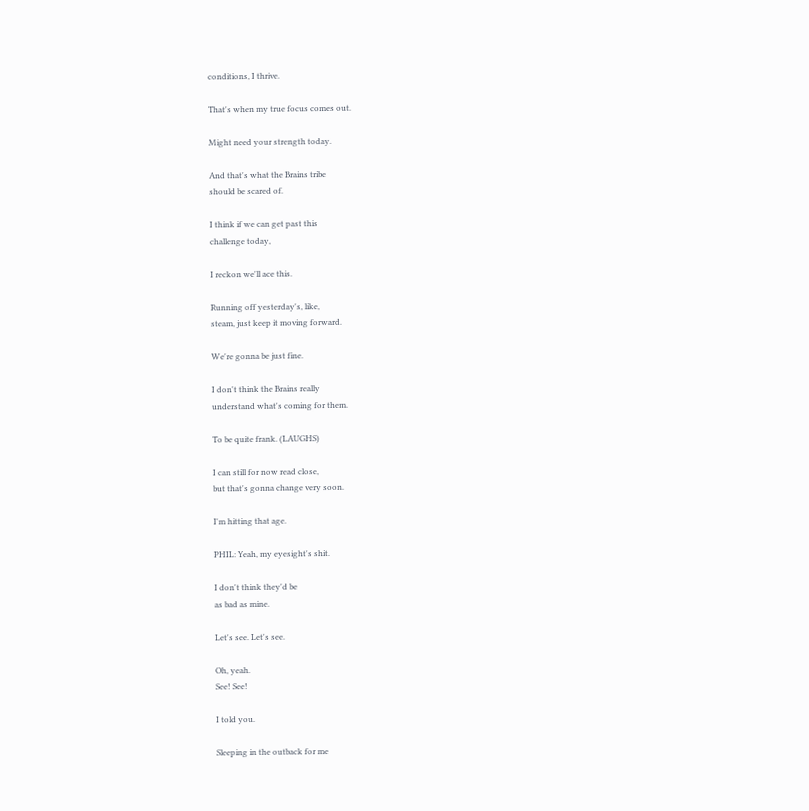conditions, I thrive.

That's when my true focus comes out.

Might need your strength today.

And that's what the Brains tribe
should be scared of.

I think if we can get past this
challenge today,

I reckon we'll ace this.

Running off yesterday's, like,
steam, just keep it moving forward.

We're gonna be just fine.

I don't think the Brains really
understand what's coming for them.

To be quite frank. (LAUGHS)

I can still for now read close,
but that's gonna change very soon.

I'm hitting that age.

PHIL: Yeah, my eyesight's shit.

I don't think they'd be
as bad as mine.

Let's see. Let's see.

Oh, yeah.
See! See!

I told you.

Sleeping in the outback for me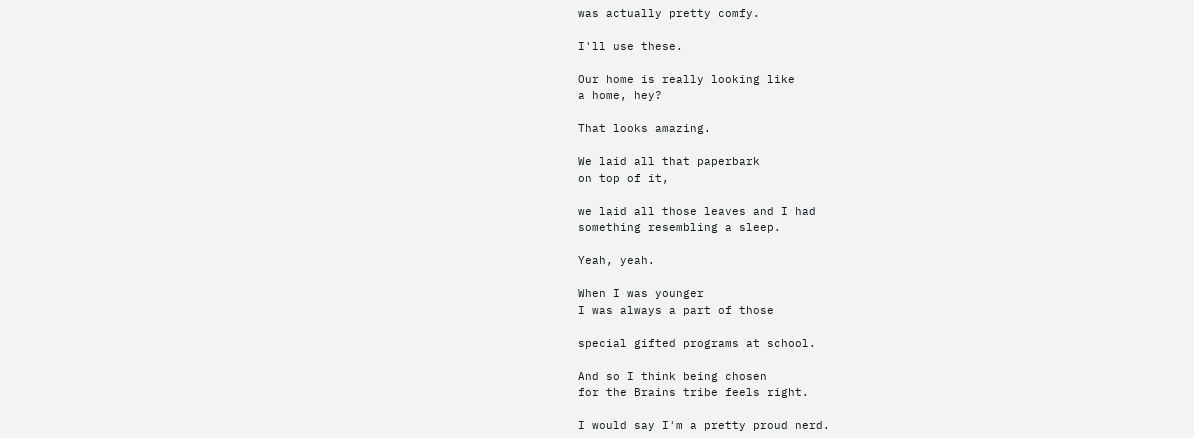was actually pretty comfy.

I'll use these.

Our home is really looking like
a home, hey?

That looks amazing.

We laid all that paperbark
on top of it,

we laid all those leaves and I had
something resembling a sleep.

Yeah, yeah.

When I was younger
I was always a part of those

special gifted programs at school.

And so I think being chosen
for the Brains tribe feels right.

I would say I'm a pretty proud nerd.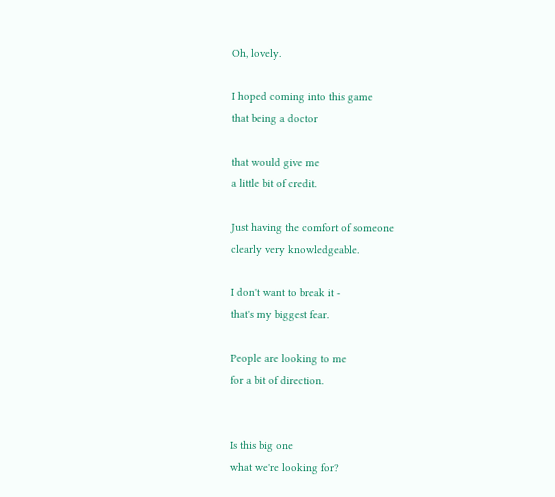Oh, lovely.

I hoped coming into this game
that being a doctor

that would give me
a little bit of credit.

Just having the comfort of someone
clearly very knowledgeable.

I don't want to break it -
that's my biggest fear.

People are looking to me
for a bit of direction.


Is this big one
what we're looking for?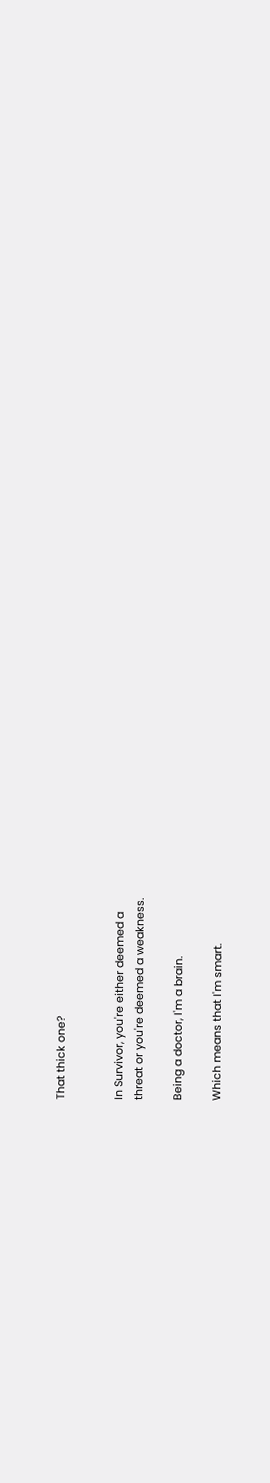That thick one?


In Survivor, you're either deemed a
threat or you're deemed a weakness.

Being a doctor, I'm a brain.

Which means that I'm smart.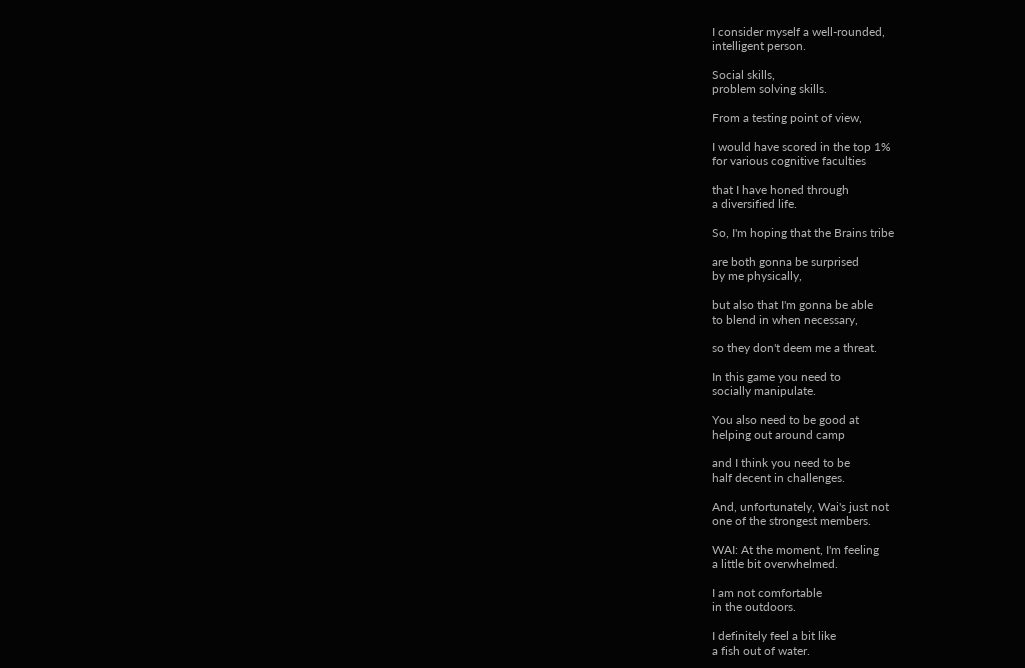I consider myself a well-rounded,
intelligent person.

Social skills,
problem solving skills.

From a testing point of view,

I would have scored in the top 1%
for various cognitive faculties

that I have honed through
a diversified life.

So, I'm hoping that the Brains tribe

are both gonna be surprised
by me physically,

but also that I'm gonna be able
to blend in when necessary,

so they don't deem me a threat.

In this game you need to
socially manipulate.

You also need to be good at
helping out around camp

and I think you need to be
half decent in challenges.

And, unfortunately, Wai's just not
one of the strongest members.

WAI: At the moment, I'm feeling
a little bit overwhelmed.

I am not comfortable
in the outdoors.

I definitely feel a bit like
a fish out of water.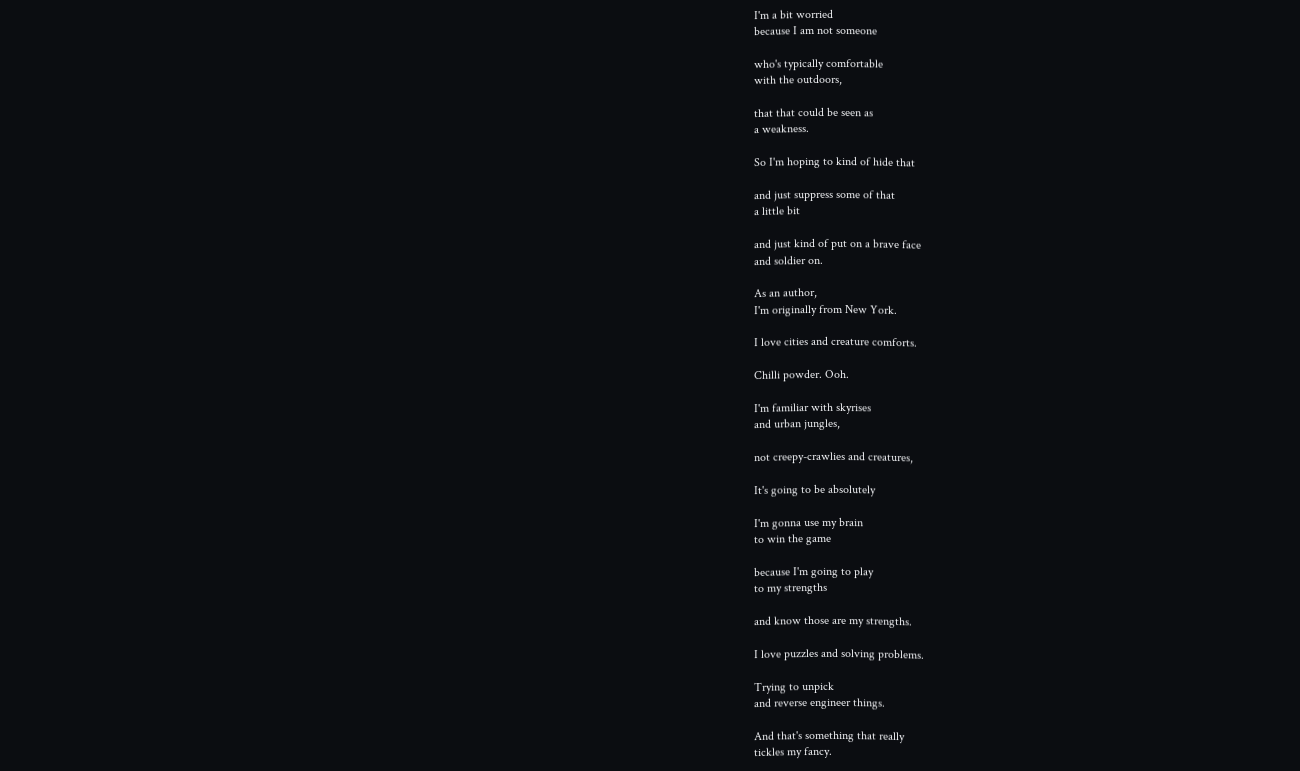I'm a bit worried
because I am not someone

who's typically comfortable
with the outdoors,

that that could be seen as
a weakness.

So I'm hoping to kind of hide that

and just suppress some of that
a little bit

and just kind of put on a brave face
and soldier on.

As an author,
I'm originally from New York.

I love cities and creature comforts.

Chilli powder. Ooh.

I'm familiar with skyrises
and urban jungles,

not creepy-crawlies and creatures,

It's going to be absolutely

I'm gonna use my brain
to win the game

because I'm going to play
to my strengths

and know those are my strengths.

I love puzzles and solving problems.

Trying to unpick
and reverse engineer things.

And that's something that really
tickles my fancy.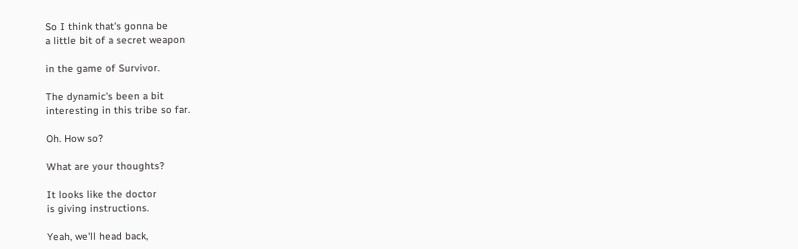So I think that's gonna be
a little bit of a secret weapon

in the game of Survivor.

The dynamic's been a bit
interesting in this tribe so far.

Oh. How so?

What are your thoughts?

It looks like the doctor
is giving instructions.

Yeah, we'll head back,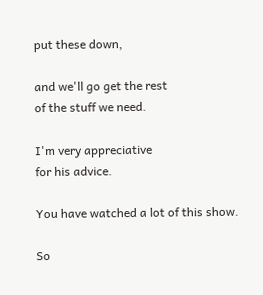put these down,

and we'll go get the rest
of the stuff we need.

I'm very appreciative
for his advice.

You have watched a lot of this show.

So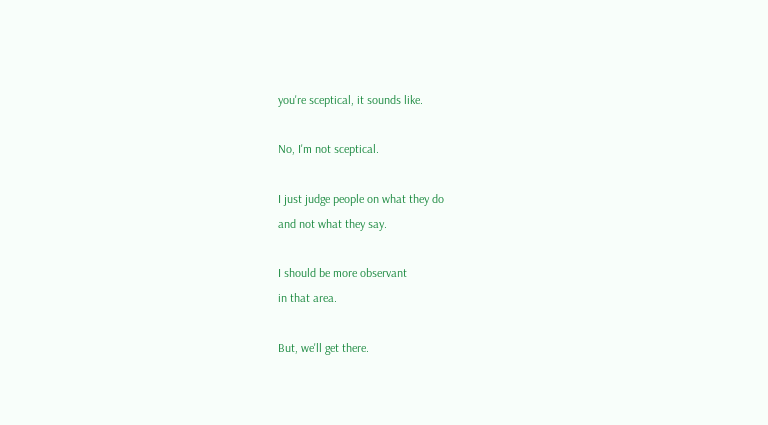you're sceptical, it sounds like.

No, I'm not sceptical.

I just judge people on what they do
and not what they say.

I should be more observant
in that area.

But, we'll get there.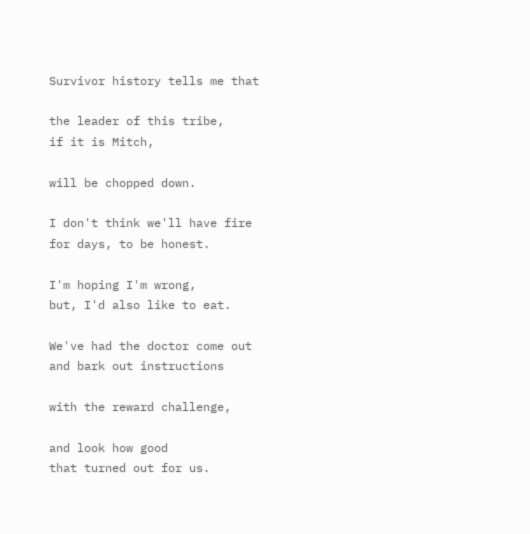Survivor history tells me that

the leader of this tribe,
if it is Mitch,

will be chopped down.

I don't think we'll have fire
for days, to be honest.

I'm hoping I'm wrong,
but, I'd also like to eat.

We've had the doctor come out
and bark out instructions

with the reward challenge,

and look how good
that turned out for us.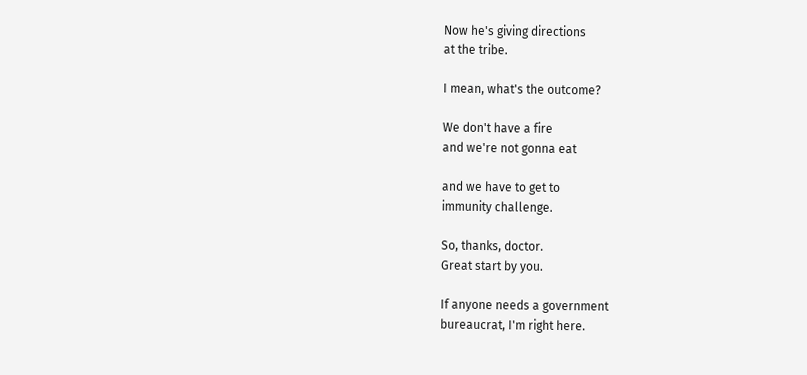Now he's giving directions
at the tribe.

I mean, what's the outcome?

We don't have a fire
and we're not gonna eat

and we have to get to
immunity challenge.

So, thanks, doctor.
Great start by you.

If anyone needs a government
bureaucrat, I'm right here.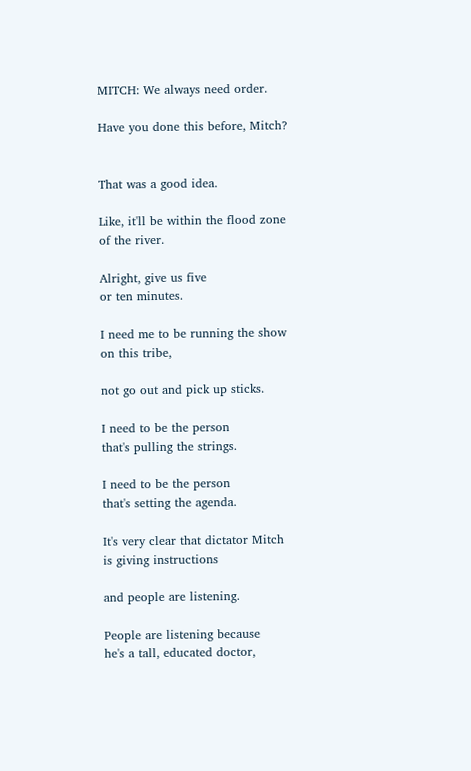MITCH: We always need order.

Have you done this before, Mitch?


That was a good idea.

Like, it'll be within the flood zone
of the river.

Alright, give us five
or ten minutes.

I need me to be running the show
on this tribe,

not go out and pick up sticks.

I need to be the person
that's pulling the strings.

I need to be the person
that's setting the agenda.

It's very clear that dictator Mitch
is giving instructions

and people are listening.

People are listening because
he's a tall, educated doctor,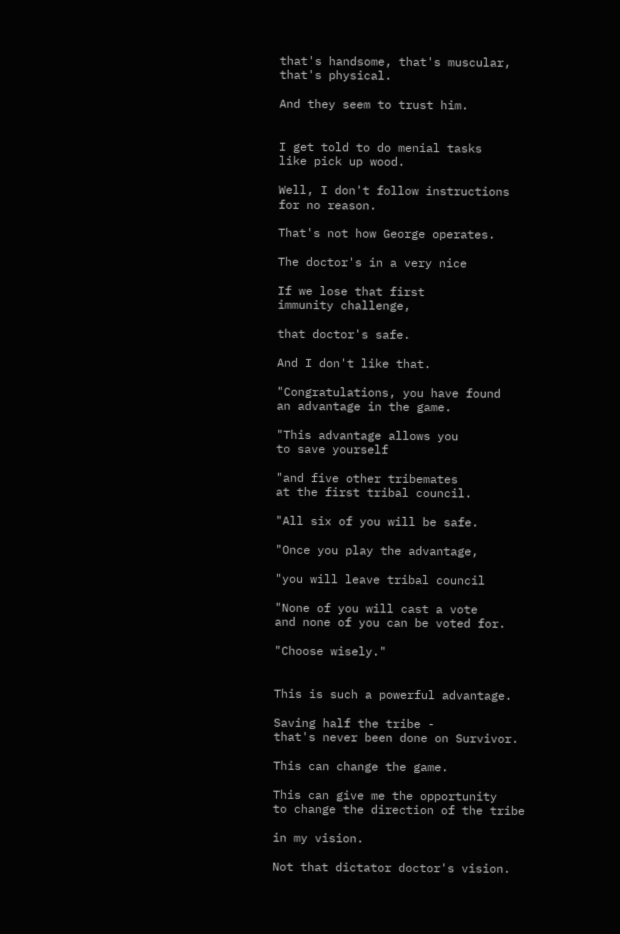that's handsome, that's muscular,
that's physical.

And they seem to trust him.


I get told to do menial tasks
like pick up wood.

Well, I don't follow instructions
for no reason.

That's not how George operates.

The doctor's in a very nice

If we lose that first
immunity challenge,

that doctor's safe.

And I don't like that.

"Congratulations, you have found
an advantage in the game.

"This advantage allows you
to save yourself

"and five other tribemates
at the first tribal council.

"All six of you will be safe.

"Once you play the advantage,

"you will leave tribal council

"None of you will cast a vote
and none of you can be voted for.

"Choose wisely."


This is such a powerful advantage.

Saving half the tribe -
that's never been done on Survivor.

This can change the game.

This can give me the opportunity
to change the direction of the tribe

in my vision.

Not that dictator doctor's vision.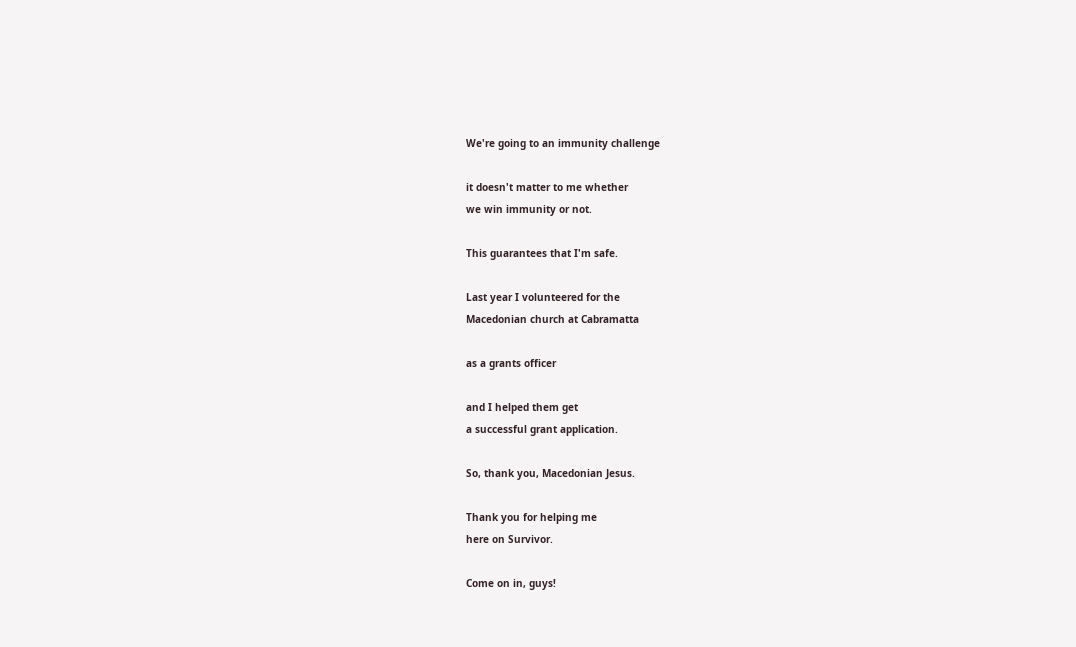We're going to an immunity challenge

it doesn't matter to me whether
we win immunity or not.

This guarantees that I'm safe.

Last year I volunteered for the
Macedonian church at Cabramatta

as a grants officer

and I helped them get
a successful grant application.

So, thank you, Macedonian Jesus.

Thank you for helping me
here on Survivor.

Come on in, guys!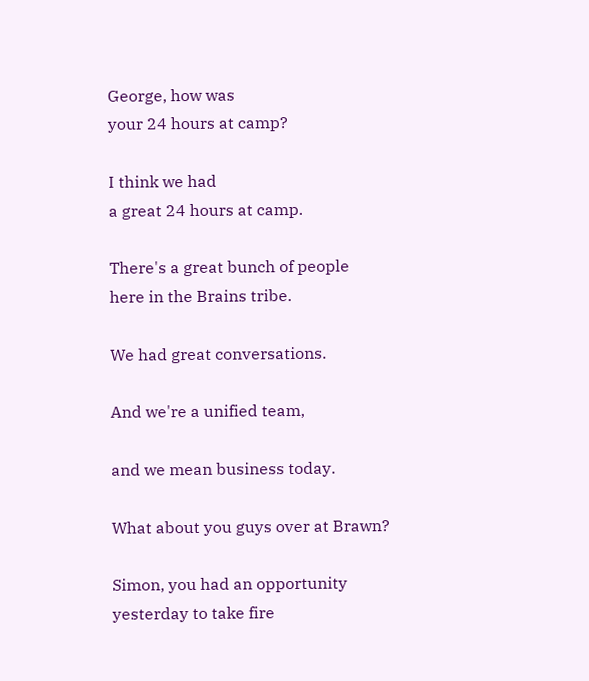George, how was
your 24 hours at camp?

I think we had
a great 24 hours at camp.

There's a great bunch of people
here in the Brains tribe.

We had great conversations.

And we're a unified team,

and we mean business today.

What about you guys over at Brawn?

Simon, you had an opportunity
yesterday to take fire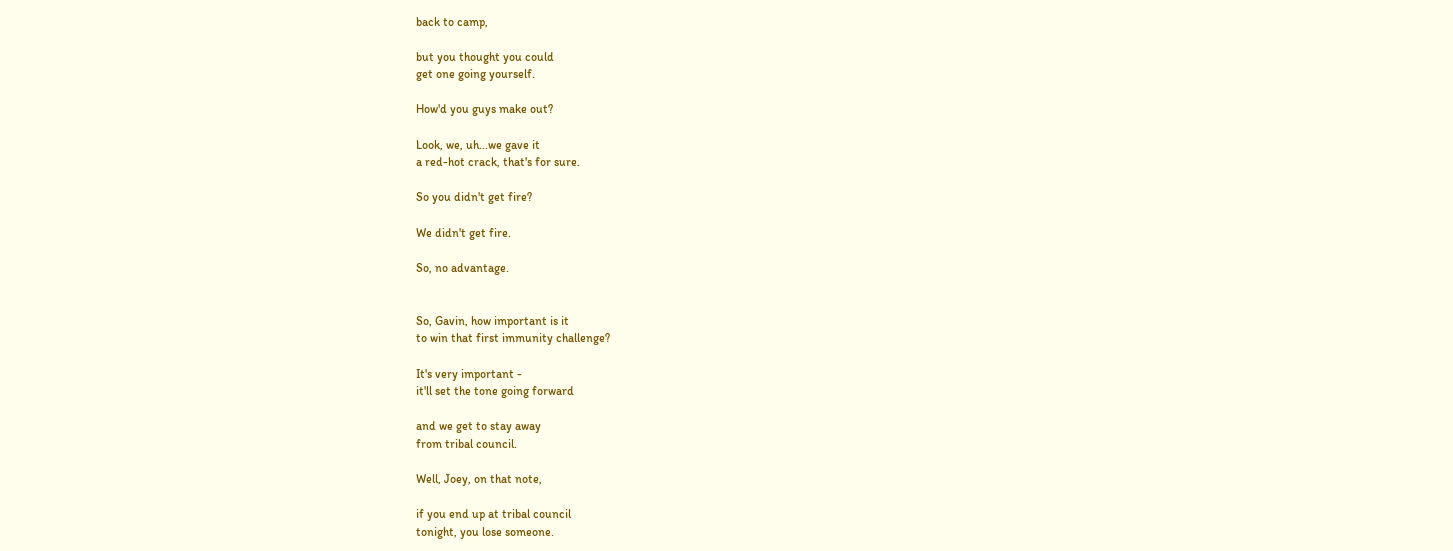back to camp,

but you thought you could
get one going yourself.

How'd you guys make out?

Look, we, uh...we gave it
a red-hot crack, that's for sure.

So you didn't get fire?

We didn't get fire.

So, no advantage.


So, Gavin, how important is it
to win that first immunity challenge?

It's very important -
it'll set the tone going forward

and we get to stay away
from tribal council.

Well, Joey, on that note,

if you end up at tribal council
tonight, you lose someone.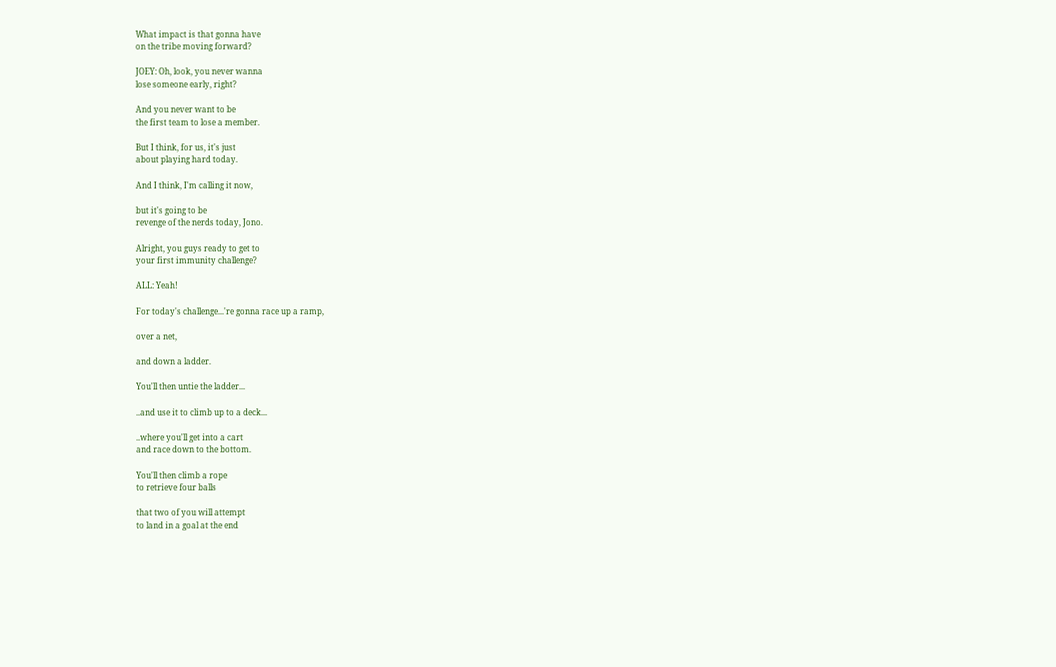What impact is that gonna have
on the tribe moving forward?

JOEY: Oh, look, you never wanna
lose someone early, right?

And you never want to be
the first team to lose a member.

But I think, for us, it's just
about playing hard today.

And I think, I'm calling it now,

but it's going to be
revenge of the nerds today, Jono.

Alright, you guys ready to get to
your first immunity challenge?

ALL: Yeah!

For today's challenge...'re gonna race up a ramp,

over a net,

and down a ladder.

You'll then untie the ladder...

..and use it to climb up to a deck...

..where you'll get into a cart
and race down to the bottom.

You'll then climb a rope
to retrieve four balls

that two of you will attempt
to land in a goal at the end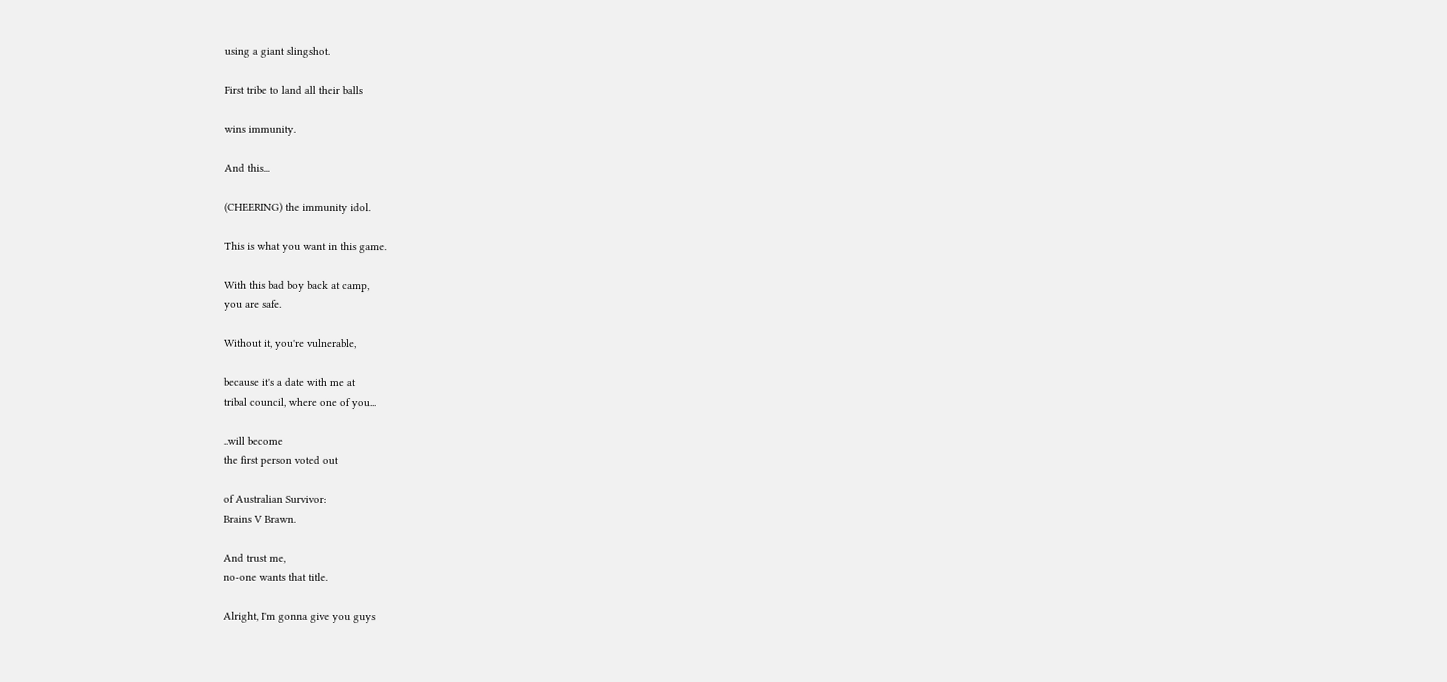using a giant slingshot.

First tribe to land all their balls

wins immunity.

And this...

(CHEERING) the immunity idol.

This is what you want in this game.

With this bad boy back at camp,
you are safe.

Without it, you're vulnerable,

because it's a date with me at
tribal council, where one of you...

..will become
the first person voted out

of Australian Survivor:
Brains V Brawn.

And trust me,
no-one wants that title.

Alright, I'm gonna give you guys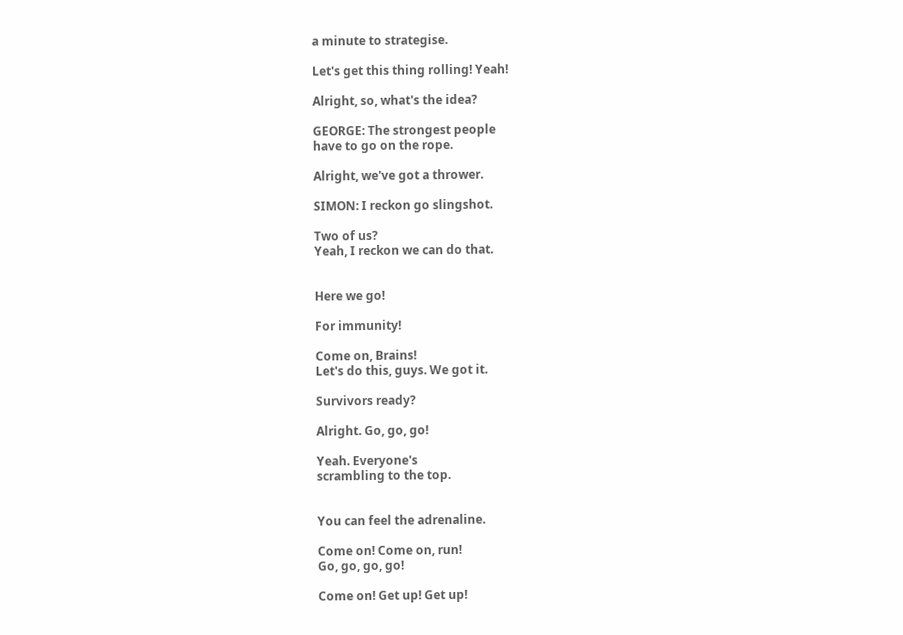a minute to strategise.

Let's get this thing rolling! Yeah!

Alright, so, what's the idea?

GEORGE: The strongest people
have to go on the rope.

Alright, we've got a thrower.

SIMON: I reckon go slingshot.

Two of us?
Yeah, I reckon we can do that.


Here we go!

For immunity!

Come on, Brains!
Let's do this, guys. We got it.

Survivors ready?

Alright. Go, go, go!

Yeah. Everyone's
scrambling to the top.


You can feel the adrenaline.

Come on! Come on, run!
Go, go, go, go!

Come on! Get up! Get up!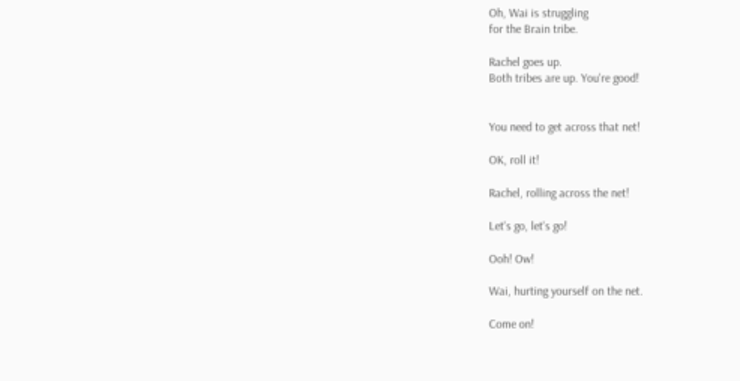Oh, Wai is struggling
for the Brain tribe.

Rachel goes up.
Both tribes are up. You're good!


You need to get across that net!

OK, roll it!

Rachel, rolling across the net!

Let's go, let's go!

Ooh! Ow!

Wai, hurting yourself on the net.

Come on!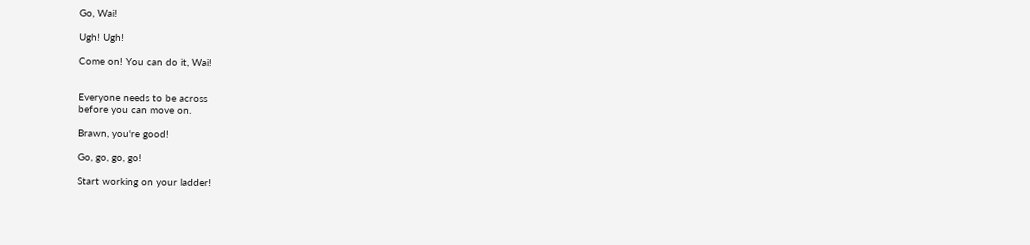Go, Wai!

Ugh! Ugh!

Come on! You can do it, Wai!


Everyone needs to be across
before you can move on.

Brawn, you're good!

Go, go, go, go!

Start working on your ladder!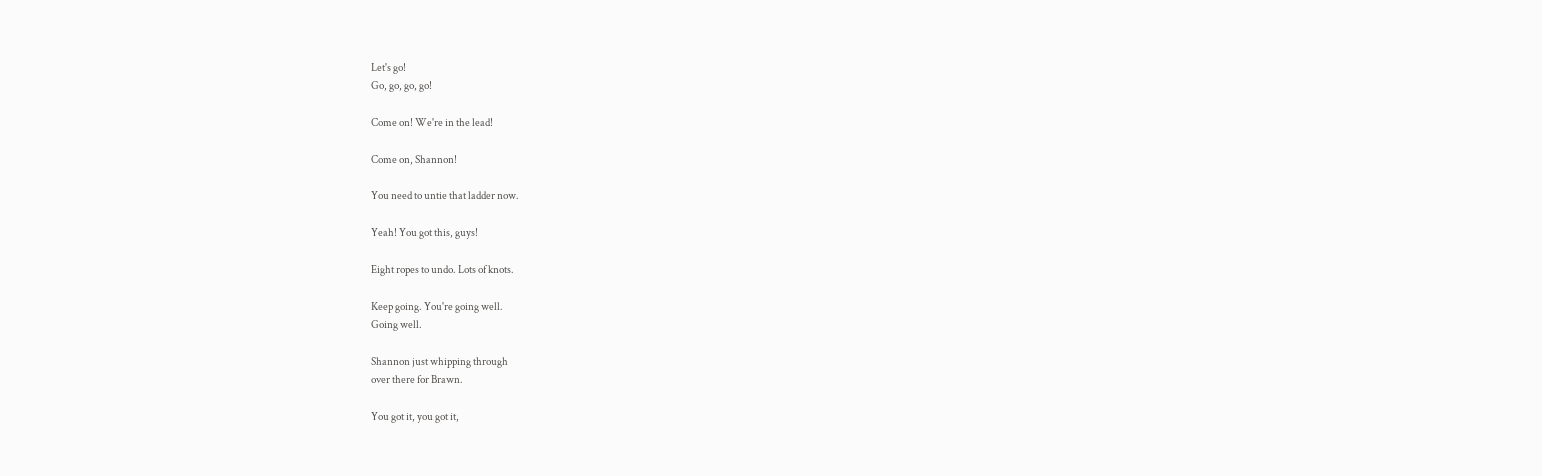Let's go!
Go, go, go, go!

Come on! We're in the lead!

Come on, Shannon!

You need to untie that ladder now.

Yeah! You got this, guys!

Eight ropes to undo. Lots of knots.

Keep going. You're going well.
Going well.

Shannon just whipping through
over there for Brawn.

You got it, you got it,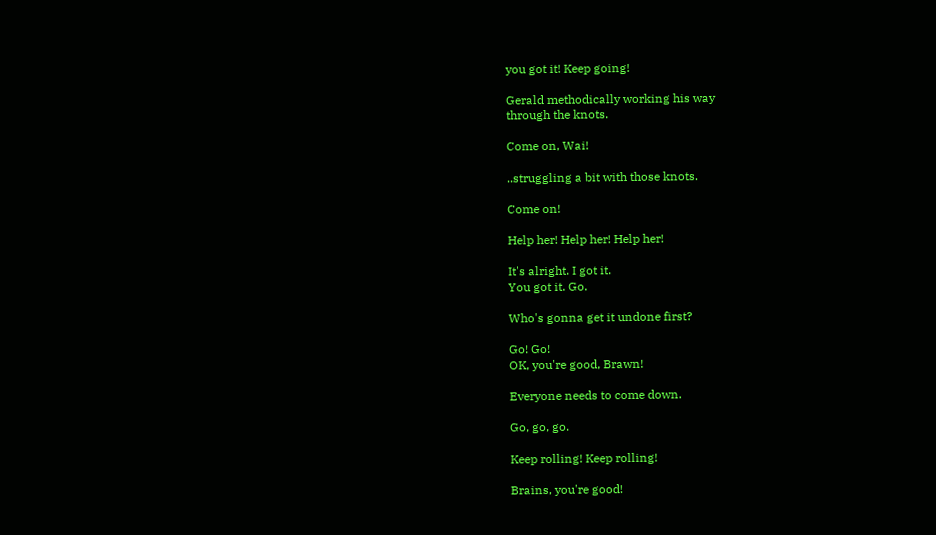you got it! Keep going!

Gerald methodically working his way
through the knots.

Come on, Wai!

..struggling a bit with those knots.

Come on!

Help her! Help her! Help her!

It's alright. I got it.
You got it. Go.

Who's gonna get it undone first?

Go! Go!
OK, you're good, Brawn!

Everyone needs to come down.

Go, go, go.

Keep rolling! Keep rolling!

Brains, you're good!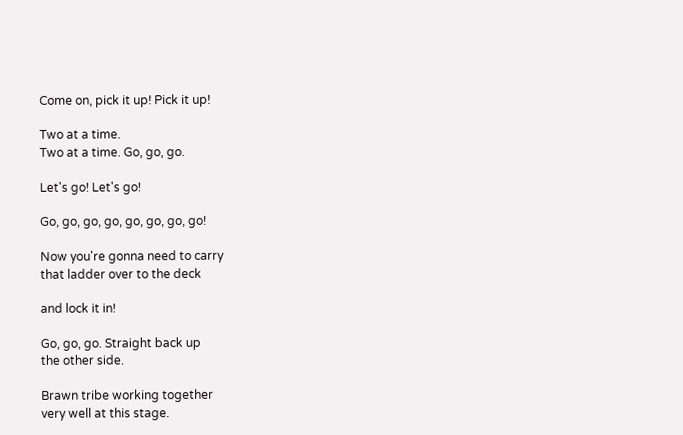Come on, pick it up! Pick it up!

Two at a time.
Two at a time. Go, go, go.

Let's go! Let's go!

Go, go, go, go, go, go, go, go!

Now you're gonna need to carry
that ladder over to the deck

and lock it in!

Go, go, go. Straight back up
the other side.

Brawn tribe working together
very well at this stage.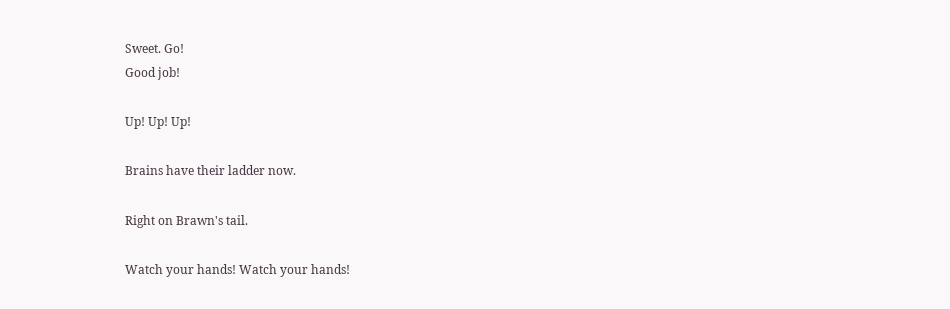Sweet. Go!
Good job!

Up! Up! Up!

Brains have their ladder now.

Right on Brawn's tail.

Watch your hands! Watch your hands!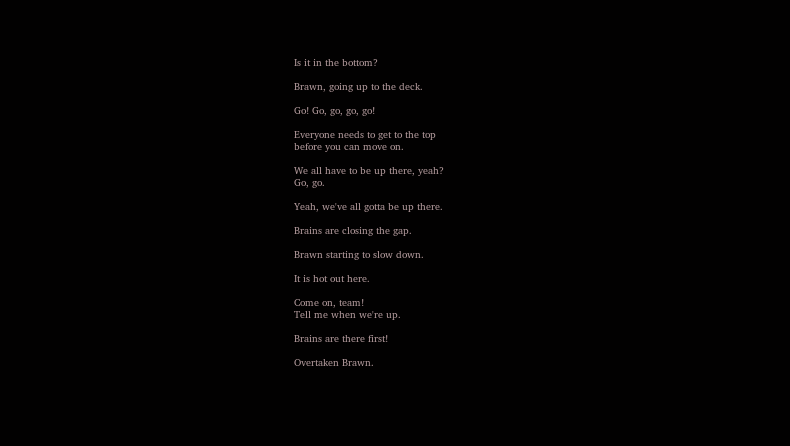Is it in the bottom?

Brawn, going up to the deck.

Go! Go, go, go, go!

Everyone needs to get to the top
before you can move on.

We all have to be up there, yeah?
Go, go.

Yeah, we've all gotta be up there.

Brains are closing the gap.

Brawn starting to slow down.

It is hot out here.

Come on, team!
Tell me when we're up.

Brains are there first!

Overtaken Brawn.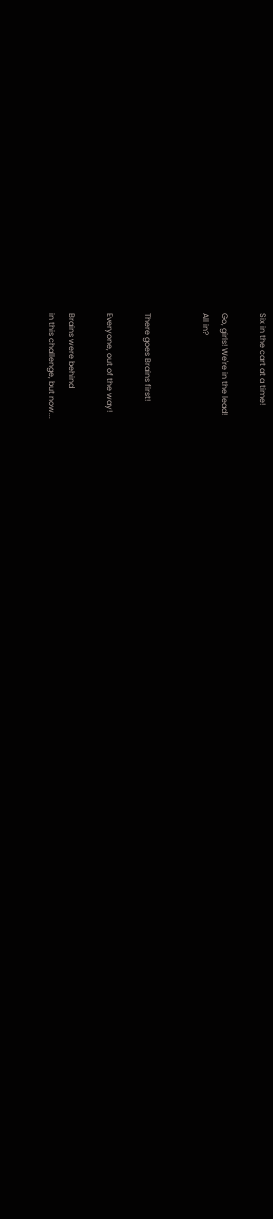Six in the cart at a time!

Go, girls! We're in the lead!
All in?


There goes Brains first!

Everyone, out of the way!

Brains were behind
in this challenge, but now...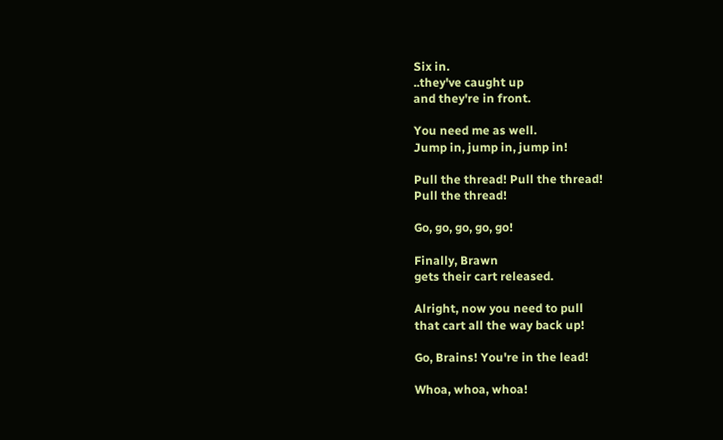Six in.
..they've caught up
and they're in front.

You need me as well.
Jump in, jump in, jump in!

Pull the thread! Pull the thread!
Pull the thread!

Go, go, go, go, go!

Finally, Brawn
gets their cart released.

Alright, now you need to pull
that cart all the way back up!

Go, Brains! You're in the lead!

Whoa, whoa, whoa!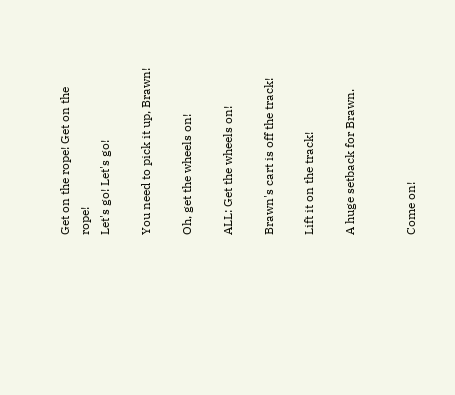Get on the rope! Get on the rope!
Let's go! Let's go!

You need to pick it up, Brawn!

Oh, get the wheels on!

ALL: Get the wheels on!

Brawn's cart is off the track!

Lift it on the track!

A huge setback for Brawn.


Come on!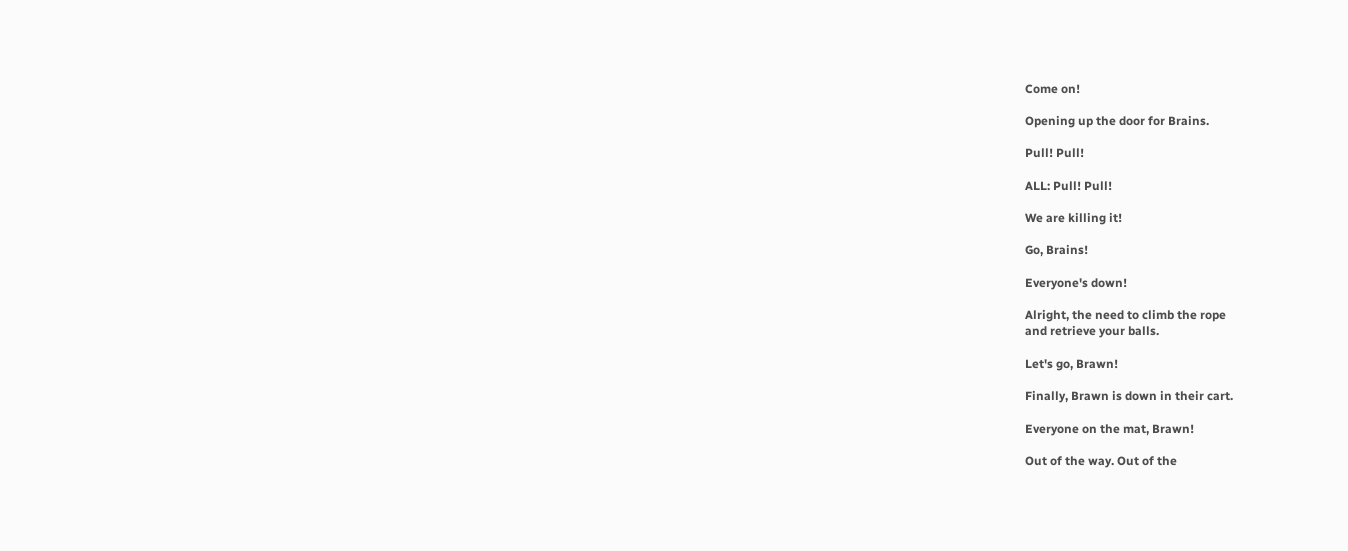Come on!

Opening up the door for Brains.

Pull! Pull!

ALL: Pull! Pull!

We are killing it!

Go, Brains!

Everyone's down!

Alright, the need to climb the rope
and retrieve your balls.

Let's go, Brawn!

Finally, Brawn is down in their cart.

Everyone on the mat, Brawn!

Out of the way. Out of the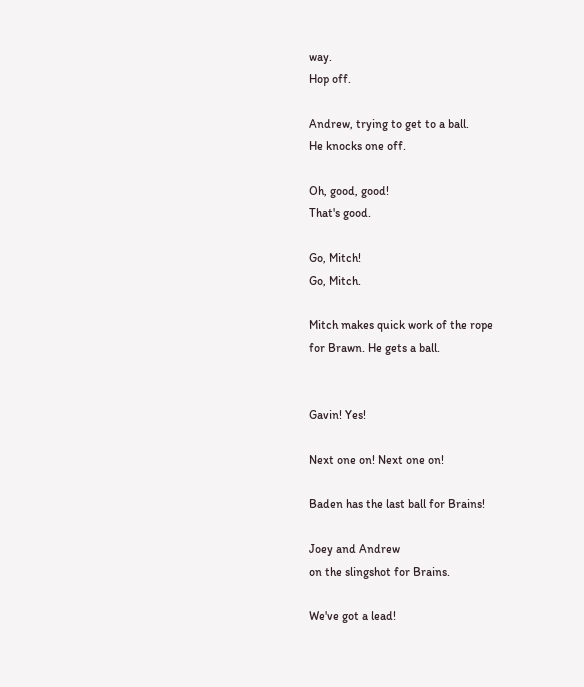way.
Hop off.

Andrew, trying to get to a ball.
He knocks one off.

Oh, good, good!
That's good.

Go, Mitch!
Go, Mitch.

Mitch makes quick work of the rope
for Brawn. He gets a ball.


Gavin! Yes!

Next one on! Next one on!

Baden has the last ball for Brains!

Joey and Andrew
on the slingshot for Brains.

We've got a lead!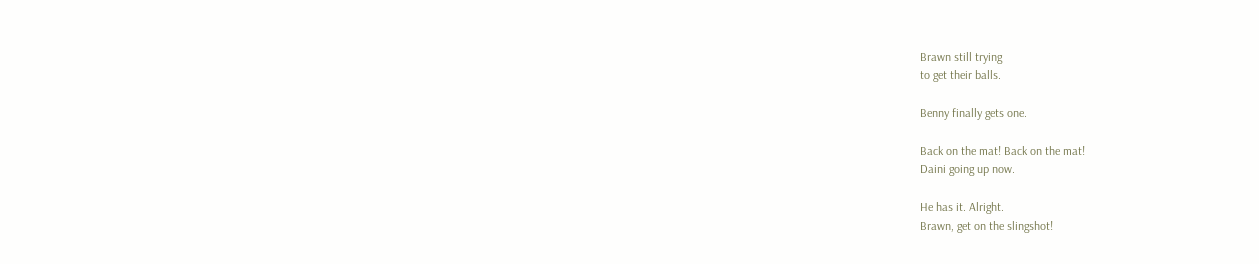Brawn still trying
to get their balls.

Benny finally gets one.

Back on the mat! Back on the mat!
Daini going up now.

He has it. Alright.
Brawn, get on the slingshot!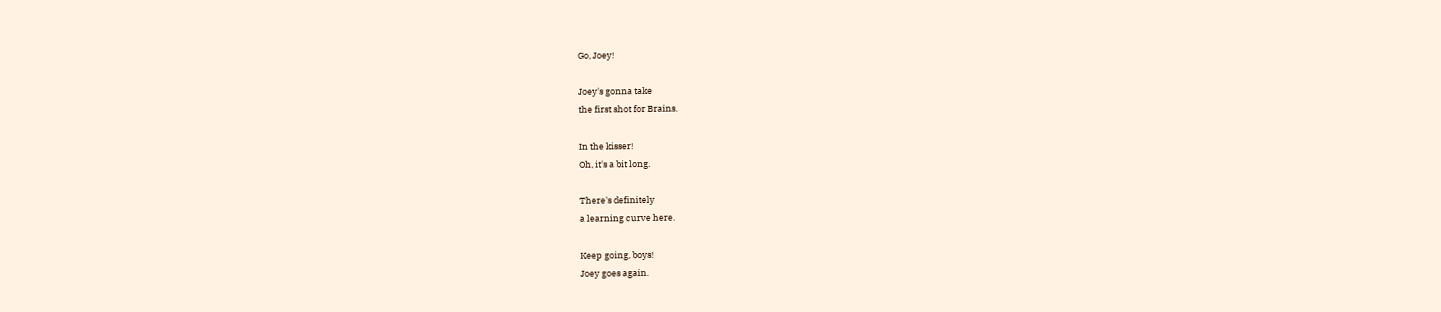Go, Joey!

Joey's gonna take
the first shot for Brains.

In the kisser!
Oh, it's a bit long.

There's definitely
a learning curve here.

Keep going, boys!
Joey goes again.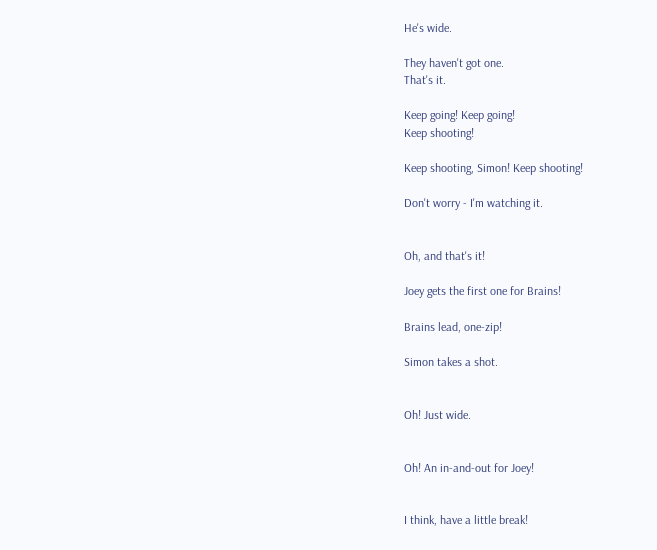He's wide.

They haven't got one.
That's it.

Keep going! Keep going!
Keep shooting!

Keep shooting, Simon! Keep shooting!

Don't worry - I'm watching it.


Oh, and that's it!

Joey gets the first one for Brains!

Brains lead, one-zip!

Simon takes a shot.


Oh! Just wide.


Oh! An in-and-out for Joey!


I think, have a little break!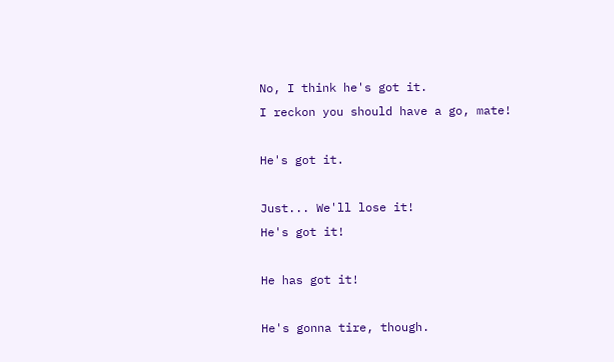No, I think he's got it.
I reckon you should have a go, mate!

He's got it.

Just... We'll lose it!
He's got it!

He has got it!

He's gonna tire, though.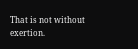That is not without exertion.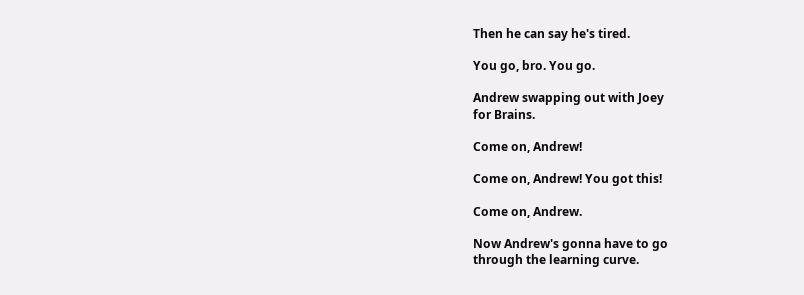Then he can say he's tired.

You go, bro. You go.

Andrew swapping out with Joey
for Brains.

Come on, Andrew!

Come on, Andrew! You got this!

Come on, Andrew.

Now Andrew's gonna have to go
through the learning curve.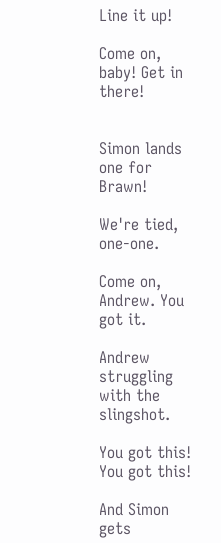Line it up!

Come on, baby! Get in there!


Simon lands one for Brawn!

We're tied, one-one.

Come on, Andrew. You got it.

Andrew struggling with the slingshot.

You got this! You got this!

And Simon gets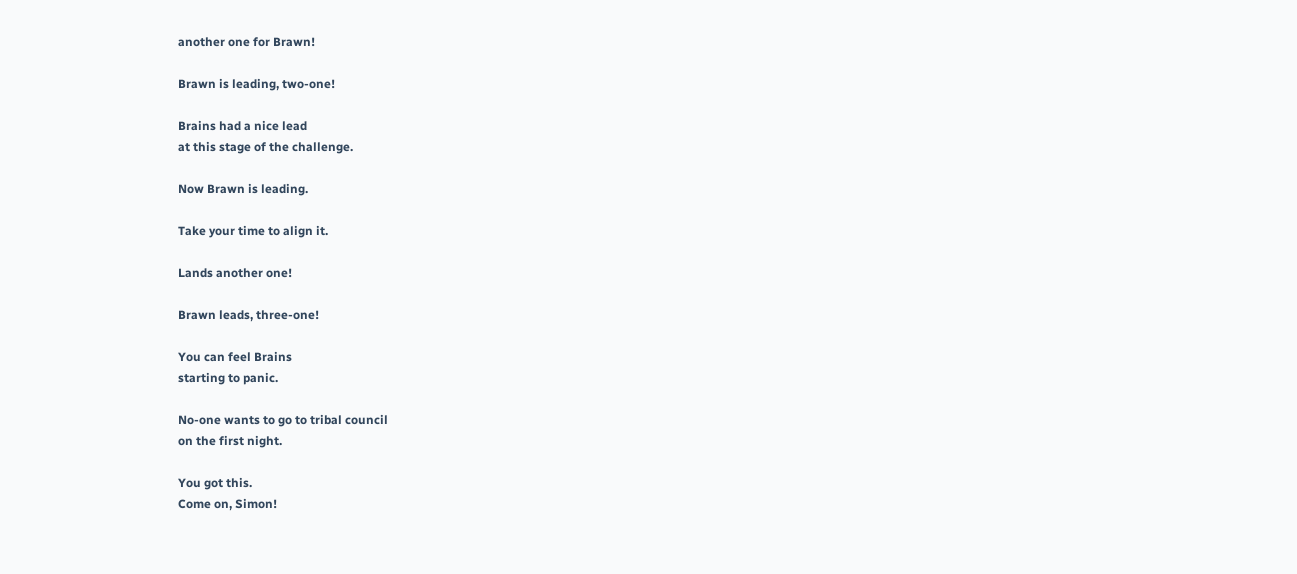another one for Brawn!

Brawn is leading, two-one!

Brains had a nice lead
at this stage of the challenge.

Now Brawn is leading.

Take your time to align it.

Lands another one!

Brawn leads, three-one!

You can feel Brains
starting to panic.

No-one wants to go to tribal council
on the first night.

You got this.
Come on, Simon!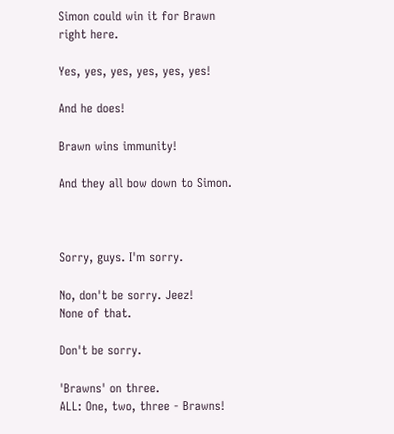Simon could win it for Brawn
right here.

Yes, yes, yes, yes, yes, yes!

And he does!

Brawn wins immunity!

And they all bow down to Simon.



Sorry, guys. I'm sorry.

No, don't be sorry. Jeez!
None of that.

Don't be sorry.

'Brawns' on three.
ALL: One, two, three - Brawns!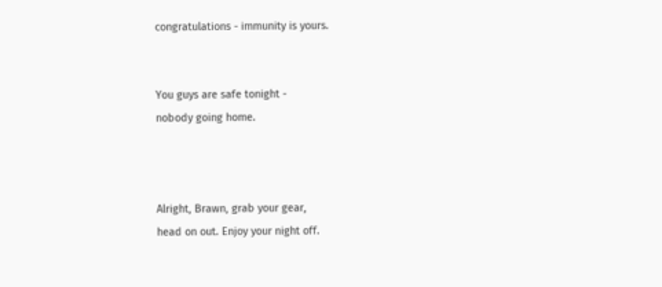congratulations - immunity is yours.


You guys are safe tonight -
nobody going home.



Alright, Brawn, grab your gear,
head on out. Enjoy your night off.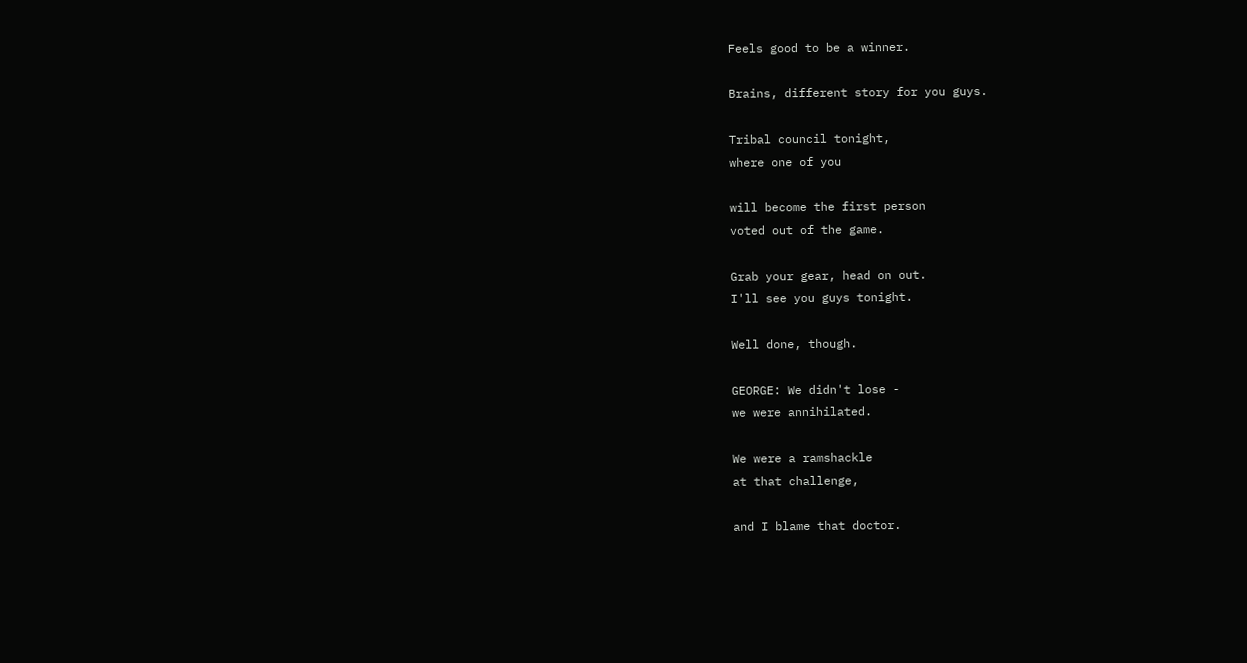Feels good to be a winner.

Brains, different story for you guys.

Tribal council tonight,
where one of you

will become the first person
voted out of the game.

Grab your gear, head on out.
I'll see you guys tonight.

Well done, though.

GEORGE: We didn't lose -
we were annihilated.

We were a ramshackle
at that challenge,

and I blame that doctor.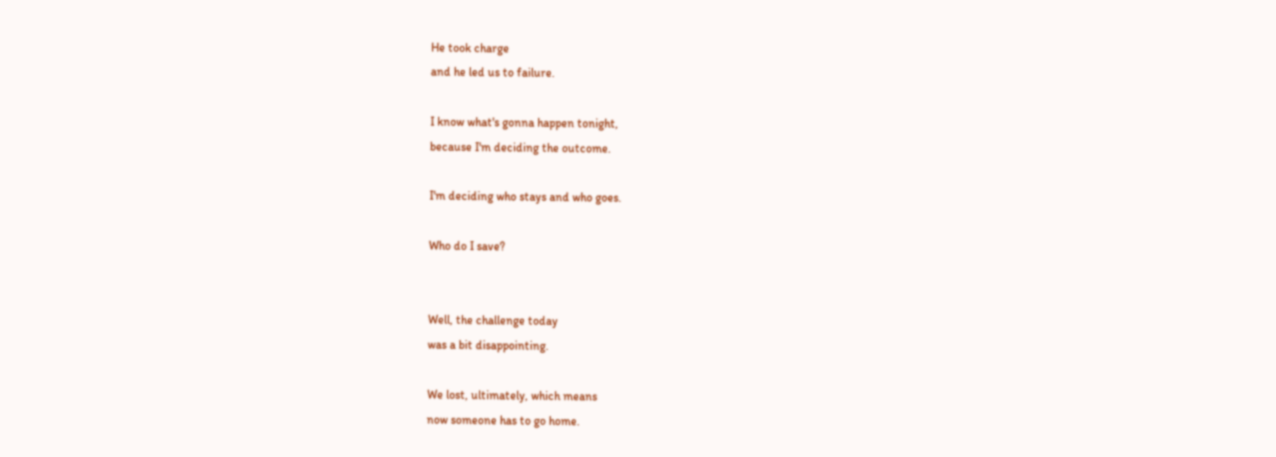He took charge
and he led us to failure.

I know what's gonna happen tonight,
because I'm deciding the outcome.

I'm deciding who stays and who goes.

Who do I save?


Well, the challenge today
was a bit disappointing.

We lost, ultimately, which means
now someone has to go home.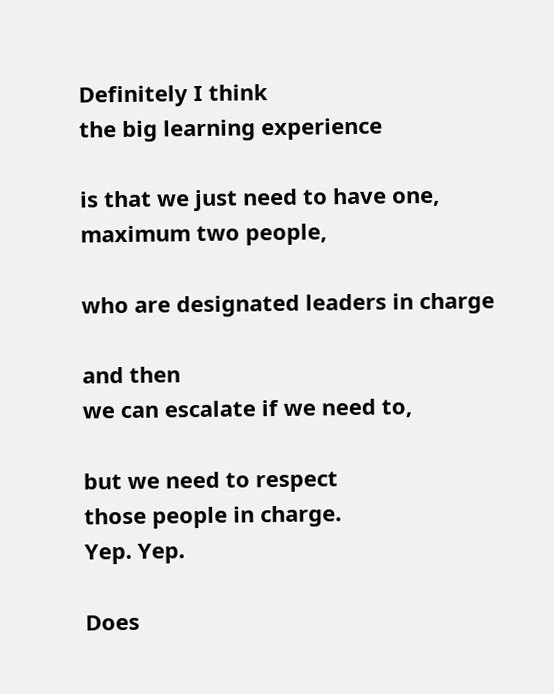Definitely I think
the big learning experience

is that we just need to have one,
maximum two people,

who are designated leaders in charge

and then
we can escalate if we need to,

but we need to respect
those people in charge.
Yep. Yep.

Does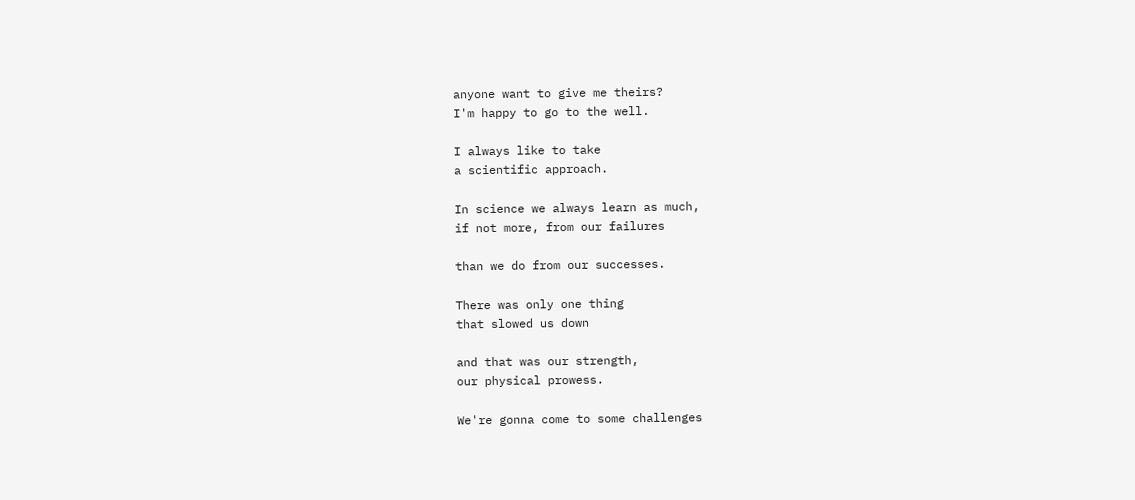anyone want to give me theirs?
I'm happy to go to the well.

I always like to take
a scientific approach.

In science we always learn as much,
if not more, from our failures

than we do from our successes.

There was only one thing
that slowed us down

and that was our strength,
our physical prowess.

We're gonna come to some challenges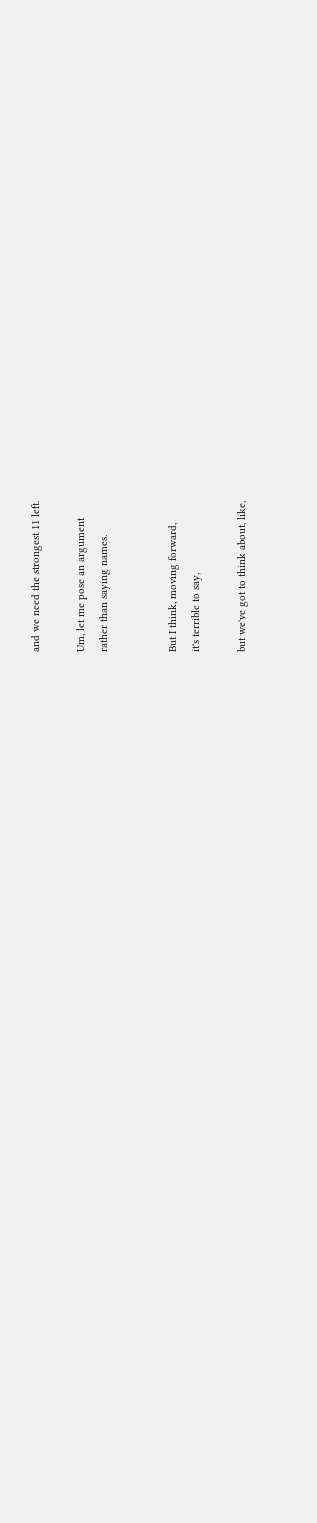and we need the strongest 11 left.

Um, let me pose an argument
rather than saying names.


But I think, moving forward,
it's terrible to say,

but we've got to think about, like,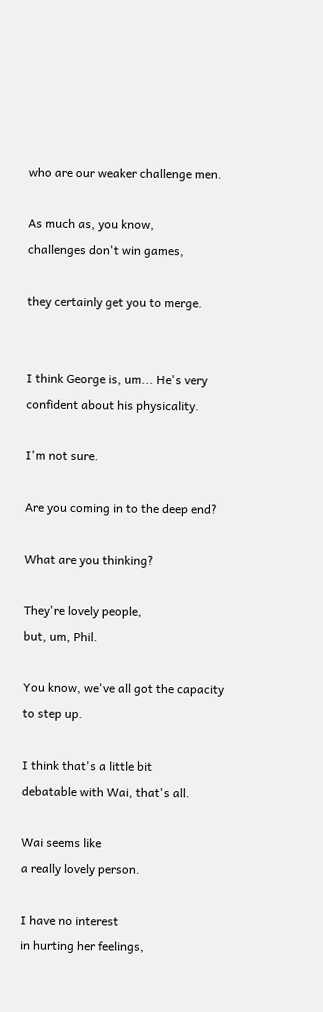who are our weaker challenge men.

As much as, you know,
challenges don't win games,

they certainly get you to merge.


I think George is, um... He's very
confident about his physicality.

I'm not sure.

Are you coming in to the deep end?

What are you thinking?

They're lovely people,
but, um, Phil.

You know, we've all got the capacity
to step up.

I think that's a little bit
debatable with Wai, that's all.

Wai seems like
a really lovely person.

I have no interest
in hurting her feelings,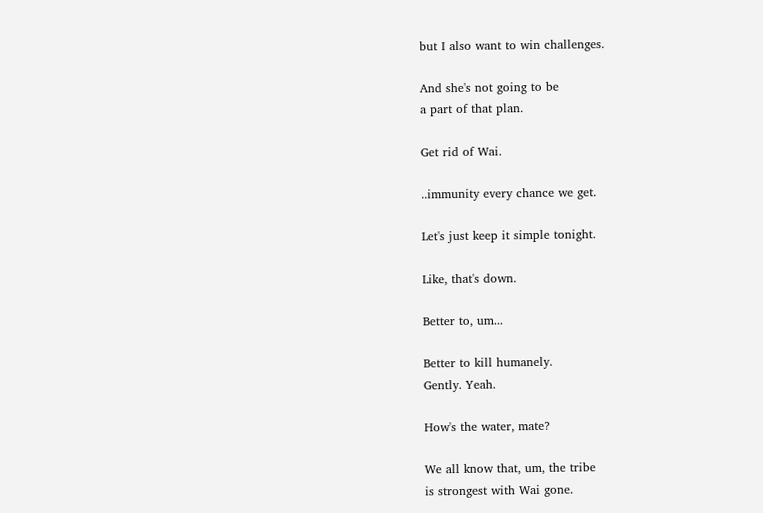but I also want to win challenges.

And she's not going to be
a part of that plan.

Get rid of Wai.

..immunity every chance we get.

Let's just keep it simple tonight.

Like, that's down.

Better to, um...

Better to kill humanely.
Gently. Yeah.

How's the water, mate?

We all know that, um, the tribe
is strongest with Wai gone.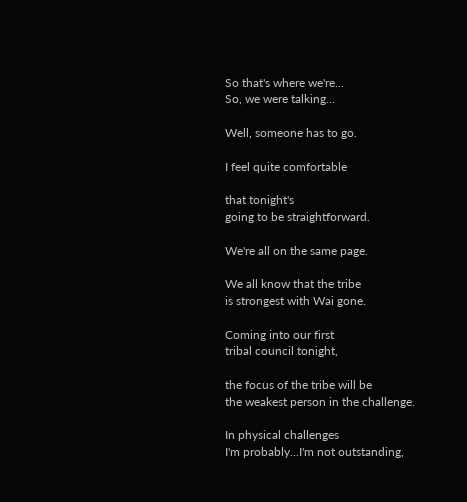So that's where we're...
So, we were talking...

Well, someone has to go.

I feel quite comfortable

that tonight's
going to be straightforward.

We're all on the same page.

We all know that the tribe
is strongest with Wai gone.

Coming into our first
tribal council tonight,

the focus of the tribe will be
the weakest person in the challenge.

In physical challenges
I'm probably...I'm not outstanding,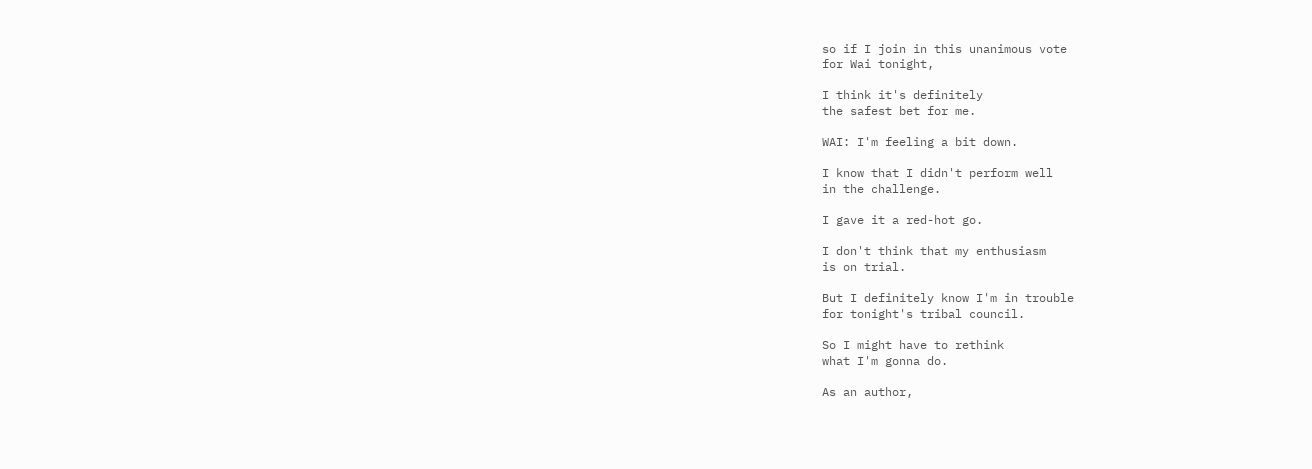so if I join in this unanimous vote
for Wai tonight,

I think it's definitely
the safest bet for me.

WAI: I'm feeling a bit down.

I know that I didn't perform well
in the challenge.

I gave it a red-hot go.

I don't think that my enthusiasm
is on trial.

But I definitely know I'm in trouble
for tonight's tribal council.

So I might have to rethink
what I'm gonna do.

As an author,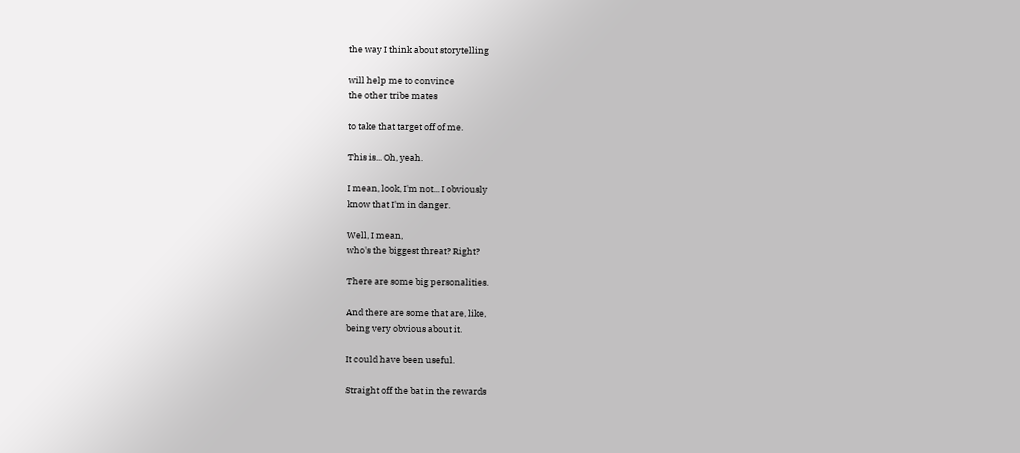the way I think about storytelling

will help me to convince
the other tribe mates

to take that target off of me.

This is... Oh, yeah.

I mean, look, I'm not... I obviously
know that I'm in danger.

Well, I mean,
who's the biggest threat? Right?

There are some big personalities.

And there are some that are, like,
being very obvious about it.

It could have been useful.

Straight off the bat in the rewards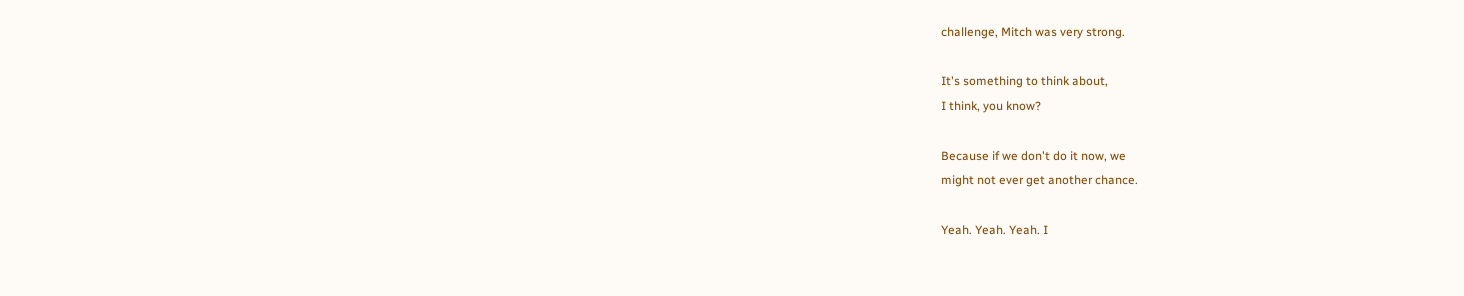challenge, Mitch was very strong.

It's something to think about,
I think, you know?

Because if we don't do it now, we
might not ever get another chance.

Yeah. Yeah. Yeah. I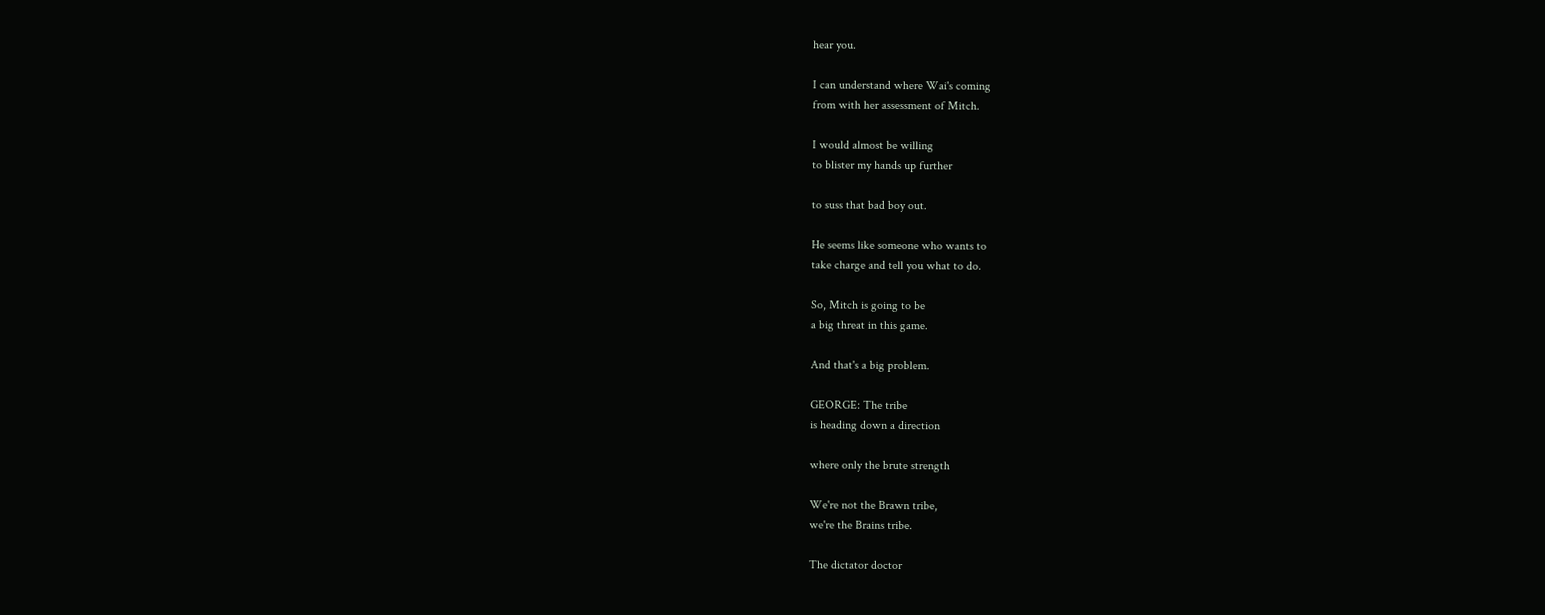hear you.

I can understand where Wai's coming
from with her assessment of Mitch.

I would almost be willing
to blister my hands up further

to suss that bad boy out.

He seems like someone who wants to
take charge and tell you what to do.

So, Mitch is going to be
a big threat in this game.

And that's a big problem.

GEORGE: The tribe
is heading down a direction

where only the brute strength

We're not the Brawn tribe,
we're the Brains tribe.

The dictator doctor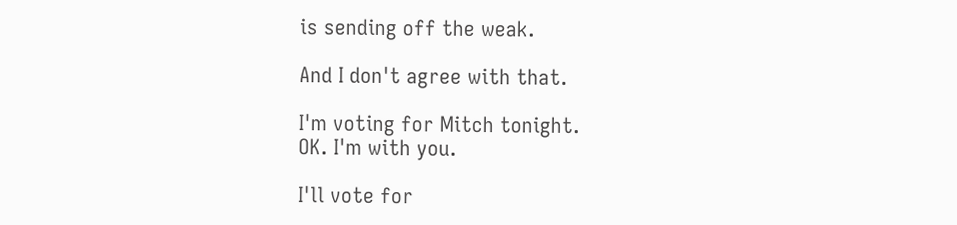is sending off the weak.

And I don't agree with that.

I'm voting for Mitch tonight.
OK. I'm with you.

I'll vote for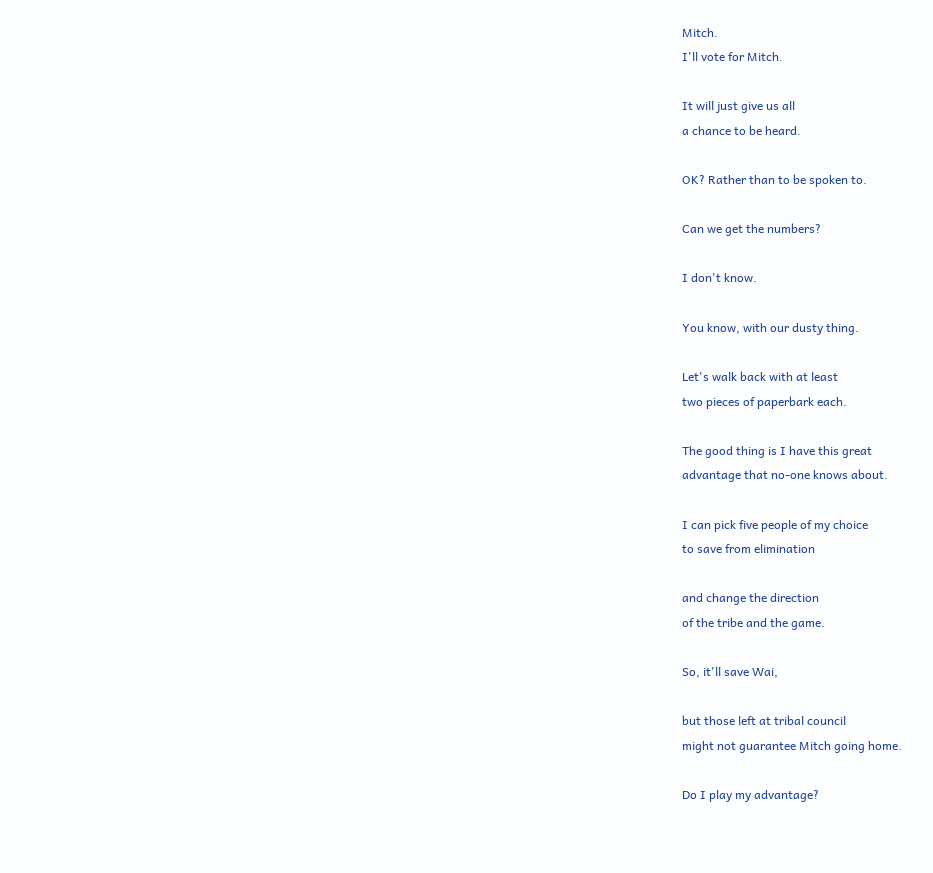Mitch.
I'll vote for Mitch.

It will just give us all
a chance to be heard.

OK? Rather than to be spoken to.

Can we get the numbers?

I don't know.

You know, with our dusty thing.

Let's walk back with at least
two pieces of paperbark each.

The good thing is I have this great
advantage that no-one knows about.

I can pick five people of my choice
to save from elimination

and change the direction
of the tribe and the game.

So, it'll save Wai,

but those left at tribal council
might not guarantee Mitch going home.

Do I play my advantage?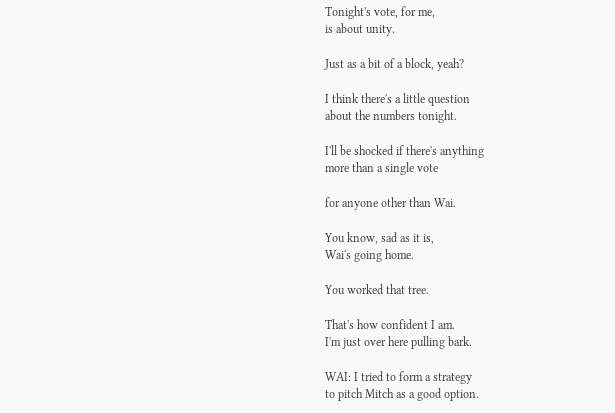Tonight's vote, for me,
is about unity.

Just as a bit of a block, yeah?

I think there's a little question
about the numbers tonight.

I'll be shocked if there's anything
more than a single vote

for anyone other than Wai.

You know, sad as it is,
Wai's going home.

You worked that tree.

That's how confident I am.
I'm just over here pulling bark.

WAI: I tried to form a strategy
to pitch Mitch as a good option.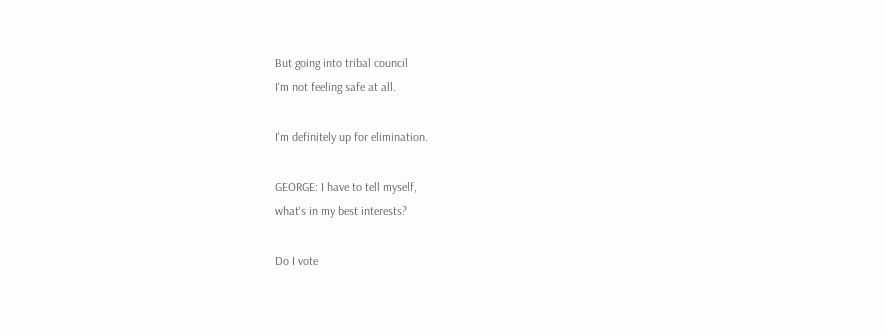But going into tribal council
I'm not feeling safe at all.

I'm definitely up for elimination.

GEORGE: I have to tell myself,
what's in my best interests?

Do I vote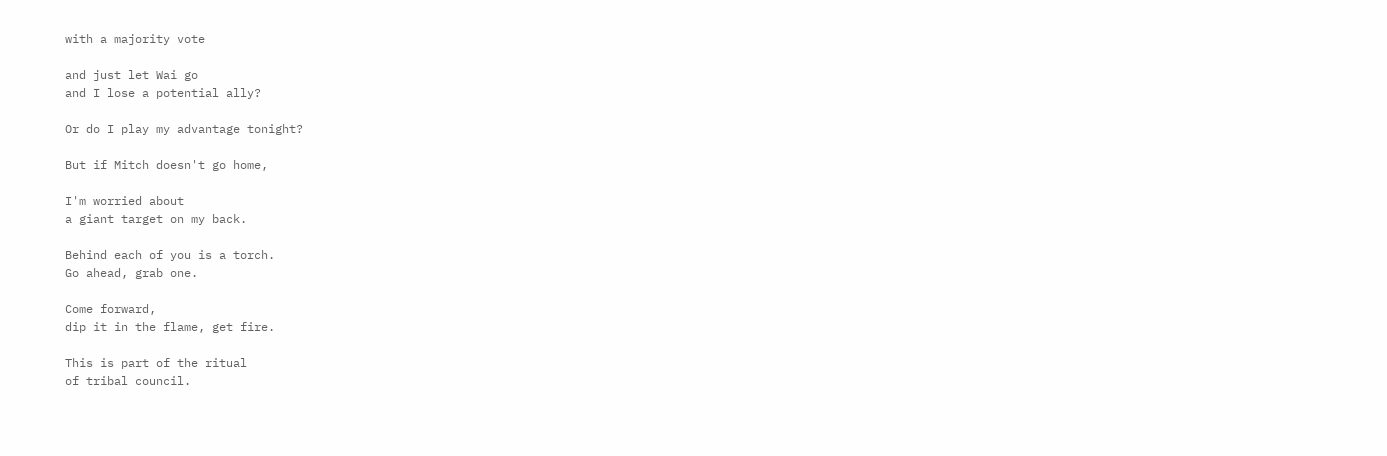with a majority vote

and just let Wai go
and I lose a potential ally?

Or do I play my advantage tonight?

But if Mitch doesn't go home,

I'm worried about
a giant target on my back.

Behind each of you is a torch.
Go ahead, grab one.

Come forward,
dip it in the flame, get fire.

This is part of the ritual
of tribal council.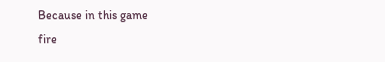Because in this game
fire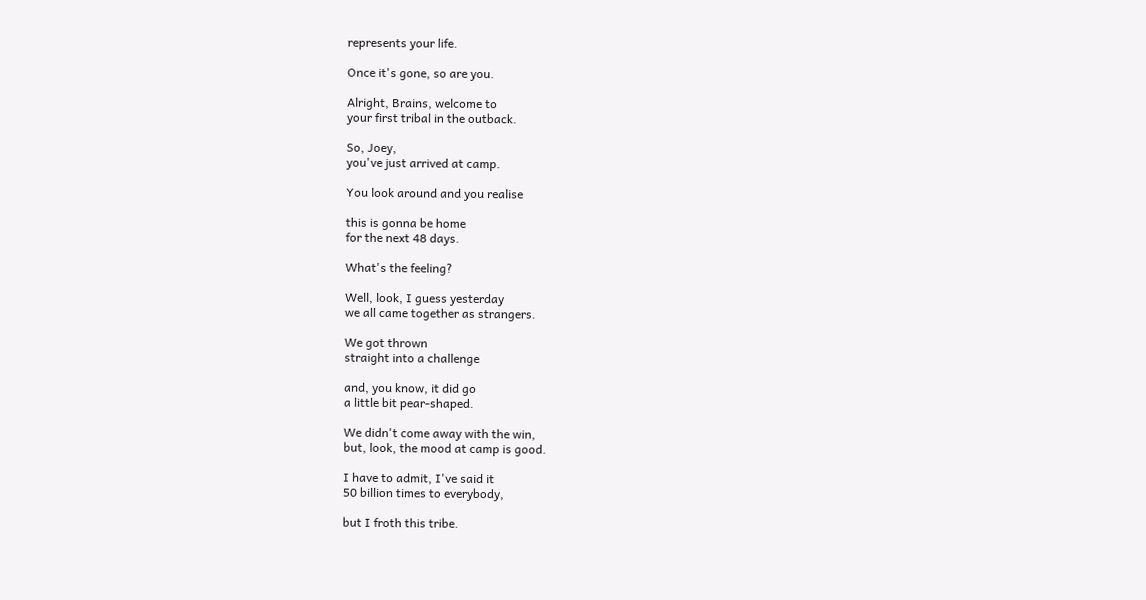represents your life.

Once it's gone, so are you.

Alright, Brains, welcome to
your first tribal in the outback.

So, Joey,
you've just arrived at camp.

You look around and you realise

this is gonna be home
for the next 48 days.

What's the feeling?

Well, look, I guess yesterday
we all came together as strangers.

We got thrown
straight into a challenge

and, you know, it did go
a little bit pear-shaped.

We didn't come away with the win,
but, look, the mood at camp is good.

I have to admit, I've said it
50 billion times to everybody,

but I froth this tribe.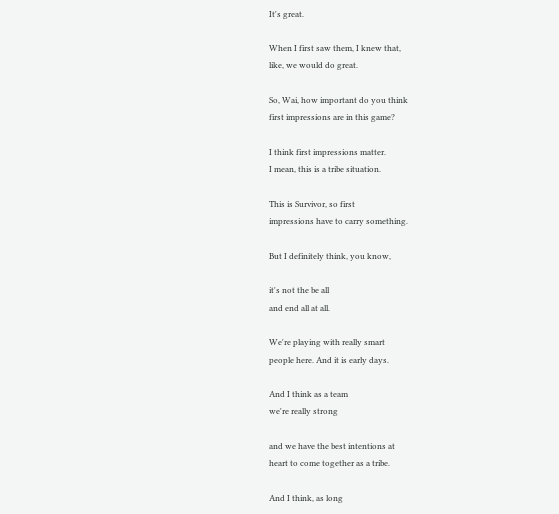It's great.

When I first saw them, I knew that,
like, we would do great.

So, Wai, how important do you think
first impressions are in this game?

I think first impressions matter.
I mean, this is a tribe situation.

This is Survivor, so first
impressions have to carry something.

But I definitely think, you know,

it's not the be all
and end all at all.

We're playing with really smart
people here. And it is early days.

And I think as a team
we're really strong

and we have the best intentions at
heart to come together as a tribe.

And I think, as long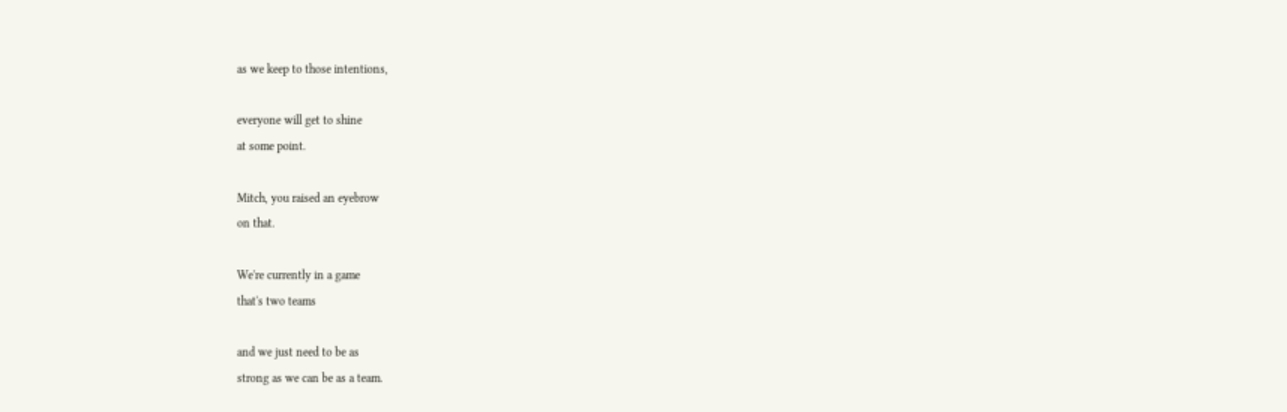as we keep to those intentions,

everyone will get to shine
at some point.

Mitch, you raised an eyebrow
on that.

We're currently in a game
that's two teams

and we just need to be as
strong as we can be as a team.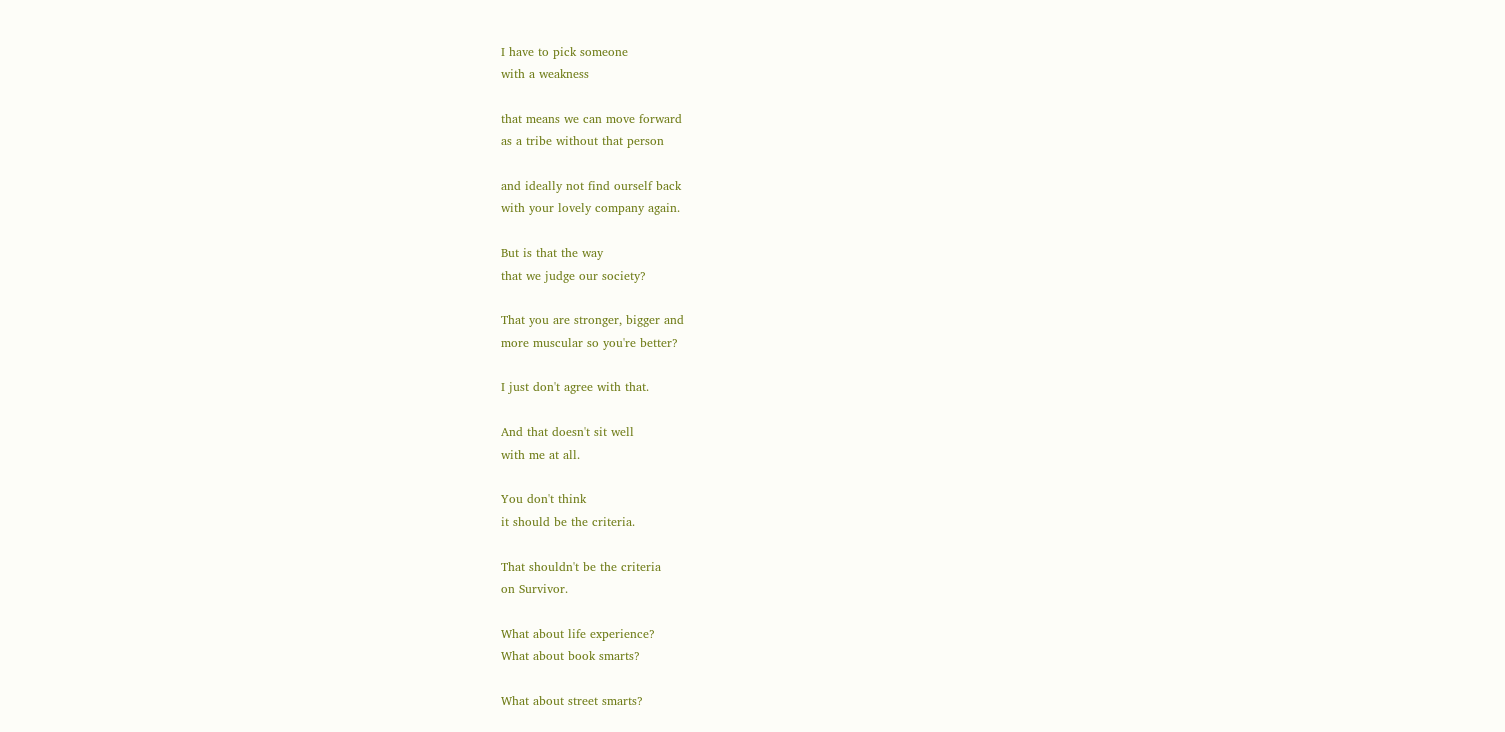I have to pick someone
with a weakness

that means we can move forward
as a tribe without that person

and ideally not find ourself back
with your lovely company again.

But is that the way
that we judge our society?

That you are stronger, bigger and
more muscular so you're better?

I just don't agree with that.

And that doesn't sit well
with me at all.

You don't think
it should be the criteria.

That shouldn't be the criteria
on Survivor.

What about life experience?
What about book smarts?

What about street smarts?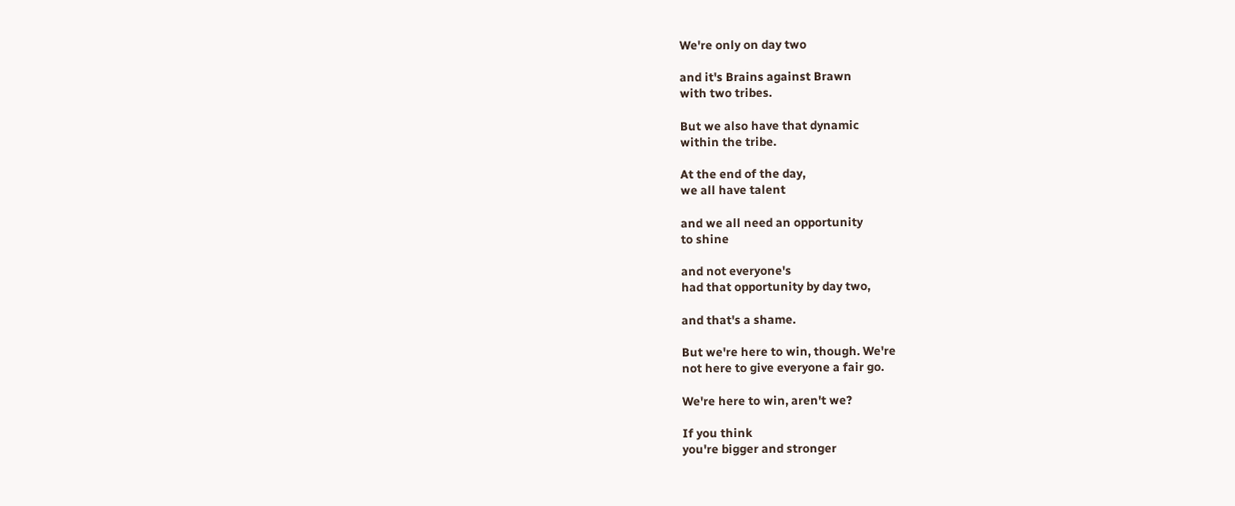We're only on day two

and it's Brains against Brawn
with two tribes.

But we also have that dynamic
within the tribe.

At the end of the day,
we all have talent

and we all need an opportunity
to shine

and not everyone's
had that opportunity by day two,

and that's a shame.

But we're here to win, though. We're
not here to give everyone a fair go.

We're here to win, aren't we?

If you think
you're bigger and stronger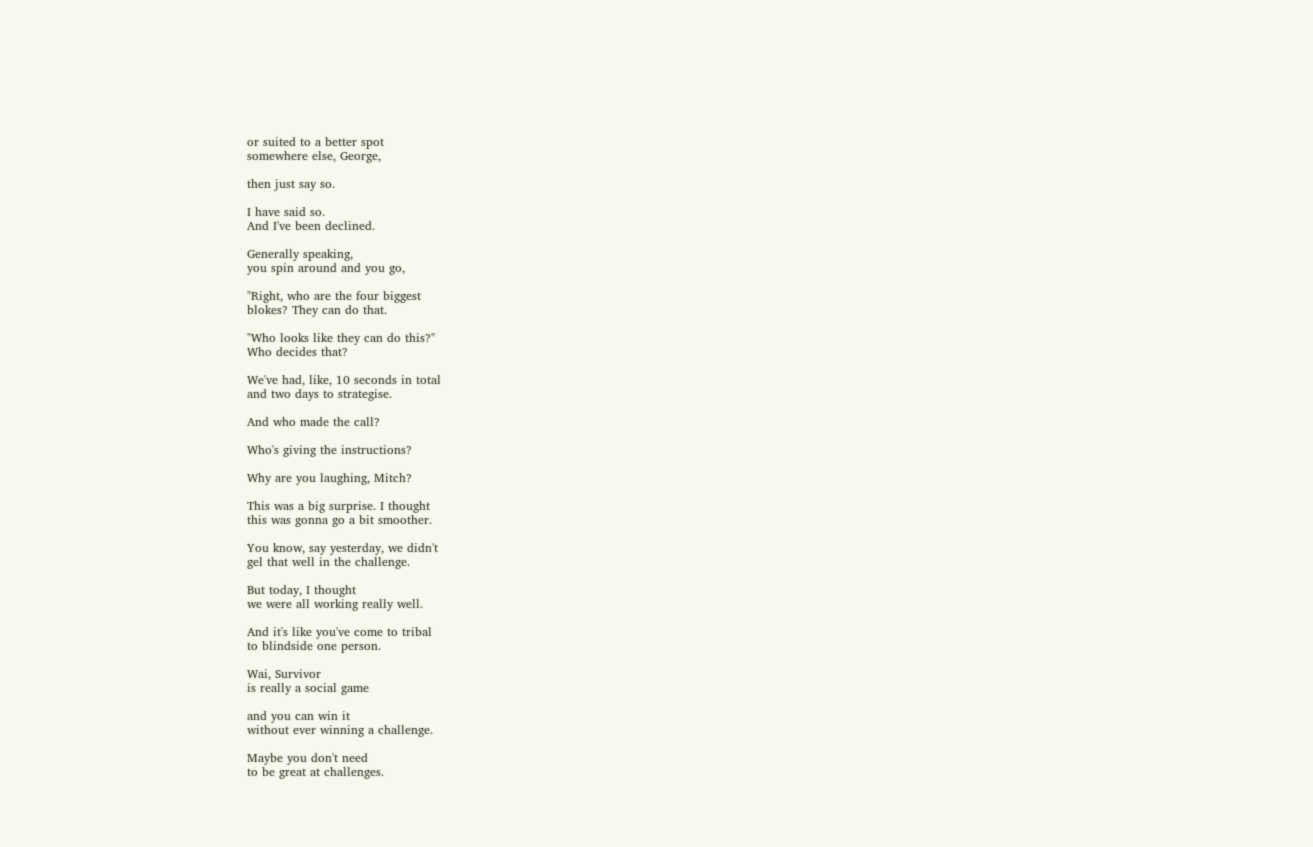or suited to a better spot
somewhere else, George,

then just say so.

I have said so.
And I've been declined.

Generally speaking,
you spin around and you go,

"Right, who are the four biggest
blokes? They can do that.

"Who looks like they can do this?"
Who decides that?

We've had, like, 10 seconds in total
and two days to strategise.

And who made the call?

Who's giving the instructions?

Why are you laughing, Mitch?

This was a big surprise. I thought
this was gonna go a bit smoother.

You know, say yesterday, we didn't
gel that well in the challenge.

But today, I thought
we were all working really well.

And it's like you've come to tribal
to blindside one person.

Wai, Survivor
is really a social game

and you can win it
without ever winning a challenge.

Maybe you don't need
to be great at challenges.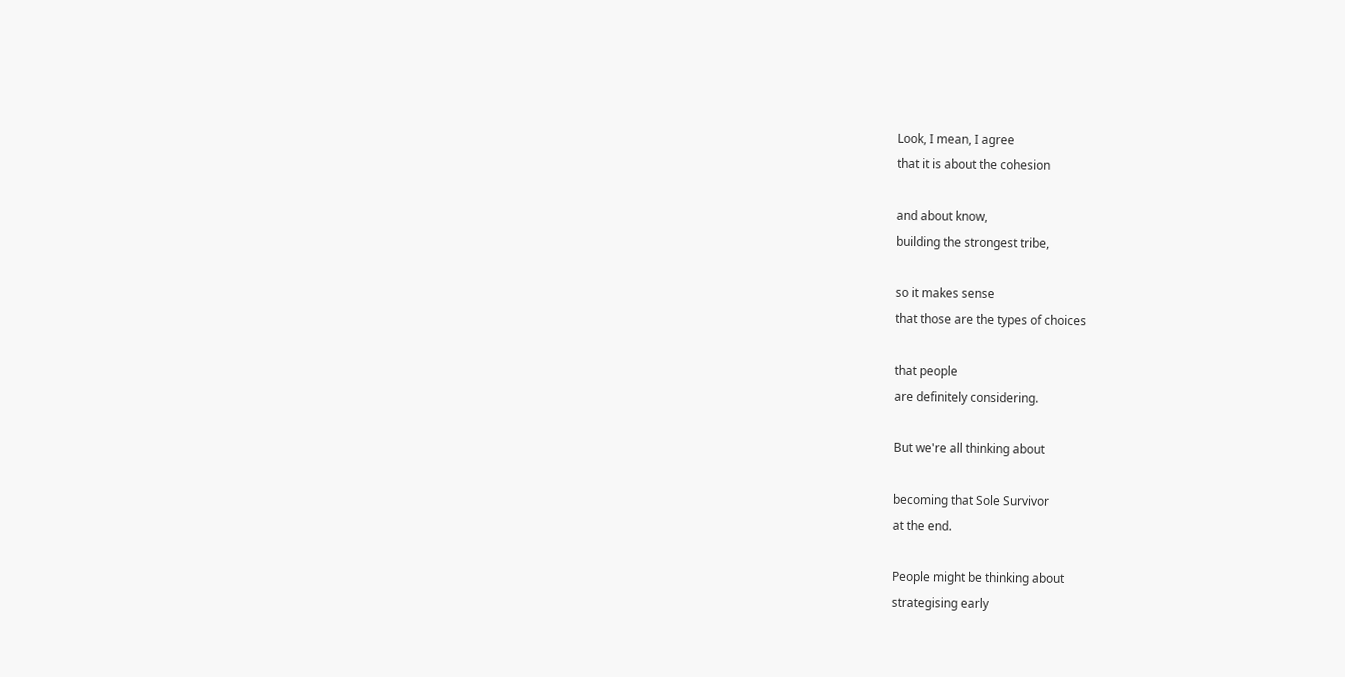Look, I mean, I agree
that it is about the cohesion

and about know,
building the strongest tribe,

so it makes sense
that those are the types of choices

that people
are definitely considering.

But we're all thinking about

becoming that Sole Survivor
at the end.

People might be thinking about
strategising early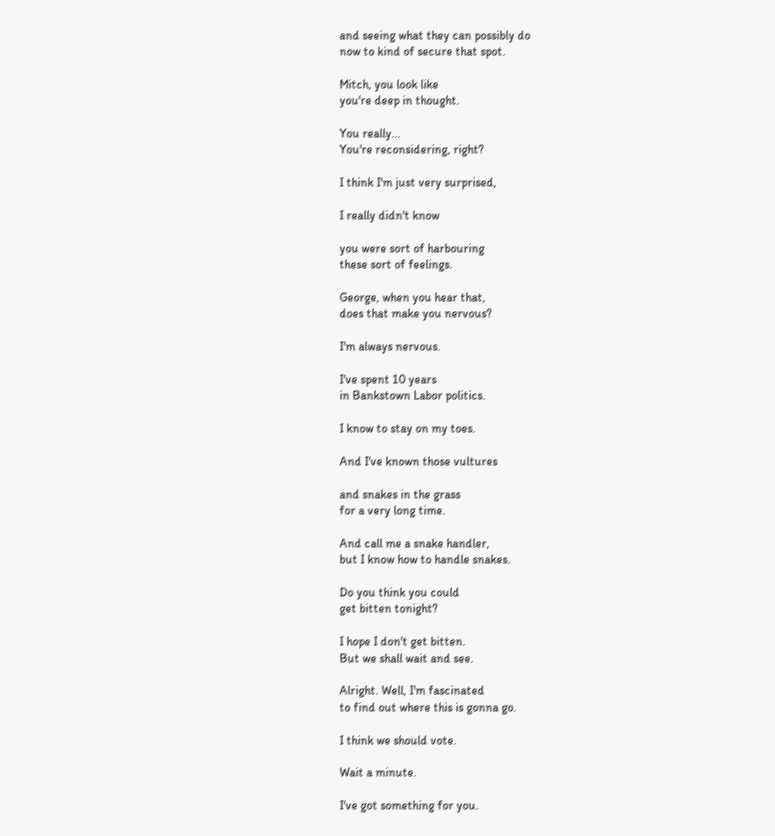and seeing what they can possibly do
now to kind of secure that spot.

Mitch, you look like
you're deep in thought.

You really...
You're reconsidering, right?

I think I'm just very surprised,

I really didn't know

you were sort of harbouring
these sort of feelings.

George, when you hear that,
does that make you nervous?

I'm always nervous.

I've spent 10 years
in Bankstown Labor politics.

I know to stay on my toes.

And I've known those vultures

and snakes in the grass
for a very long time.

And call me a snake handler,
but I know how to handle snakes.

Do you think you could
get bitten tonight?

I hope I don't get bitten.
But we shall wait and see.

Alright. Well, I'm fascinated
to find out where this is gonna go.

I think we should vote.

Wait a minute.

I've got something for you.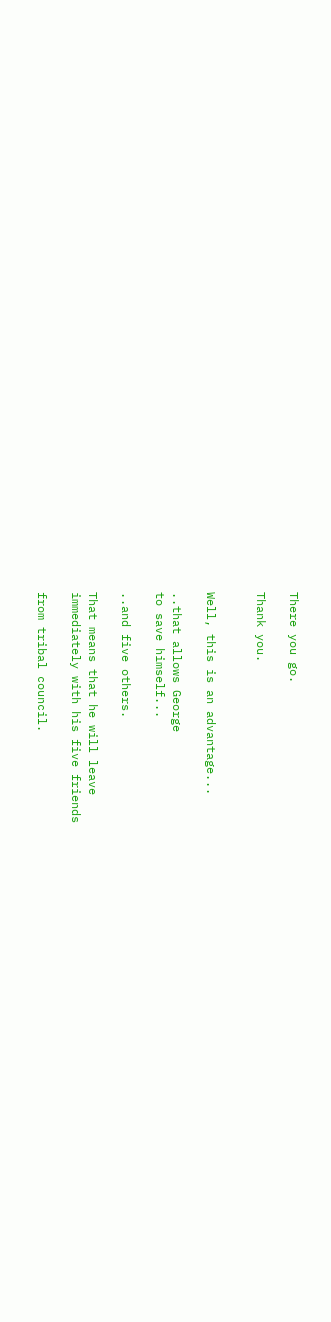There you go.

Thank you.


Well, this is an advantage...

..that allows George
to save himself...

..and five others.

That means that he will leave
immediately with his five friends

from tribal council.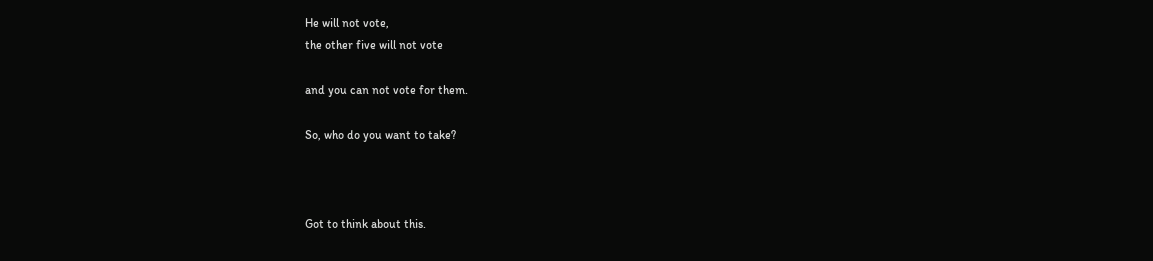He will not vote,
the other five will not vote

and you can not vote for them.

So, who do you want to take?



Got to think about this.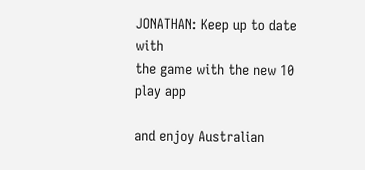JONATHAN: Keep up to date with
the game with the new 10 play app

and enjoy Australian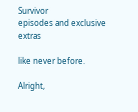Survivor
episodes and exclusive extras

like never before.

Alright,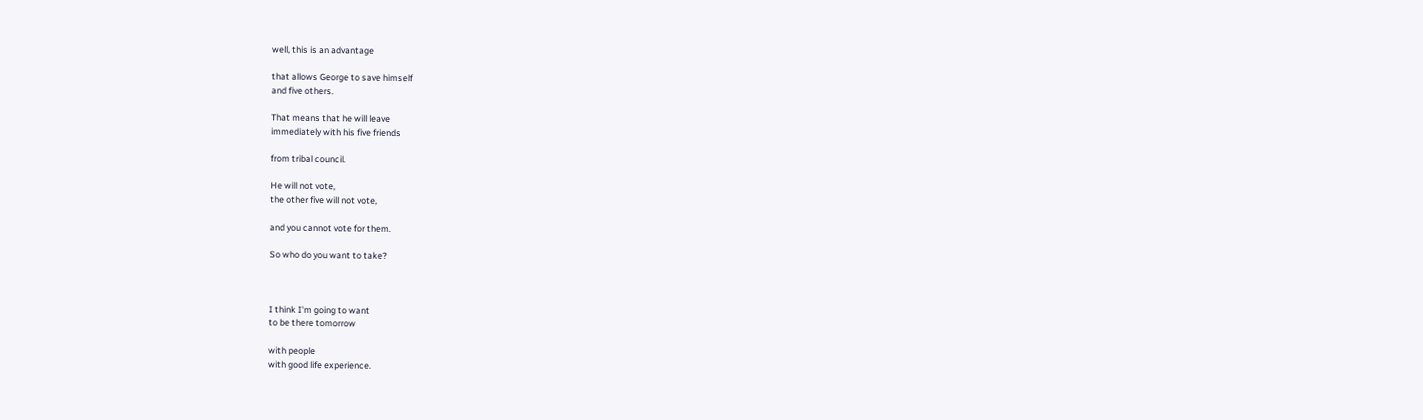well, this is an advantage

that allows George to save himself
and five others.

That means that he will leave
immediately with his five friends

from tribal council.

He will not vote,
the other five will not vote,

and you cannot vote for them.

So who do you want to take?



I think I'm going to want
to be there tomorrow

with people
with good life experience.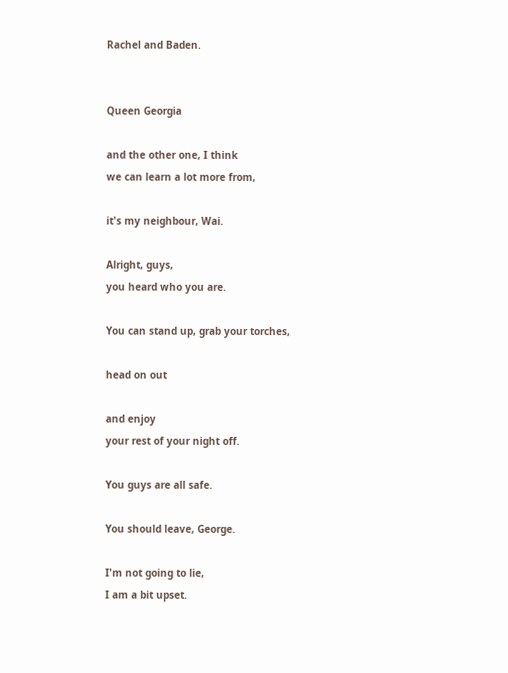Rachel and Baden.


Queen Georgia

and the other one, I think
we can learn a lot more from,

it's my neighbour, Wai.

Alright, guys,
you heard who you are.

You can stand up, grab your torches,

head on out

and enjoy
your rest of your night off.

You guys are all safe.

You should leave, George.

I'm not going to lie,
I am a bit upset.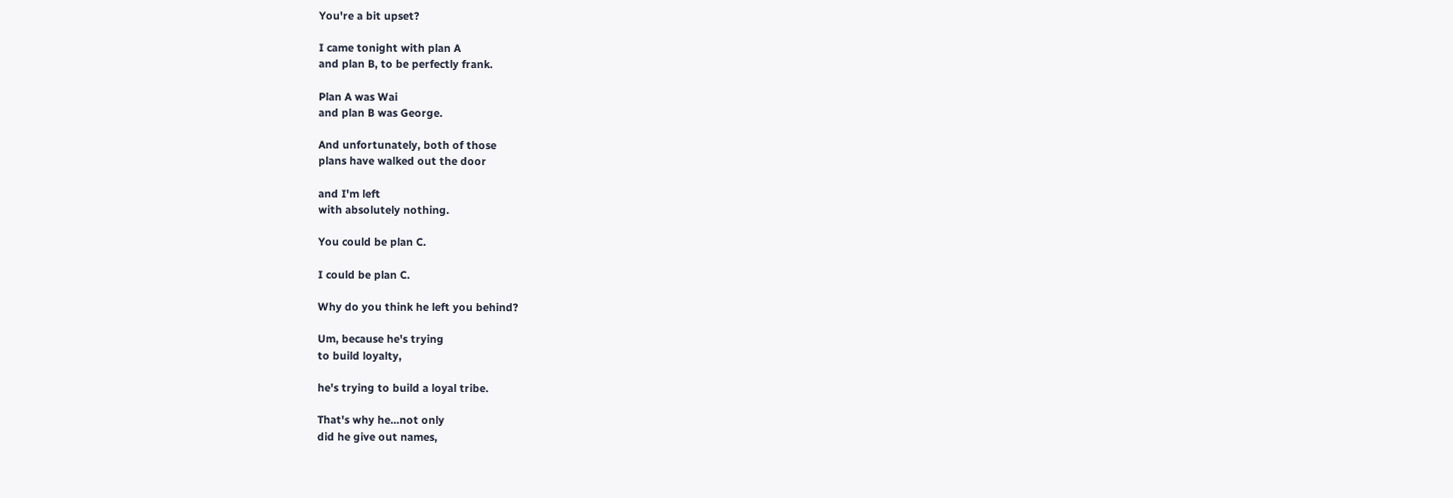You're a bit upset?

I came tonight with plan A
and plan B, to be perfectly frank.

Plan A was Wai
and plan B was George.

And unfortunately, both of those
plans have walked out the door

and I'm left
with absolutely nothing.

You could be plan C.

I could be plan C.

Why do you think he left you behind?

Um, because he's trying
to build loyalty,

he's trying to build a loyal tribe.

That's why he...not only
did he give out names,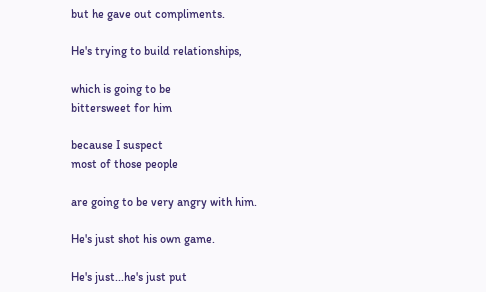but he gave out compliments.

He's trying to build relationships,

which is going to be
bittersweet for him

because I suspect
most of those people

are going to be very angry with him.

He's just shot his own game.

He's just...he's just put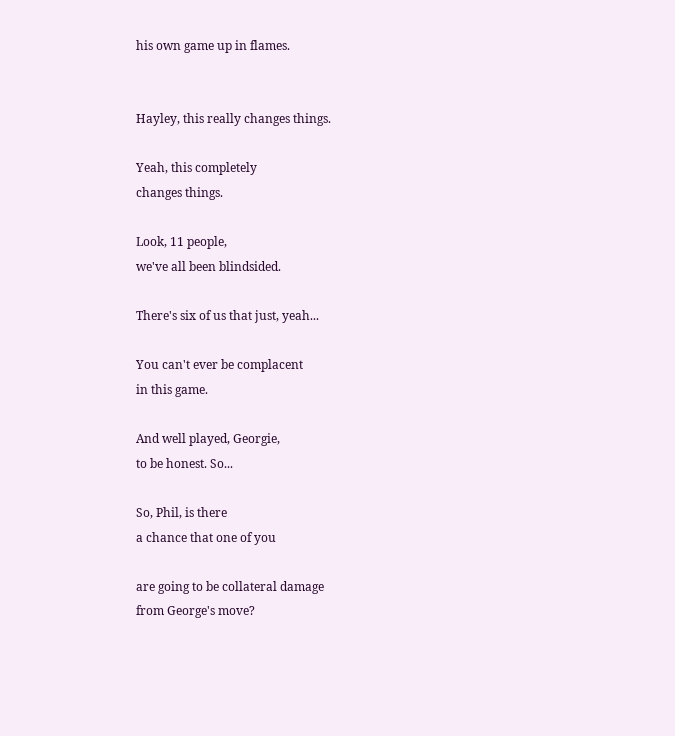his own game up in flames.


Hayley, this really changes things.

Yeah, this completely
changes things.

Look, 11 people,
we've all been blindsided.

There's six of us that just, yeah...

You can't ever be complacent
in this game.

And well played, Georgie,
to be honest. So...

So, Phil, is there
a chance that one of you

are going to be collateral damage
from George's move?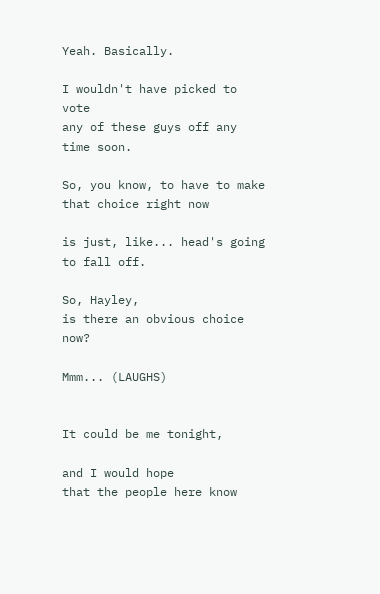Yeah. Basically.

I wouldn't have picked to vote
any of these guys off any time soon.

So, you know, to have to make
that choice right now

is just, like... head's going to fall off.

So, Hayley,
is there an obvious choice now?

Mmm... (LAUGHS)


It could be me tonight,

and I would hope
that the people here know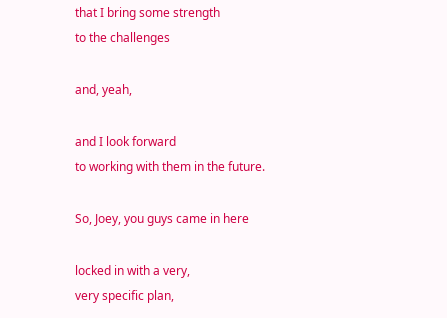that I bring some strength
to the challenges

and, yeah,

and I look forward
to working with them in the future.

So, Joey, you guys came in here

locked in with a very,
very specific plan,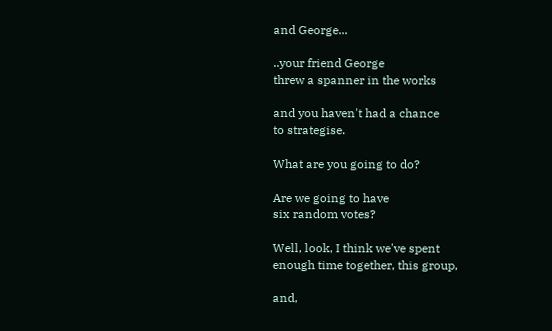and George...

..your friend George
threw a spanner in the works

and you haven't had a chance
to strategise.

What are you going to do?

Are we going to have
six random votes?

Well, look, I think we've spent
enough time together, this group,

and,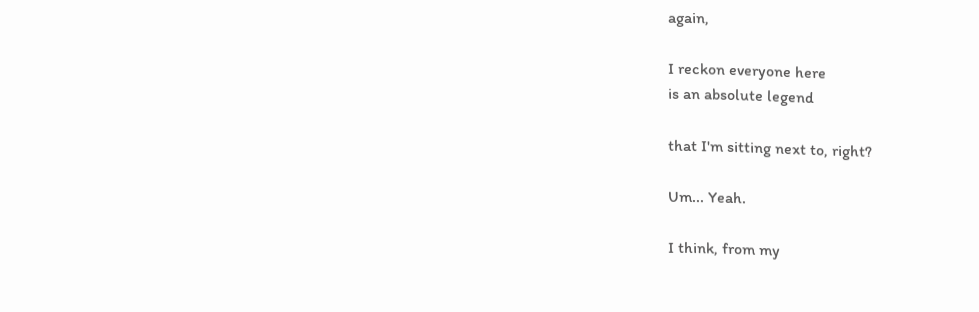again,

I reckon everyone here
is an absolute legend

that I'm sitting next to, right?

Um... Yeah.

I think, from my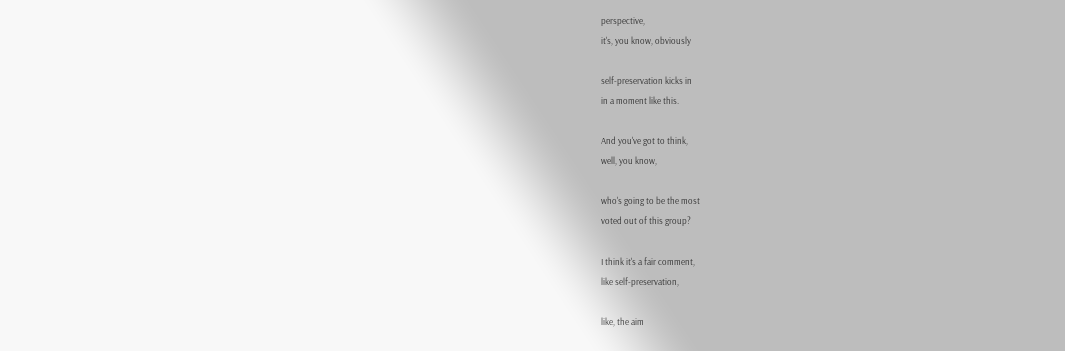perspective,
it's, you know, obviously

self-preservation kicks in
in a moment like this.

And you've got to think,
well, you know,

who's going to be the most
voted out of this group?

I think it's a fair comment,
like self-preservation,

like, the aim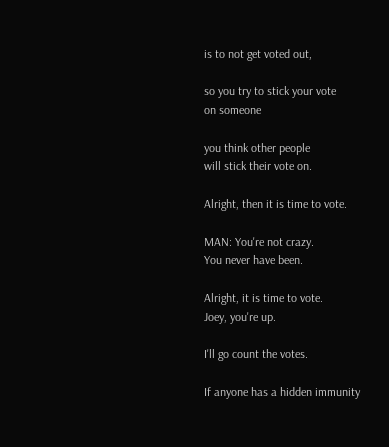is to not get voted out,

so you try to stick your vote
on someone

you think other people
will stick their vote on.

Alright, then it is time to vote.

MAN: You're not crazy.
You never have been.

Alright, it is time to vote.
Joey, you're up.

I'll go count the votes.

If anyone has a hidden immunity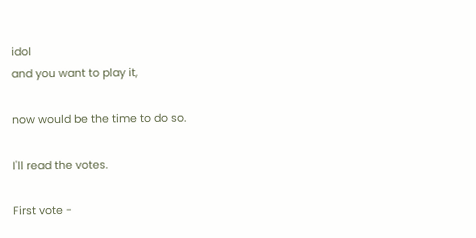idol
and you want to play it,

now would be the time to do so.

I'll read the votes.

First vote -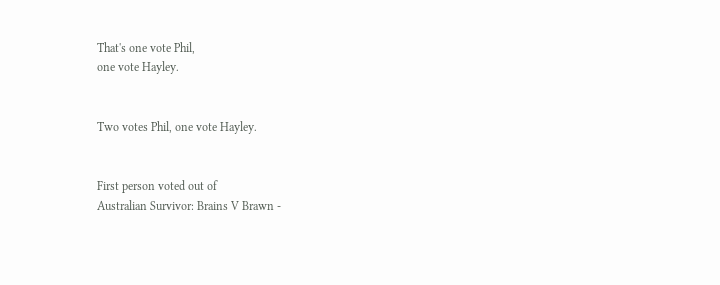That's one vote Phil,
one vote Hayley.


Two votes Phil, one vote Hayley.


First person voted out of
Australian Survivor: Brains V Brawn -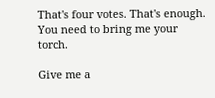That's four votes. That's enough.
You need to bring me your torch.

Give me a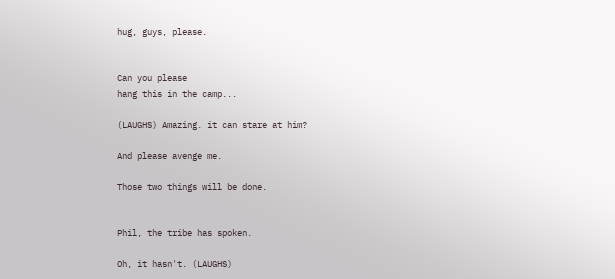hug, guys, please.


Can you please
hang this in the camp...

(LAUGHS) Amazing. it can stare at him?

And please avenge me.

Those two things will be done.


Phil, the tribe has spoken.

Oh, it hasn't. (LAUGHS)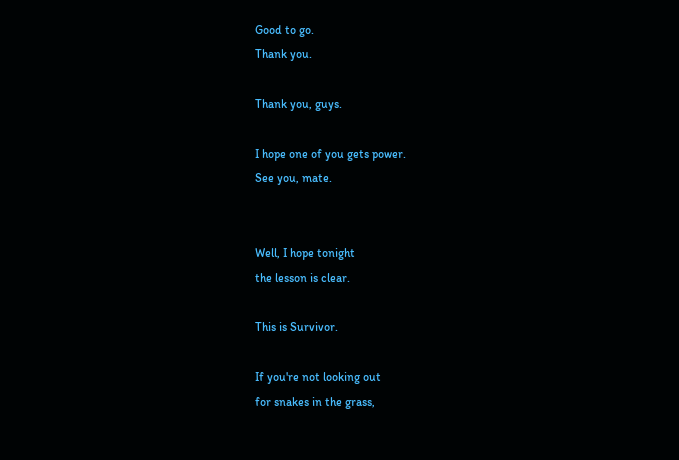Good to go.
Thank you.

Thank you, guys.

I hope one of you gets power.
See you, mate.


Well, I hope tonight
the lesson is clear.

This is Survivor.

If you're not looking out
for snakes in the grass,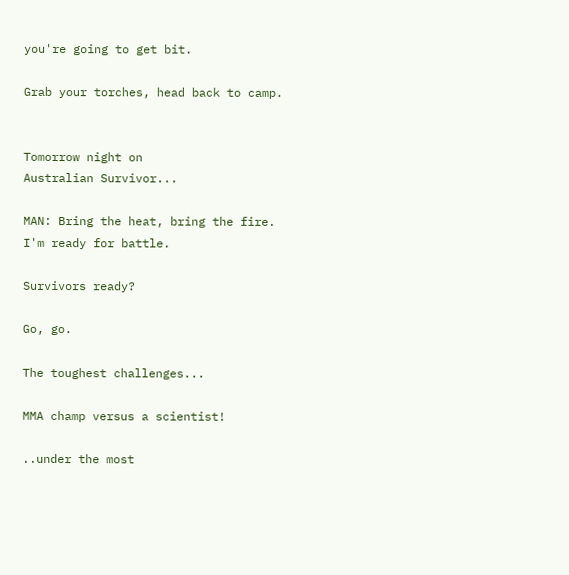you're going to get bit.

Grab your torches, head back to camp.


Tomorrow night on
Australian Survivor...

MAN: Bring the heat, bring the fire.
I'm ready for battle.

Survivors ready?

Go, go.

The toughest challenges...

MMA champ versus a scientist!

..under the most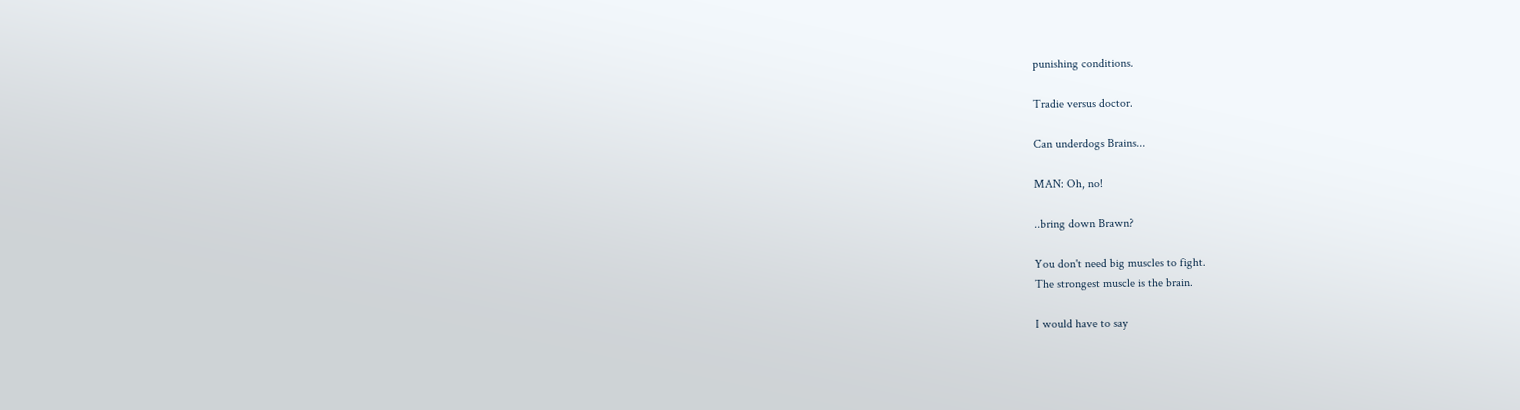punishing conditions.

Tradie versus doctor.

Can underdogs Brains...

MAN: Oh, no!

..bring down Brawn?

You don't need big muscles to fight.
The strongest muscle is the brain.

I would have to say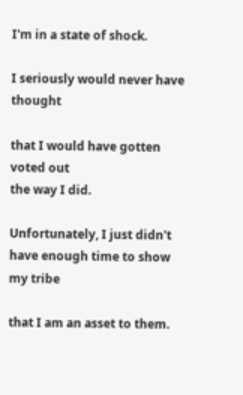I'm in a state of shock.

I seriously would never have thought

that I would have gotten voted out
the way I did.

Unfortunately, I just didn't
have enough time to show my tribe

that I am an asset to them.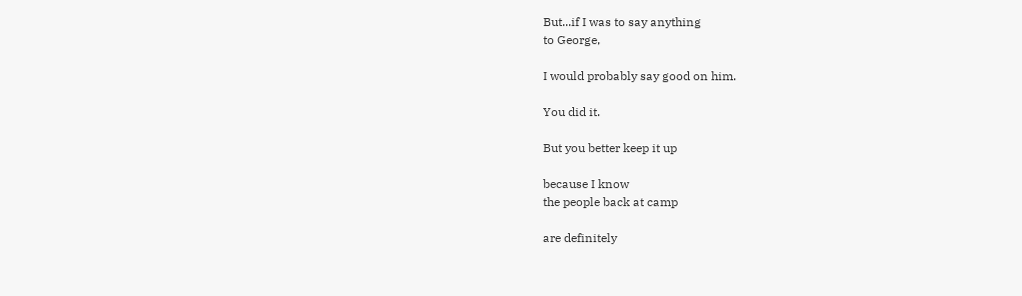But...if I was to say anything
to George,

I would probably say good on him.

You did it.

But you better keep it up

because I know
the people back at camp

are definitely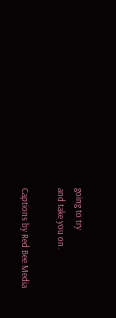going to try
and take you on.

Captions by Red Bee Media